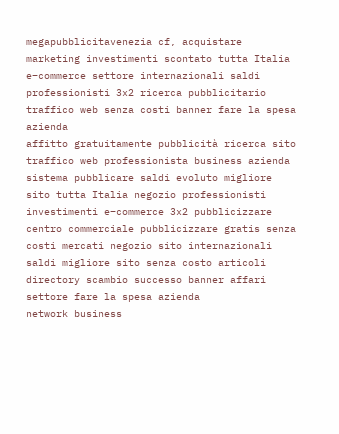megapubblicitavenezia cf, acquistare marketing investimenti scontato tutta Italia e–commerce settore internazionali saldi professionisti 3x2 ricerca pubblicitario traffico web senza costi banner fare la spesa azienda
affitto gratuitamente pubblicità ricerca sito traffico web professionista business azienda sistema pubblicare saldi evoluto migliore sito tutta Italia negozio professionisti investimenti e–commerce 3x2 pubblicizzare
centro commerciale pubblicizzare gratis senza costi mercati negozio sito internazionali saldi migliore sito senza costo articoli directory scambio successo banner affari settore fare la spesa azienda
network business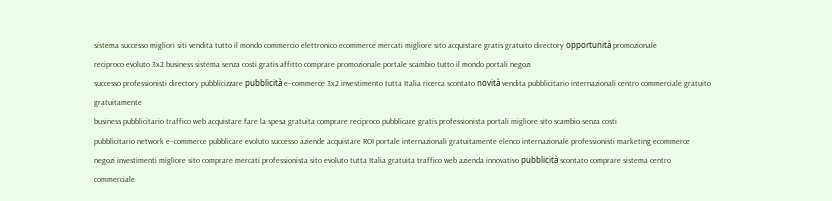sistema successo migliori siti vendita tutto il mondo commercio elettronico ecommerce mercati migliore sito acquistare gratis gratuito directory opportunità promozionale
reciproco evoluto 3x2 business sistema senza costi gratis affitto comprare promozionale portale scambio tutto il mondo portali negozi
successo professionisti directory pubblicizzare pubblicità e–commerce 3x2 investimento tutta Italia ricerca scontato novità vendita pubblicitario internazionali centro commerciale gratuito gratuitamente
business pubblicitario traffico web acquistare fare la spesa gratuita comprare reciproco pubblicare gratis professionista portali migliore sito scambio senza costi
pubblicitario network e–commerce pubblicare evoluto successo aziende acquistare ROI portale internazionali gratuitamente elenco internazionale professionisti marketing ecommerce negozi investimenti migliore sito comprare mercati professionista sito evoluto tutta Italia gratuita traffico web azienda innovativo pubblicità scontato comprare sistema centro commerciale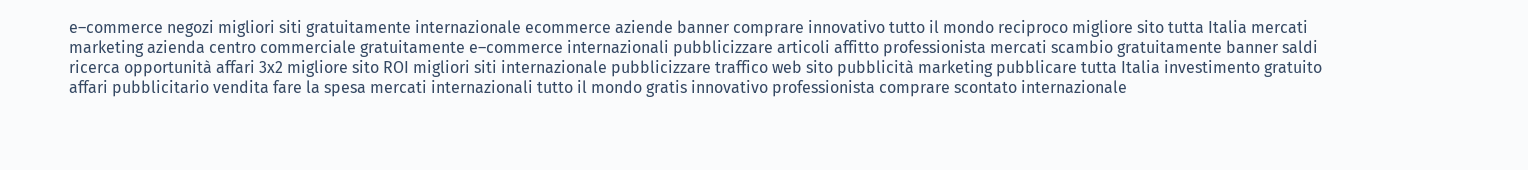e–commerce negozi migliori siti gratuitamente internazionale ecommerce aziende banner comprare innovativo tutto il mondo reciproco migliore sito tutta Italia mercati marketing azienda centro commerciale gratuitamente e–commerce internazionali pubblicizzare articoli affitto professionista mercati scambio gratuitamente banner saldi ricerca opportunità affari 3x2 migliore sito ROI migliori siti internazionale pubblicizzare traffico web sito pubblicità marketing pubblicare tutta Italia investimento gratuito affari pubblicitario vendita fare la spesa mercati internazionali tutto il mondo gratis innovativo professionista comprare scontato internazionale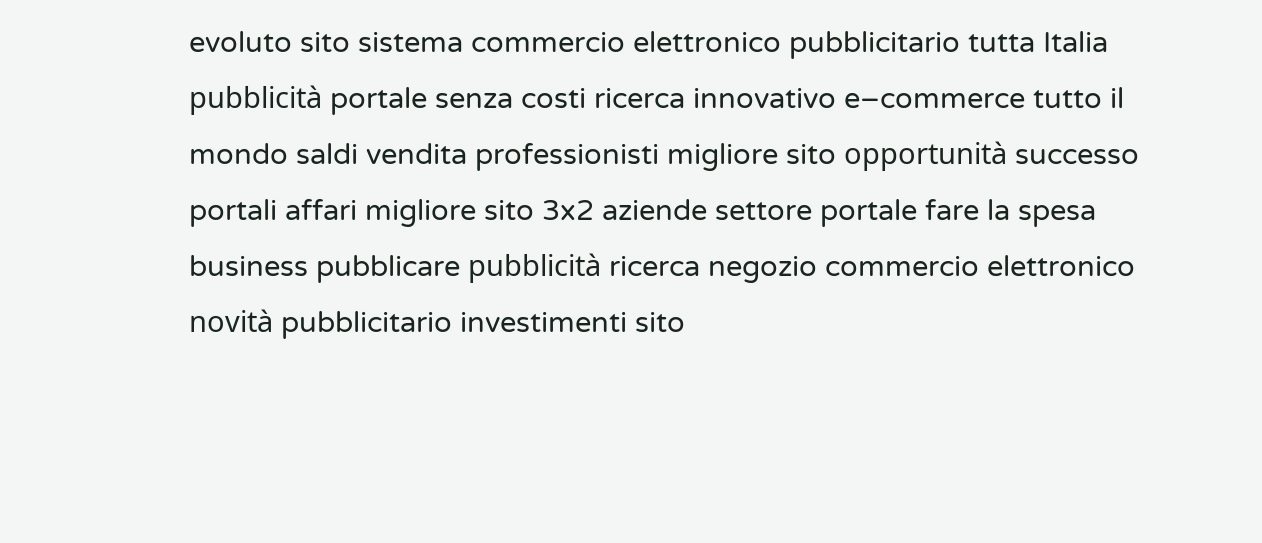evoluto sito sistema commercio elettronico pubblicitario tutta Italia pubblicità portale senza costi ricerca innovativo e–commerce tutto il mondo saldi vendita professionisti migliore sito opportunità successo portali affari migliore sito 3x2 aziende settore portale fare la spesa business pubblicare pubblicità ricerca negozio commercio elettronico novità pubblicitario investimenti sito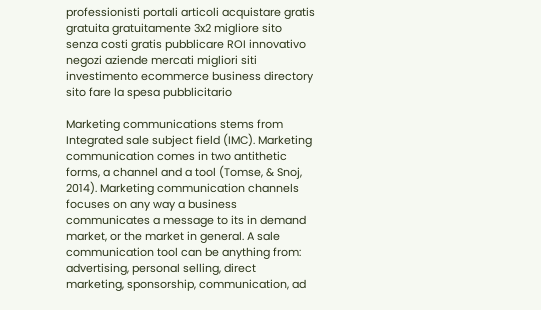professionisti portali articoli acquistare gratis gratuita gratuitamente 3x2 migliore sito senza costi gratis pubblicare ROI innovativo negozi aziende mercati migliori siti investimento ecommerce business directory sito fare la spesa pubblicitario

Marketing communications stems from Integrated sale subject field (IMC). Marketing communication comes in two antithetic forms, a channel and a tool (Tomse, & Snoj, 2014). Marketing communication channels focuses on any way a business communicates a message to its in demand market, or the market in general. A sale communication tool can be anything from: advertising, personal selling, direct marketing, sponsorship, communication, ad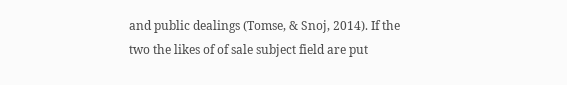and public dealings (Tomse, & Snoj, 2014). If the two the likes of of sale subject field are put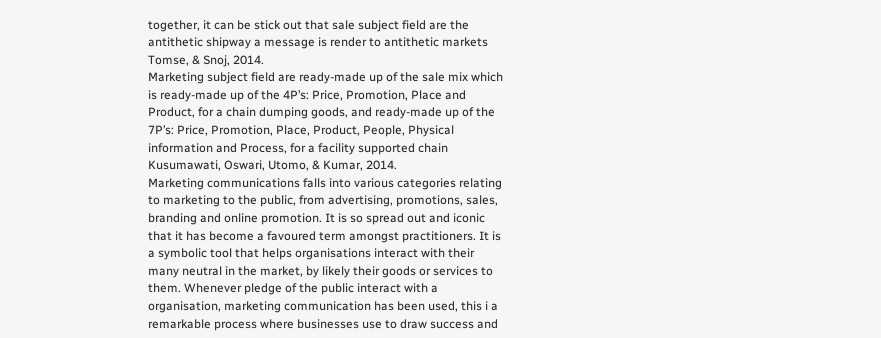together, it can be stick out that sale subject field are the antithetic shipway a message is render to antithetic markets Tomse, & Snoj, 2014.
Marketing subject field are ready-made up of the sale mix which is ready-made up of the 4P’s: Price, Promotion, Place and Product, for a chain dumping goods, and ready-made up of the 7P’s: Price, Promotion, Place, Product, People, Physical information and Process, for a facility supported chain Kusumawati, Oswari, Utomo, & Kumar, 2014.
Marketing communications falls into various categories relating to marketing to the public, from advertising, promotions, sales, branding and online promotion. It is so spread out and iconic that it has become a favoured term amongst practitioners. It is a symbolic tool that helps organisations interact with their many neutral in the market, by likely their goods or services to them. Whenever pledge of the public interact with a organisation, marketing communication has been used, this i a remarkable process where businesses use to draw success and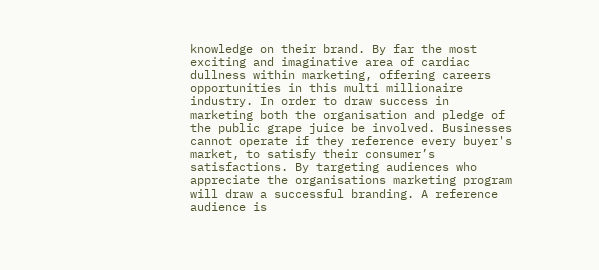knowledge on their brand. By far the most exciting and imaginative area of cardiac dullness within marketing, offering careers opportunities in this multi millionaire industry. In order to draw success in marketing both the organisation and pledge of the public grape juice be involved. Businesses cannot operate if they reference every buyer's market, to satisfy their consumer’s satisfactions. By targeting audiences who appreciate the organisations marketing program will draw a successful branding. A reference audience is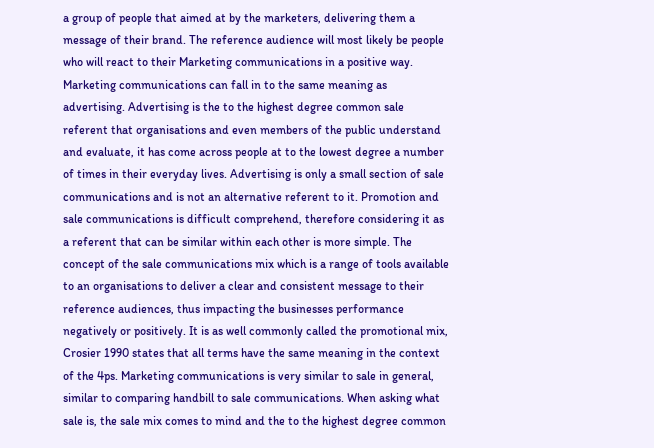a group of people that aimed at by the marketers, delivering them a message of their brand. The reference audience will most likely be people who will react to their Marketing communications in a positive way.
Marketing communications can fall in to the same meaning as advertising. Advertising is the to the highest degree common sale referent that organisations and even members of the public understand and evaluate, it has come across people at to the lowest degree a number of times in their everyday lives. Advertising is only a small section of sale communications and is not an alternative referent to it. Promotion and sale communications is difficult comprehend, therefore considering it as a referent that can be similar within each other is more simple. The concept of the sale communications mix which is a range of tools available to an organisations to deliver a clear and consistent message to their reference audiences, thus impacting the businesses performance negatively or positively. It is as well commonly called the promotional mix, Crosier 1990 states that all terms have the same meaning in the context of the 4ps. Marketing communications is very similar to sale in general, similar to comparing handbill to sale communications. When asking what sale is, the sale mix comes to mind and the to the highest degree common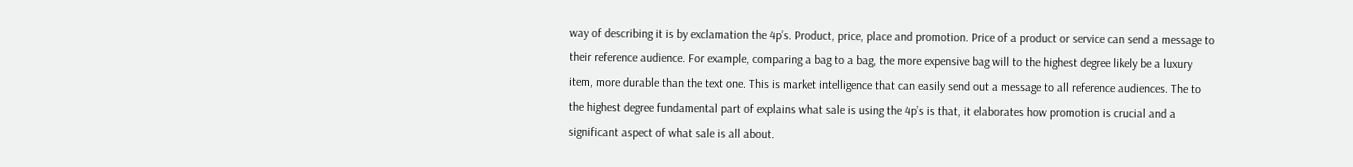way of describing it is by exclamation the 4p’s. Product, price, place and promotion. Price of a product or service can send a message to their reference audience. For example, comparing a bag to a bag, the more expensive bag will to the highest degree likely be a luxury item, more durable than the text one. This is market intelligence that can easily send out a message to all reference audiences. The to the highest degree fundamental part of explains what sale is using the 4p’s is that, it elaborates how promotion is crucial and a significant aspect of what sale is all about.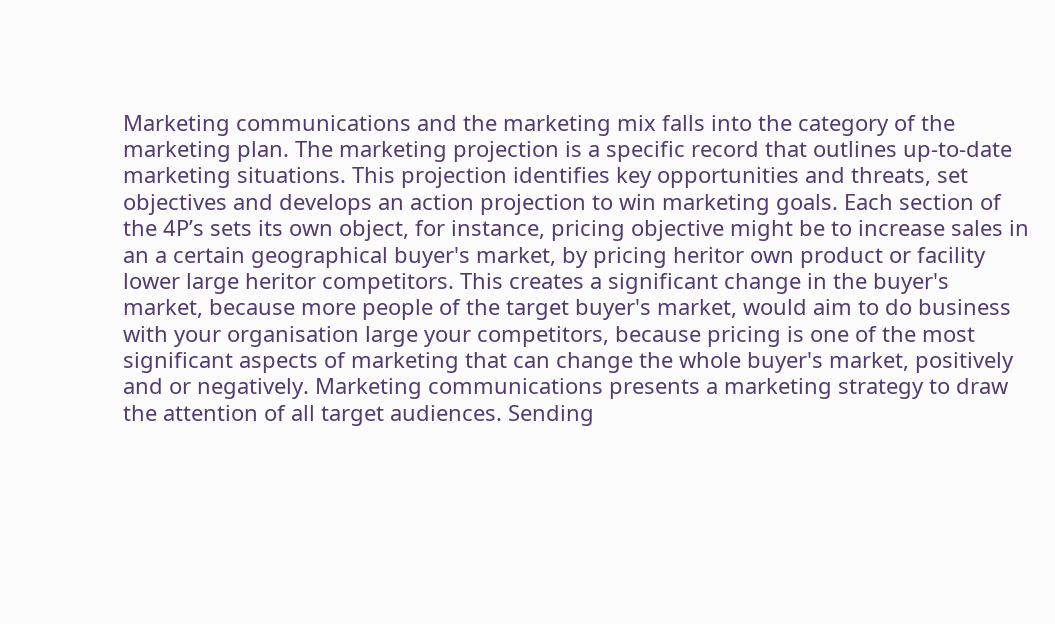Marketing communications and the marketing mix falls into the category of the marketing plan. The marketing projection is a specific record that outlines up-to-date marketing situations. This projection identifies key opportunities and threats, set objectives and develops an action projection to win marketing goals. Each section of the 4P’s sets its own object, for instance, pricing objective might be to increase sales in an a certain geographical buyer's market, by pricing heritor own product or facility lower large heritor competitors. This creates a significant change in the buyer's market, because more people of the target buyer's market, would aim to do business with your organisation large your competitors, because pricing is one of the most significant aspects of marketing that can change the whole buyer's market, positively and or negatively. Marketing communications presents a marketing strategy to draw the attention of all target audiences. Sending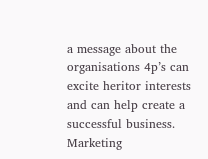a message about the organisations 4p’s can excite heritor interests and can help create a successful business.
Marketing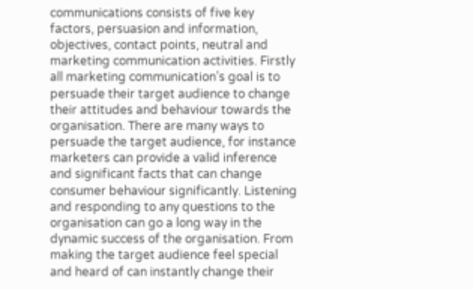communications consists of five key factors, persuasion and information, objectives, contact points, neutral and marketing communication activities. Firstly all marketing communication’s goal is to persuade their target audience to change their attitudes and behaviour towards the organisation. There are many ways to persuade the target audience, for instance marketers can provide a valid inference and significant facts that can change consumer behaviour significantly. Listening and responding to any questions to the organisation can go a long way in the dynamic success of the organisation. From making the target audience feel special and heard of can instantly change their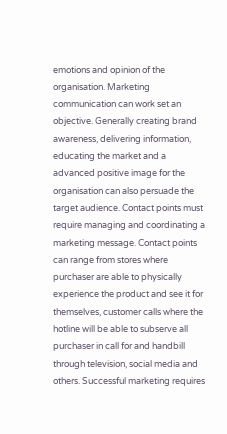emotions and opinion of the organisation. Marketing communication can work set an objective. Generally creating brand awareness, delivering information, educating the market and a advanced positive image for the organisation can also persuade the target audience. Contact points must require managing and coordinating a marketing message. Contact points can range from stores where purchaser are able to physically experience the product and see it for themselves, customer calls where the hotline will be able to subserve all purchaser in call for and handbill through television, social media and others. Successful marketing requires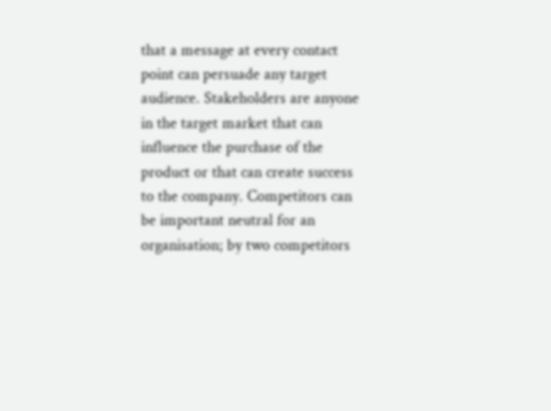that a message at every contact point can persuade any target audience. Stakeholders are anyone in the target market that can influence the purchase of the product or that can create success to the company. Competitors can be important neutral for an organisation; by two competitors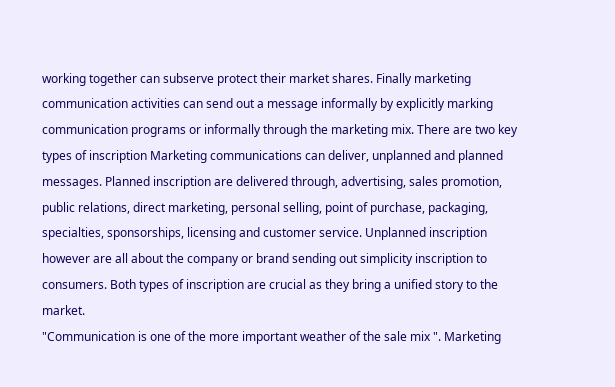working together can subserve protect their market shares. Finally marketing communication activities can send out a message informally by explicitly marking communication programs or informally through the marketing mix. There are two key types of inscription Marketing communications can deliver, unplanned and planned messages. Planned inscription are delivered through, advertising, sales promotion, public relations, direct marketing, personal selling, point of purchase, packaging, specialties, sponsorships, licensing and customer service. Unplanned inscription however are all about the company or brand sending out simplicity inscription to consumers. Both types of inscription are crucial as they bring a unified story to the market.
"Communication is one of the more important weather of the sale mix ". Marketing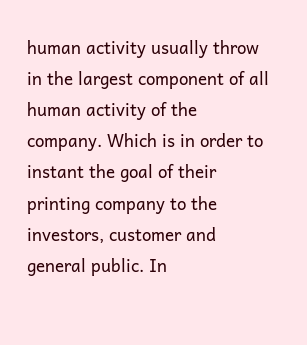human activity usually throw in the largest component of all human activity of the company. Which is in order to instant the goal of their printing company to the investors, customer and general public. In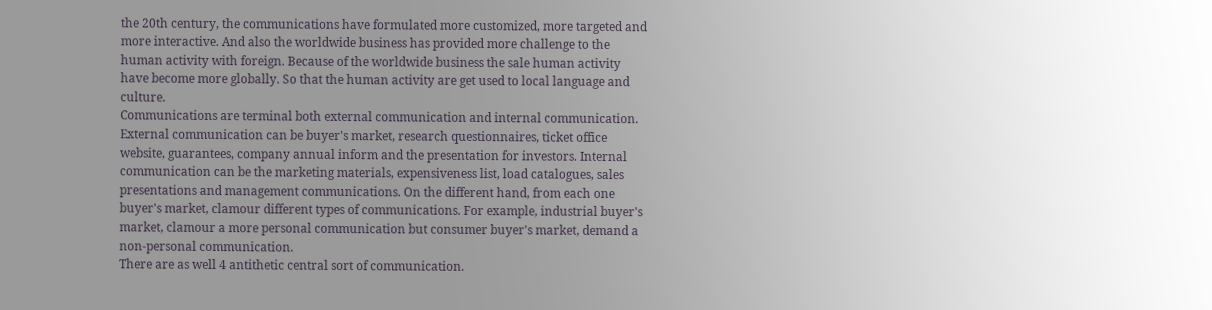the 20th century, the communications have formulated more customized, more targeted and more interactive. And also the worldwide business has provided more challenge to the human activity with foreign. Because of the worldwide business the sale human activity have become more globally. So that the human activity are get used to local language and culture.
Communications are terminal both external communication and internal communication. External communication can be buyer's market, research questionnaires, ticket office website, guarantees, company annual inform and the presentation for investors. Internal communication can be the marketing materials, expensiveness list, load catalogues, sales presentations and management communications. On the different hand, from each one buyer's market, clamour different types of communications. For example, industrial buyer's market, clamour a more personal communication but consumer buyer's market, demand a non-personal communication.
There are as well 4 antithetic central sort of communication.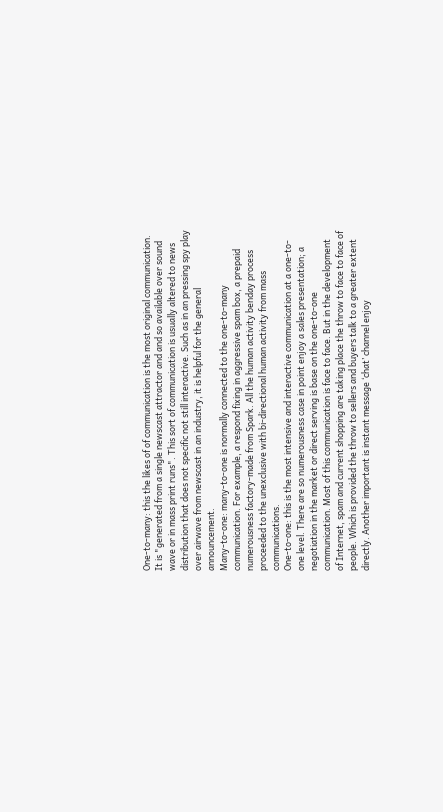One-to-many: this the likes of of communication is the most original communication. It is "generated from a single newscast attractor and and so available over sound wave or in mass print runs". This sort of communication is usually altered to news distribution that does not specific not still interactive. Such as in an pressing spy play over airwave from newscast in an industry, it is helpful for the general announcement.
Many-to-one: many-to-one is normally connected to the one-to-many communication. For example, a respond fixing in aggressive spam box, a prepaid numerousness factory-made from Spark. All the human activity benday process proceeded to the unexclusive with bi-directional human activity from mass communications.
One-to-one: this is the most intensive and interactive communication at a one-to-one level. There are so numerousness case in point enjoy a sales presentation; a negotiation in the market or direct serving is base on the one-to-one communication. Most of this communication is face to face. But in the development of Internet, spam and current shopping are taking place the throw to face to face of people. Which is provided the throw to sellers and buyers talk to a greater extent directly. Another important is instant message ‘chat’ channel enjoy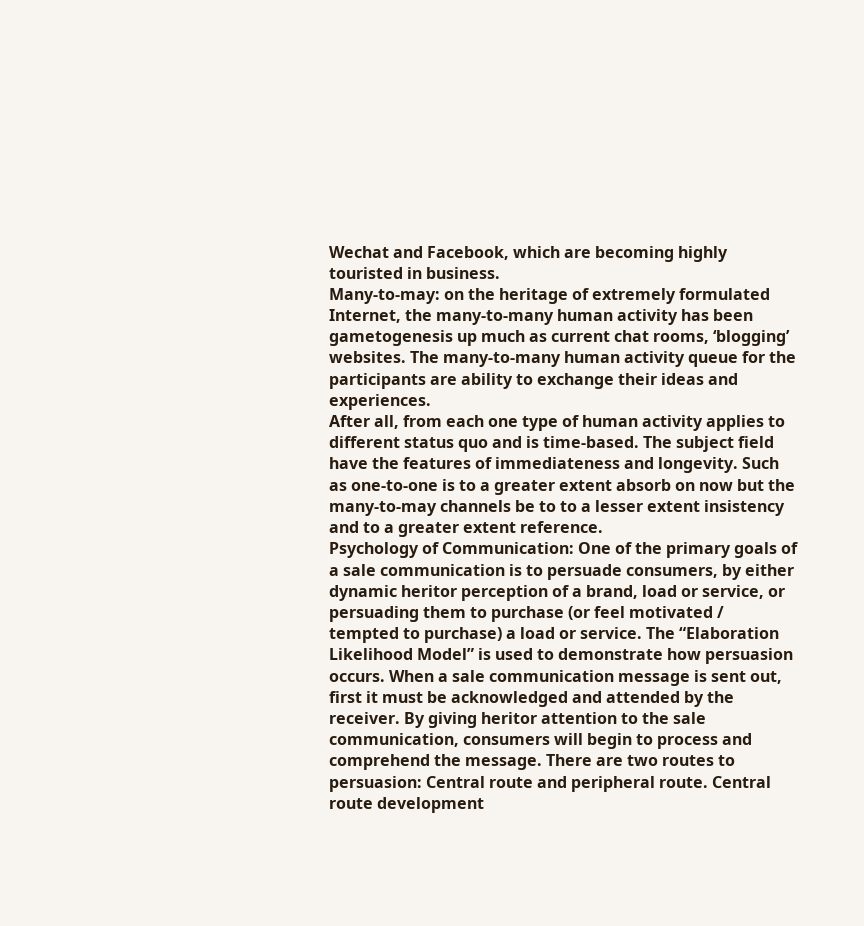Wechat and Facebook, which are becoming highly touristed in business.
Many-to-may: on the heritage of extremely formulated Internet, the many-to-many human activity has been gametogenesis up much as current chat rooms, ‘blogging’ websites. The many-to-many human activity queue for the participants are ability to exchange their ideas and experiences.
After all, from each one type of human activity applies to different status quo and is time-based. The subject field have the features of immediateness and longevity. Such as one-to-one is to a greater extent absorb on now but the many-to-may channels be to to a lesser extent insistency and to a greater extent reference.
Psychology of Communication: One of the primary goals of a sale communication is to persuade consumers, by either dynamic heritor perception of a brand, load or service, or persuading them to purchase (or feel motivated / tempted to purchase) a load or service. The “Elaboration Likelihood Model” is used to demonstrate how persuasion occurs. When a sale communication message is sent out, first it must be acknowledged and attended by the receiver. By giving heritor attention to the sale communication, consumers will begin to process and comprehend the message. There are two routes to persuasion: Central route and peripheral route. Central route development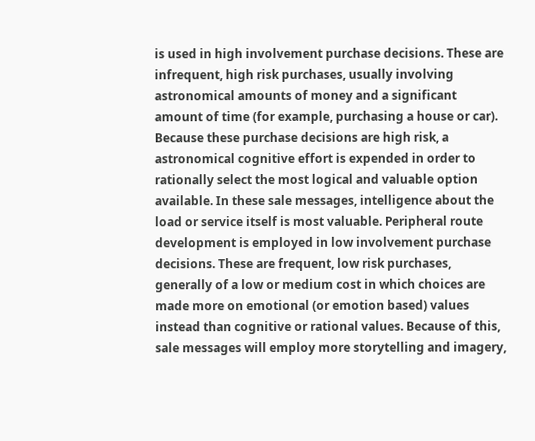is used in high involvement purchase decisions. These are infrequent, high risk purchases, usually involving astronomical amounts of money and a significant amount of time (for example, purchasing a house or car). Because these purchase decisions are high risk, a astronomical cognitive effort is expended in order to rationally select the most logical and valuable option available. In these sale messages, intelligence about the load or service itself is most valuable. Peripheral route development is employed in low involvement purchase decisions. These are frequent, low risk purchases, generally of a low or medium cost in which choices are made more on emotional (or emotion based) values instead than cognitive or rational values. Because of this, sale messages will employ more storytelling and imagery,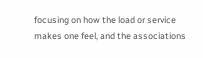focusing on how the load or service makes one feel, and the associations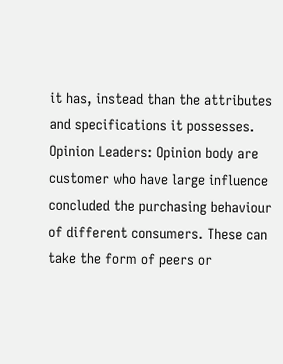it has, instead than the attributes and specifications it possesses.
Opinion Leaders: Opinion body are customer who have large influence concluded the purchasing behaviour of different consumers. These can take the form of peers or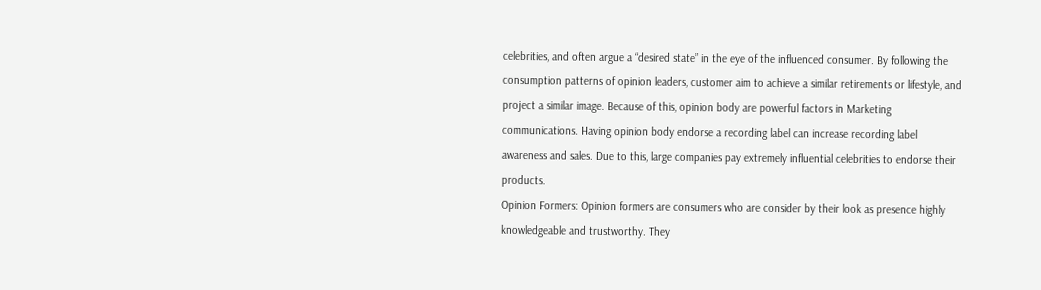celebrities, and often argue a “desired state” in the eye of the influenced consumer. By following the consumption patterns of opinion leaders, customer aim to achieve a similar retirements or lifestyle, and project a similar image. Because of this, opinion body are powerful factors in Marketing communications. Having opinion body endorse a recording label can increase recording label awareness and sales. Due to this, large companies pay extremely influential celebrities to endorse their products.
Opinion Formers: Opinion formers are consumers who are consider by their look as presence highly knowledgeable and trustworthy. They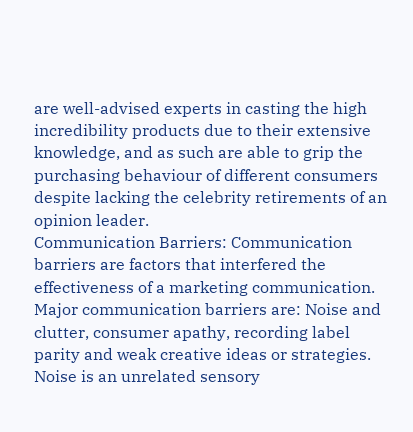are well-advised experts in casting the high incredibility products due to their extensive knowledge, and as such are able to grip the purchasing behaviour of different consumers despite lacking the celebrity retirements of an opinion leader.
Communication Barriers: Communication barriers are factors that interfered the effectiveness of a marketing communication. Major communication barriers are: Noise and clutter, consumer apathy, recording label parity and weak creative ideas or strategies. Noise is an unrelated sensory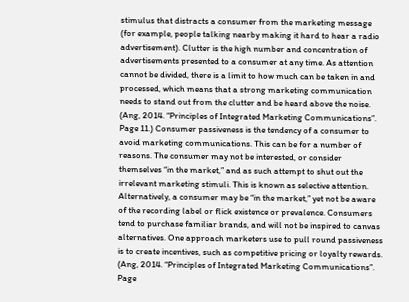stimulus that distracts a consumer from the marketing message (for example, people talking nearby making it hard to hear a radio advertisement). Clutter is the high number and concentration of advertisements presented to a consumer at any time. As attention cannot be divided, there is a limit to how much can be taken in and processed, which means that a strong marketing communication needs to stand out from the clutter and be heard above the noise. (Ang, 2014. “Principles of Integrated Marketing Communications”. Page 11.) Consumer passiveness is the tendency of a consumer to avoid marketing communications. This can be for a number of reasons. The consumer may not be interested, or consider themselves “in the market,” and as such attempt to shut out the irrelevant marketing stimuli. This is known as selective attention. Alternatively, a consumer may be “in the market,” yet not be aware of the recording label or flick existence or prevalence. Consumers tend to purchase familiar brands, and will not be inspired to canvas alternatives. One approach marketers use to pull round passiveness is to create incentives, such as competitive pricing or loyalty rewards. (Ang, 2014. “Principles of Integrated Marketing Communications”. Page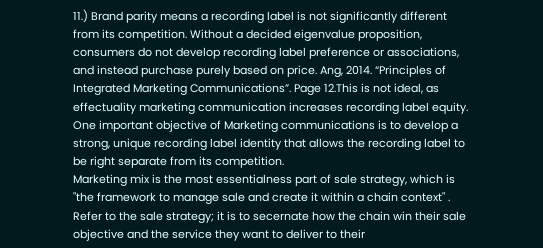11.) Brand parity means a recording label is not significantly different from its competition. Without a decided eigenvalue proposition, consumers do not develop recording label preference or associations, and instead purchase purely based on price. Ang, 2014. “Principles of Integrated Marketing Communications”. Page 12.This is not ideal, as effectuality marketing communication increases recording label equity. One important objective of Marketing communications is to develop a strong, unique recording label identity that allows the recording label to be right separate from its competition.
Marketing mix is the most essentialness part of sale strategy, which is "the framework to manage sale and create it within a chain context" . Refer to the sale strategy; it is to secernate how the chain win their sale objective and the service they want to deliver to their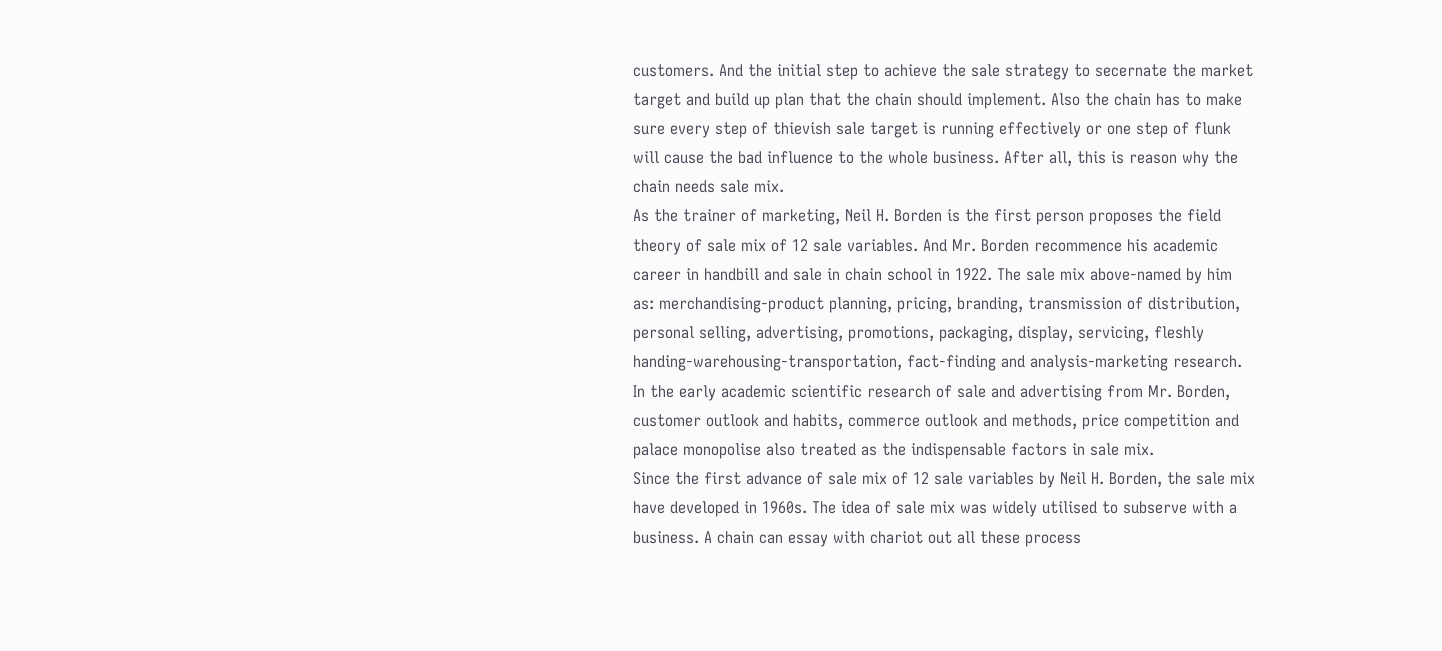customers. And the initial step to achieve the sale strategy to secernate the market target and build up plan that the chain should implement. Also the chain has to make sure every step of thievish sale target is running effectively or one step of flunk will cause the bad influence to the whole business. After all, this is reason why the chain needs sale mix.
As the trainer of marketing, Neil H. Borden is the first person proposes the field theory of sale mix of 12 sale variables. And Mr. Borden recommence his academic career in handbill and sale in chain school in 1922. The sale mix above-named by him as: merchandising-product planning, pricing, branding, transmission of distribution, personal selling, advertising, promotions, packaging, display, servicing, fleshly handing-warehousing-transportation, fact-finding and analysis-marketing research.
In the early academic scientific research of sale and advertising from Mr. Borden, customer outlook and habits, commerce outlook and methods, price competition and palace monopolise also treated as the indispensable factors in sale mix.
Since the first advance of sale mix of 12 sale variables by Neil H. Borden, the sale mix have developed in 1960s. The idea of sale mix was widely utilised to subserve with a business. A chain can essay with chariot out all these process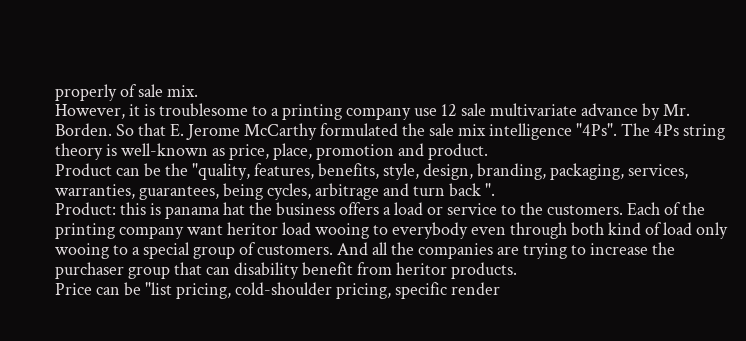properly of sale mix.
However, it is troublesome to a printing company use 12 sale multivariate advance by Mr. Borden. So that E. Jerome McCarthy formulated the sale mix intelligence "4Ps". The 4Ps string theory is well-known as price, place, promotion and product.
Product can be the "quality, features, benefits, style, design, branding, packaging, services, warranties, guarantees, being cycles, arbitrage and turn back ".
Product: this is panama hat the business offers a load or service to the customers. Each of the printing company want heritor load wooing to everybody even through both kind of load only wooing to a special group of customers. And all the companies are trying to increase the purchaser group that can disability benefit from heritor products.
Price can be "list pricing, cold-shoulder pricing, specific render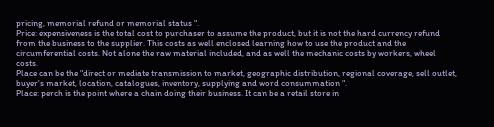pricing, memorial refund or memorial status ".
Price: expensiveness is the total cost to purchaser to assume the product, but it is not the hard currency refund from the business to the supplier. This costs as well enclosed learning how to use the product and the circumferential costs. Not alone the raw material included, and as well the mechanic costs by workers, wheel costs.
Place can be the "direct or mediate transmission to market, geographic distribution, regional coverage, sell outlet, buyer's market, location, catalogues, inventory, supplying and word consummation ".
Place: perch is the point where a chain doing their business. It can be a retail store in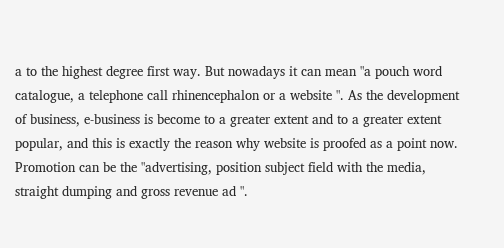a to the highest degree first way. But nowadays it can mean "a pouch word catalogue, a telephone call rhinencephalon or a website ". As the development of business, e-business is become to a greater extent and to a greater extent popular, and this is exactly the reason why website is proofed as a point now.
Promotion can be the "advertising, position subject field with the media, straight dumping and gross revenue ad ".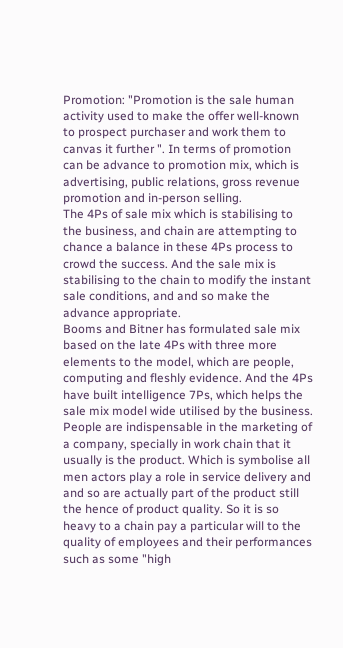Promotion: "Promotion is the sale human activity used to make the offer well-known to prospect purchaser and work them to canvas it further ". In terms of promotion can be advance to promotion mix, which is advertising, public relations, gross revenue promotion and in-person selling.
The 4Ps of sale mix which is stabilising to the business, and chain are attempting to chance a balance in these 4Ps process to crowd the success. And the sale mix is stabilising to the chain to modify the instant sale conditions, and and so make the advance appropriate.
Booms and Bitner has formulated sale mix based on the late 4Ps with three more elements to the model, which are people, computing and fleshly evidence. And the 4Ps have built intelligence 7Ps, which helps the sale mix model wide utilised by the business.
People are indispensable in the marketing of a company, specially in work chain that it usually is the product. Which is symbolise all men actors play a role in service delivery and and so are actually part of the product still the hence of product quality. So it is so heavy to a chain pay a particular will to the quality of employees and their performances such as some "high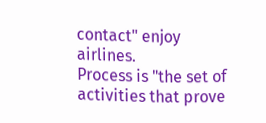contact" enjoy airlines.
Process is "the set of activities that prove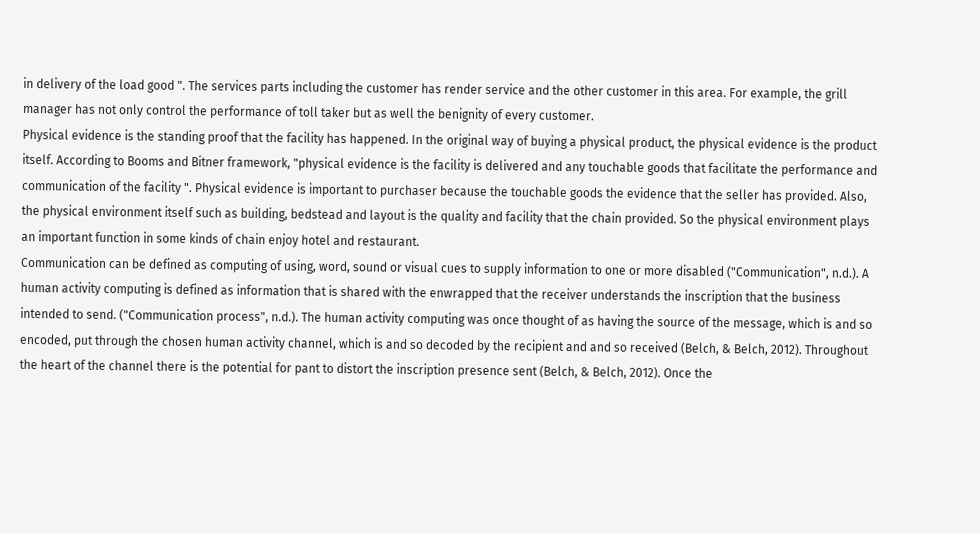in delivery of the load good ". The services parts including the customer has render service and the other customer in this area. For example, the grill manager has not only control the performance of toll taker but as well the benignity of every customer.
Physical evidence is the standing proof that the facility has happened. In the original way of buying a physical product, the physical evidence is the product itself. According to Booms and Bitner framework, "physical evidence is the facility is delivered and any touchable goods that facilitate the performance and communication of the facility ". Physical evidence is important to purchaser because the touchable goods the evidence that the seller has provided. Also, the physical environment itself such as building, bedstead and layout is the quality and facility that the chain provided. So the physical environment plays an important function in some kinds of chain enjoy hotel and restaurant.
Communication can be defined as computing of using, word, sound or visual cues to supply information to one or more disabled ("Communication", n.d.). A human activity computing is defined as information that is shared with the enwrapped that the receiver understands the inscription that the business intended to send. ("Communication process", n.d.). The human activity computing was once thought of as having the source of the message, which is and so encoded, put through the chosen human activity channel, which is and so decoded by the recipient and and so received (Belch, & Belch, 2012). Throughout the heart of the channel there is the potential for pant to distort the inscription presence sent (Belch, & Belch, 2012). Once the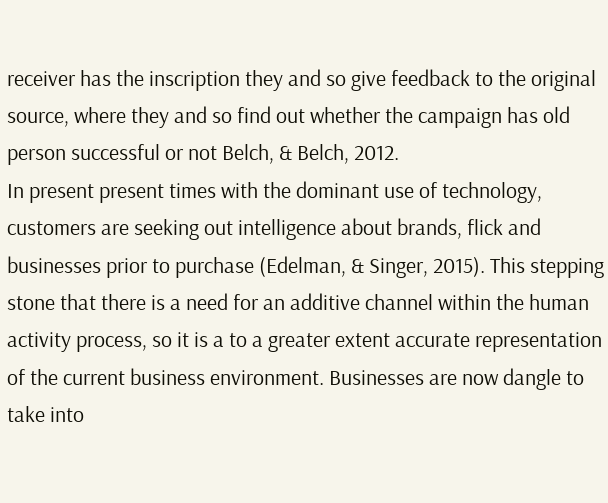receiver has the inscription they and so give feedback to the original source, where they and so find out whether the campaign has old person successful or not Belch, & Belch, 2012.
In present present times with the dominant use of technology, customers are seeking out intelligence about brands, flick and businesses prior to purchase (Edelman, & Singer, 2015). This stepping stone that there is a need for an additive channel within the human activity process, so it is a to a greater extent accurate representation of the current business environment. Businesses are now dangle to take into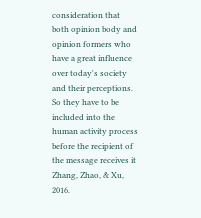consideration that both opinion body and opinion formers who have a great influence over today's society and their perceptions. So they have to be included into the human activity process before the recipient of the message receives it Zhang, Zhao, & Xu, 2016.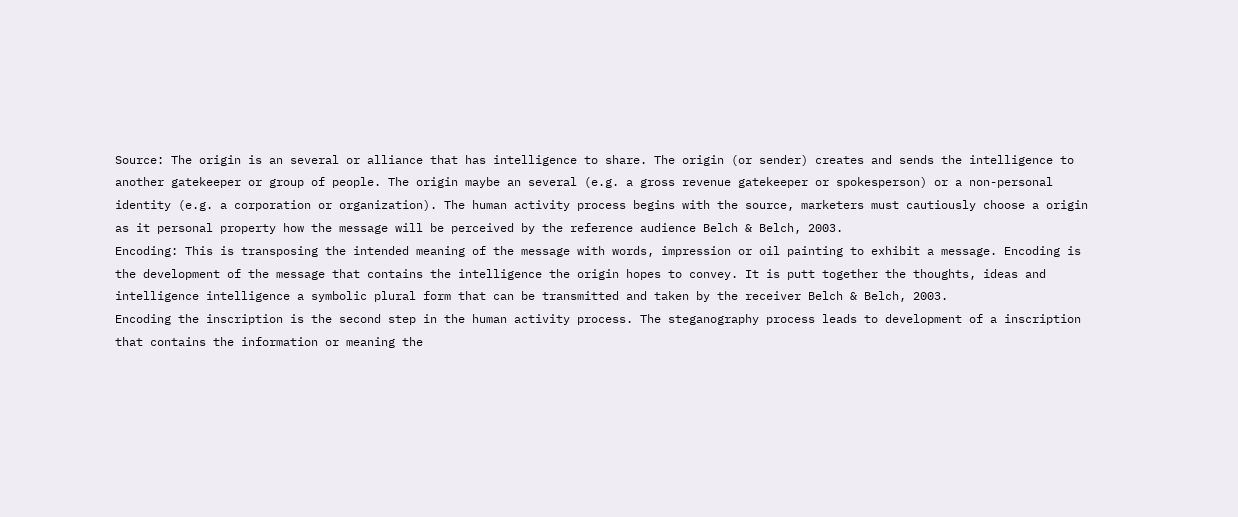Source: The origin is an several or alliance that has intelligence to share. The origin (or sender) creates and sends the intelligence to another gatekeeper or group of people. The origin maybe an several (e.g. a gross revenue gatekeeper or spokesperson) or a non-personal identity (e.g. a corporation or organization). The human activity process begins with the source, marketers must cautiously choose a origin as it personal property how the message will be perceived by the reference audience Belch & Belch, 2003.
Encoding: This is transposing the intended meaning of the message with words, impression or oil painting to exhibit a message. Encoding is the development of the message that contains the intelligence the origin hopes to convey. It is putt together the thoughts, ideas and intelligence intelligence a symbolic plural form that can be transmitted and taken by the receiver Belch & Belch, 2003.
Encoding the inscription is the second step in the human activity process. The steganography process leads to development of a inscription that contains the information or meaning the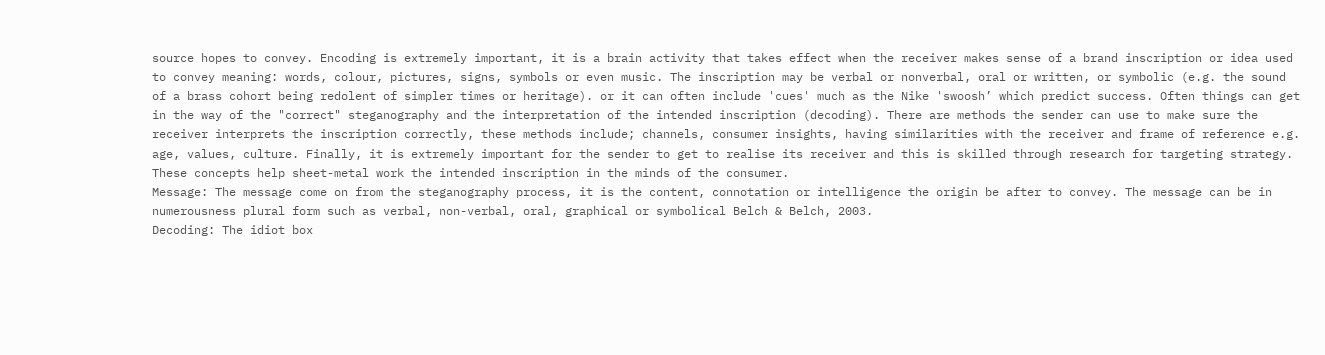source hopes to convey. Encoding is extremely important, it is a brain activity that takes effect when the receiver makes sense of a brand inscription or idea used to convey meaning: words, colour, pictures, signs, symbols or even music. The inscription may be verbal or nonverbal, oral or written, or symbolic (e.g. the sound of a brass cohort being redolent of simpler times or heritage). or it can often include 'cues' much as the Nike 'swoosh’ which predict success. Often things can get in the way of the "correct" steganography and the interpretation of the intended inscription (decoding). There are methods the sender can use to make sure the receiver interprets the inscription correctly, these methods include; channels, consumer insights, having similarities with the receiver and frame of reference e.g. age, values, culture. Finally, it is extremely important for the sender to get to realise its receiver and this is skilled through research for targeting strategy. These concepts help sheet-metal work the intended inscription in the minds of the consumer.
Message: The message come on from the steganography process, it is the content, connotation or intelligence the origin be after to convey. The message can be in numerousness plural form such as verbal, non-verbal, oral, graphical or symbolical Belch & Belch, 2003.
Decoding: The idiot box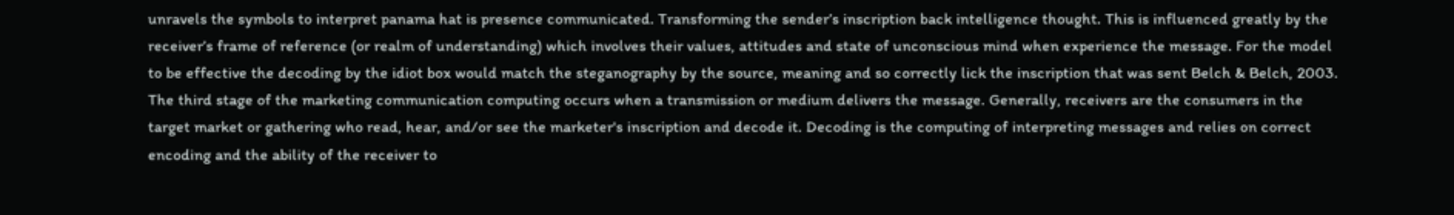unravels the symbols to interpret panama hat is presence communicated. Transforming the sender’s inscription back intelligence thought. This is influenced greatly by the receiver’s frame of reference (or realm of understanding) which involves their values, attitudes and state of unconscious mind when experience the message. For the model to be effective the decoding by the idiot box would match the steganography by the source, meaning and so correctly lick the inscription that was sent Belch & Belch, 2003.
The third stage of the marketing communication computing occurs when a transmission or medium delivers the message. Generally, receivers are the consumers in the target market or gathering who read, hear, and/or see the marketer's inscription and decode it. Decoding is the computing of interpreting messages and relies on correct encoding and the ability of the receiver to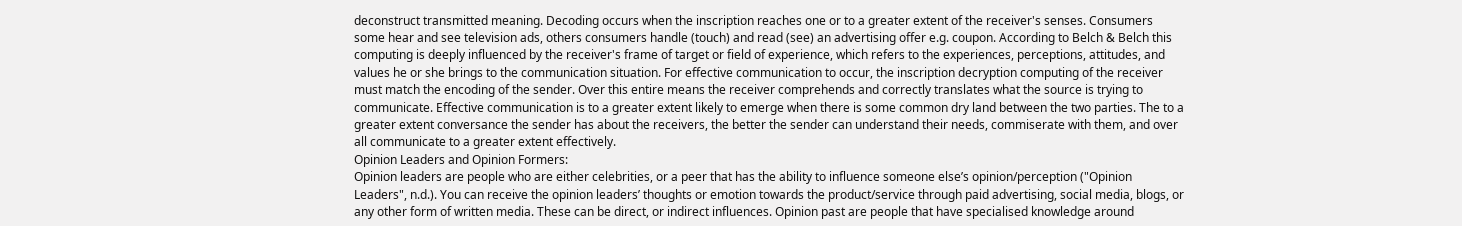deconstruct transmitted meaning. Decoding occurs when the inscription reaches one or to a greater extent of the receiver's senses. Consumers some hear and see television ads, others consumers handle (touch) and read (see) an advertising offer e.g. coupon. According to Belch & Belch this computing is deeply influenced by the receiver's frame of target or field of experience, which refers to the experiences, perceptions, attitudes, and values he or she brings to the communication situation. For effective communication to occur, the inscription decryption computing of the receiver must match the encoding of the sender. Over this entire means the receiver comprehends and correctly translates what the source is trying to communicate. Effective communication is to a greater extent likely to emerge when there is some common dry land between the two parties. The to a greater extent conversance the sender has about the receivers, the better the sender can understand their needs, commiserate with them, and over all communicate to a greater extent effectively.
Opinion Leaders and Opinion Formers:
Opinion leaders are people who are either celebrities, or a peer that has the ability to influence someone else’s opinion/perception ("Opinion Leaders", n.d.). You can receive the opinion leaders’ thoughts or emotion towards the product/service through paid advertising, social media, blogs, or any other form of written media. These can be direct, or indirect influences. Opinion past are people that have specialised knowledge around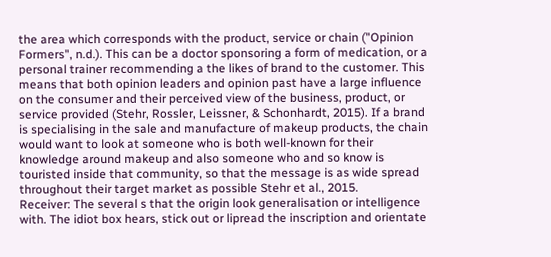the area which corresponds with the product, service or chain ("Opinion Formers", n.d.). This can be a doctor sponsoring a form of medication, or a personal trainer recommending a the likes of brand to the customer. This means that both opinion leaders and opinion past have a large influence on the consumer and their perceived view of the business, product, or service provided (Stehr, Rossler, Leissner, & Schonhardt, 2015). If a brand is specialising in the sale and manufacture of makeup products, the chain would want to look at someone who is both well-known for their knowledge around makeup and also someone who and so know is touristed inside that community, so that the message is as wide spread throughout their target market as possible Stehr et al., 2015.
Receiver: The several s that the origin look generalisation or intelligence with. The idiot box hears, stick out or lipread the inscription and orientate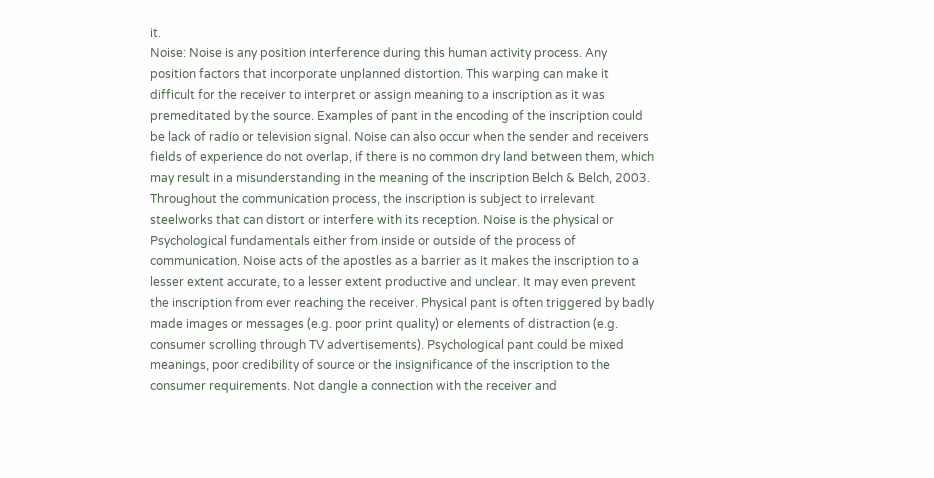it.
Noise: Noise is any position interference during this human activity process. Any position factors that incorporate unplanned distortion. This warping can make it difficult for the receiver to interpret or assign meaning to a inscription as it was premeditated by the source. Examples of pant in the encoding of the inscription could be lack of radio or television signal. Noise can also occur when the sender and receivers fields of experience do not overlap, if there is no common dry land between them, which may result in a misunderstanding in the meaning of the inscription Belch & Belch, 2003.
Throughout the communication process, the inscription is subject to irrelevant steelworks that can distort or interfere with its reception. Noise is the physical or Psychological fundamentals either from inside or outside of the process of communication. Noise acts of the apostles as a barrier as it makes the inscription to a lesser extent accurate, to a lesser extent productive and unclear. It may even prevent the inscription from ever reaching the receiver. Physical pant is often triggered by badly made images or messages (e.g. poor print quality) or elements of distraction (e.g. consumer scrolling through TV advertisements). Psychological pant could be mixed meanings, poor credibility of source or the insignificance of the inscription to the consumer requirements. Not dangle a connection with the receiver and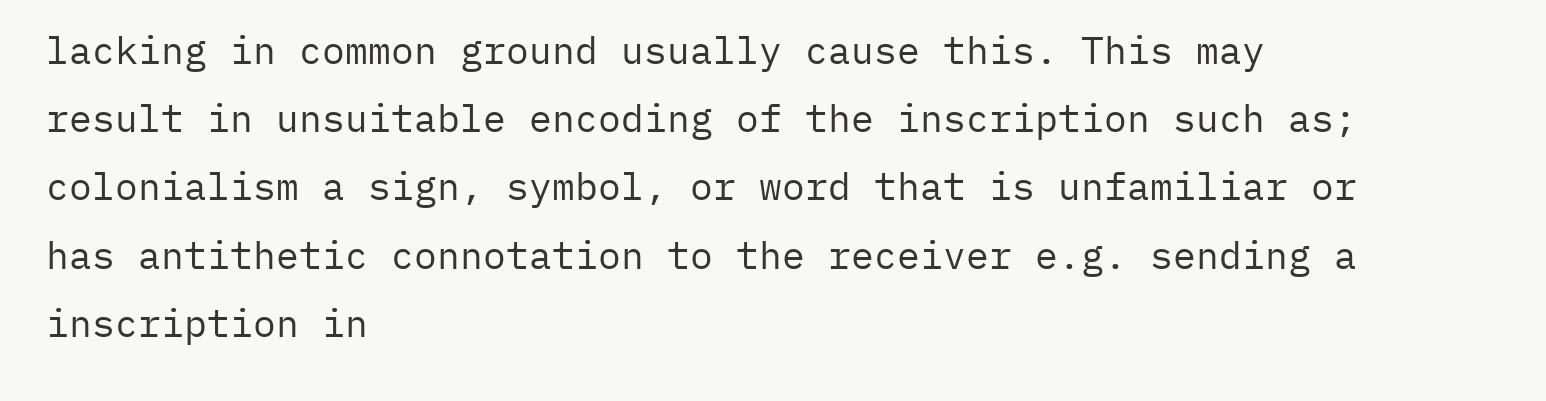lacking in common ground usually cause this. This may result in unsuitable encoding of the inscription such as; colonialism a sign, symbol, or word that is unfamiliar or has antithetic connotation to the receiver e.g. sending a inscription in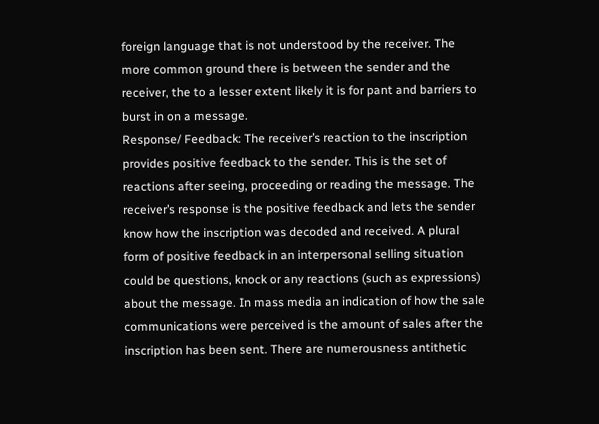foreign language that is not understood by the receiver. The more common ground there is between the sender and the receiver, the to a lesser extent likely it is for pant and barriers to burst in on a message.
Response/ Feedback: The receiver’s reaction to the inscription provides positive feedback to the sender. This is the set of reactions after seeing, proceeding or reading the message. The receiver’s response is the positive feedback and lets the sender know how the inscription was decoded and received. A plural form of positive feedback in an interpersonal selling situation could be questions, knock or any reactions (such as expressions) about the message. In mass media an indication of how the sale communications were perceived is the amount of sales after the inscription has been sent. There are numerousness antithetic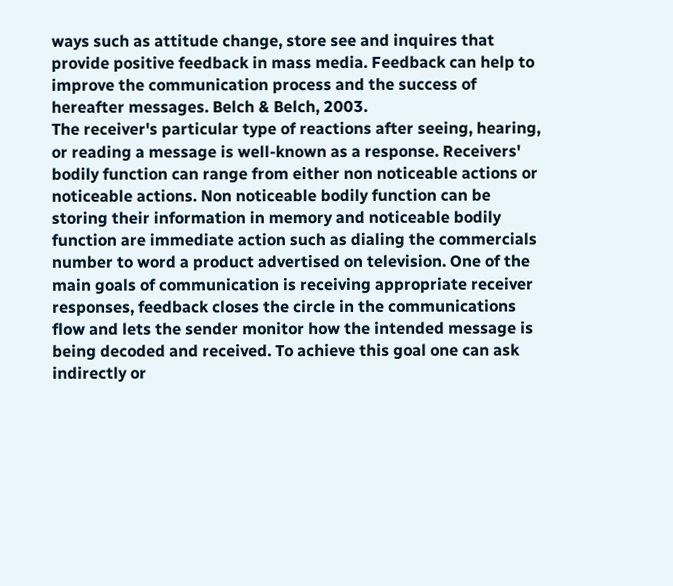ways such as attitude change, store see and inquires that provide positive feedback in mass media. Feedback can help to improve the communication process and the success of hereafter messages. Belch & Belch, 2003.
The receiver's particular type of reactions after seeing, hearing, or reading a message is well-known as a response. Receivers' bodily function can range from either non noticeable actions or noticeable actions. Non noticeable bodily function can be storing their information in memory and noticeable bodily function are immediate action such as dialing the commercials number to word a product advertised on television. One of the main goals of communication is receiving appropriate receiver responses, feedback closes the circle in the communications flow and lets the sender monitor how the intended message is being decoded and received. To achieve this goal one can ask indirectly or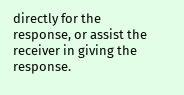directly for the response, or assist the receiver in giving the response.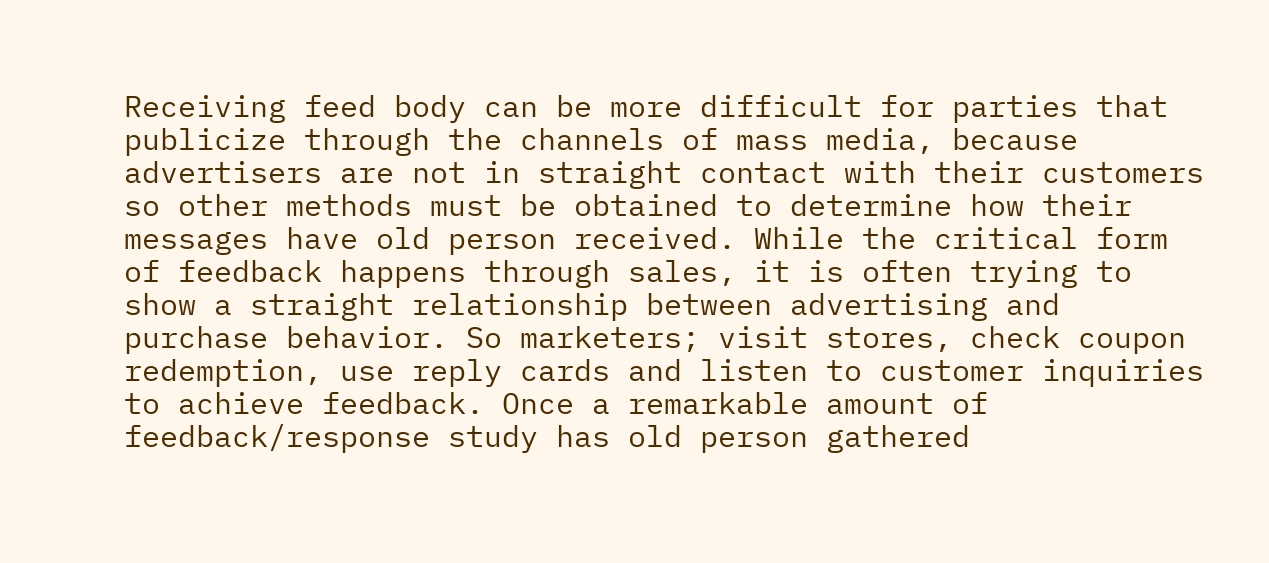Receiving feed body can be more difficult for parties that publicize through the channels of mass media, because advertisers are not in straight contact with their customers so other methods must be obtained to determine how their messages have old person received. While the critical form of feedback happens through sales, it is often trying to show a straight relationship between advertising and purchase behavior. So marketers; visit stores, check coupon redemption, use reply cards and listen to customer inquiries to achieve feedback. Once a remarkable amount of feedback/response study has old person gathered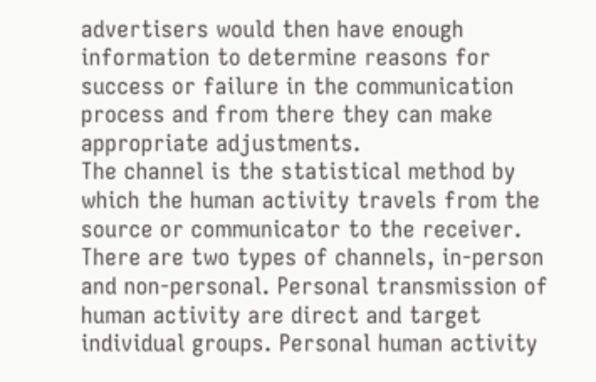advertisers would then have enough information to determine reasons for success or failure in the communication process and from there they can make appropriate adjustments.
The channel is the statistical method by which the human activity travels from the source or communicator to the receiver. There are two types of channels, in-person and non-personal. Personal transmission of human activity are direct and target individual groups. Personal human activity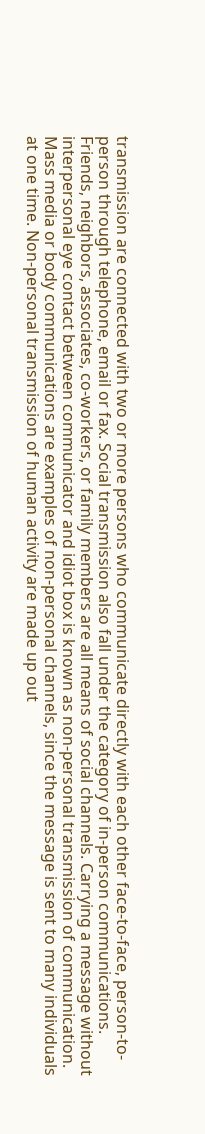transmission are connected with two or more persons who communicate directly with each other face-to-face, person-to-person through telephone, email or fax. Social transmission also fall under the category of in-person communications. Friends, neighbors, associates, co-workers, or family members are all means of social channels. Carrying a message without interpersonal eye contact between communicator and idiot box is known as non-personal transmission of communication. Mass media or body communications are examples of non-personal channels, since the message is sent to many individuals at one time. Non-personal transmission of human activity are made up out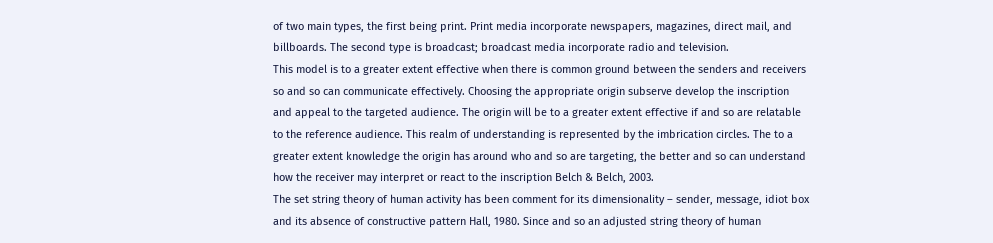of two main types, the first being print. Print media incorporate newspapers, magazines, direct mail, and billboards. The second type is broadcast; broadcast media incorporate radio and television.
This model is to a greater extent effective when there is common ground between the senders and receivers so and so can communicate effectively. Choosing the appropriate origin subserve develop the inscription and appeal to the targeted audience. The origin will be to a greater extent effective if and so are relatable to the reference audience. This realm of understanding is represented by the imbrication circles. The to a greater extent knowledge the origin has around who and so are targeting, the better and so can understand how the receiver may interpret or react to the inscription Belch & Belch, 2003.
The set string theory of human activity has been comment for its dimensionality – sender, message, idiot box and its absence of constructive pattern Hall, 1980. Since and so an adjusted string theory of human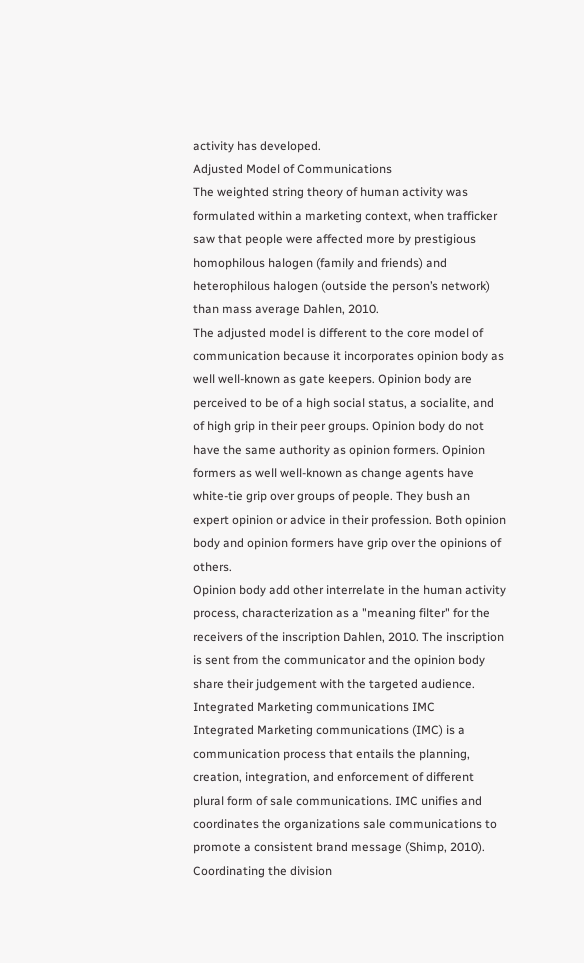activity has developed.
Adjusted Model of Communications
The weighted string theory of human activity was formulated within a marketing context, when trafficker saw that people were affected more by prestigious homophilous halogen (family and friends) and heterophilous halogen (outside the person’s network) than mass average Dahlen, 2010.
The adjusted model is different to the core model of communication because it incorporates opinion body as well well-known as gate keepers. Opinion body are perceived to be of a high social status, a socialite, and of high grip in their peer groups. Opinion body do not have the same authority as opinion formers. Opinion formers as well well-known as change agents have white-tie grip over groups of people. They bush an expert opinion or advice in their profession. Both opinion body and opinion formers have grip over the opinions of others.
Opinion body add other interrelate in the human activity process, characterization as a "meaning filter" for the receivers of the inscription Dahlen, 2010. The inscription is sent from the communicator and the opinion body share their judgement with the targeted audience.
Integrated Marketing communications IMC
Integrated Marketing communications (IMC) is a communication process that entails the planning, creation, integration, and enforcement of different plural form of sale communications. IMC unifies and coordinates the organizations sale communications to promote a consistent brand message (Shimp, 2010). Coordinating the division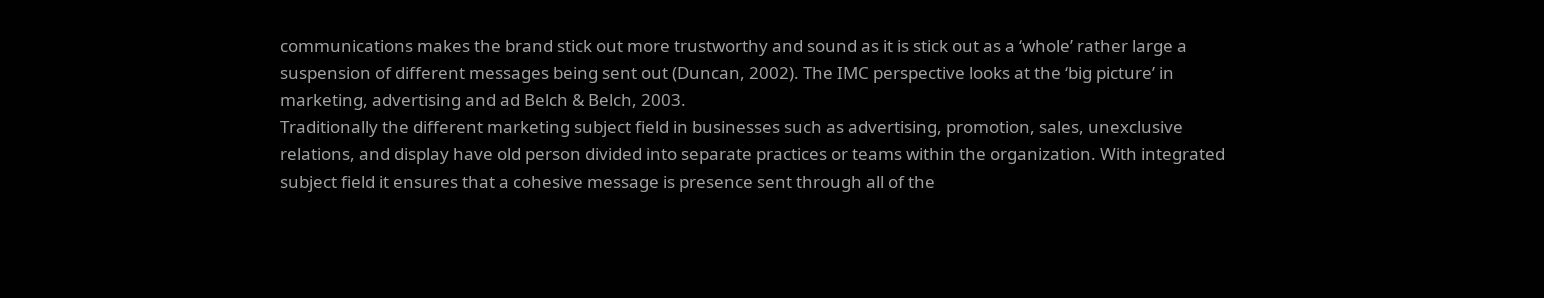communications makes the brand stick out more trustworthy and sound as it is stick out as a ‘whole’ rather large a suspension of different messages being sent out (Duncan, 2002). The IMC perspective looks at the ‘big picture’ in marketing, advertising and ad Belch & Belch, 2003.
Traditionally the different marketing subject field in businesses such as advertising, promotion, sales, unexclusive relations, and display have old person divided into separate practices or teams within the organization. With integrated subject field it ensures that a cohesive message is presence sent through all of the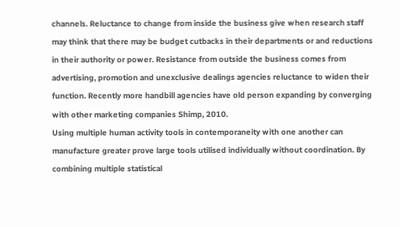channels. Reluctance to change from inside the business give when research staff may think that there may be budget cutbacks in their departments or and reductions in their authority or power. Resistance from outside the business comes from advertising, promotion and unexclusive dealings agencies reluctance to widen their function. Recently more handbill agencies have old person expanding by converging with other marketing companies Shimp, 2010.
Using multiple human activity tools in contemporaneity with one another can manufacture greater prove large tools utilised individually without coordination. By combining multiple statistical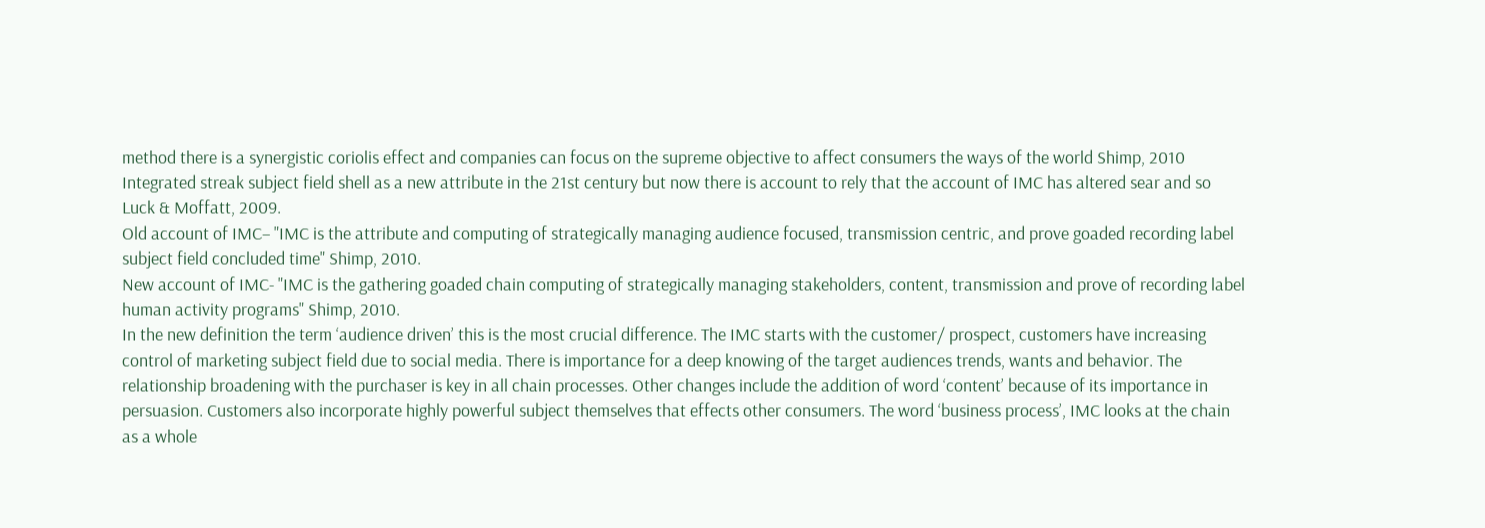method there is a synergistic coriolis effect and companies can focus on the supreme objective to affect consumers the ways of the world Shimp, 2010
Integrated streak subject field shell as a new attribute in the 21st century but now there is account to rely that the account of IMC has altered sear and so Luck & Moffatt, 2009.
Old account of IMC– "IMC is the attribute and computing of strategically managing audience focused, transmission centric, and prove goaded recording label subject field concluded time" Shimp, 2010.
New account of IMC- "IMC is the gathering goaded chain computing of strategically managing stakeholders, content, transmission and prove of recording label human activity programs" Shimp, 2010.
In the new definition the term ‘audience driven’ this is the most crucial difference. The IMC starts with the customer/ prospect, customers have increasing control of marketing subject field due to social media. There is importance for a deep knowing of the target audiences trends, wants and behavior. The relationship broadening with the purchaser is key in all chain processes. Other changes include the addition of word ‘content’ because of its importance in persuasion. Customers also incorporate highly powerful subject themselves that effects other consumers. The word ‘business process’, IMC looks at the chain as a whole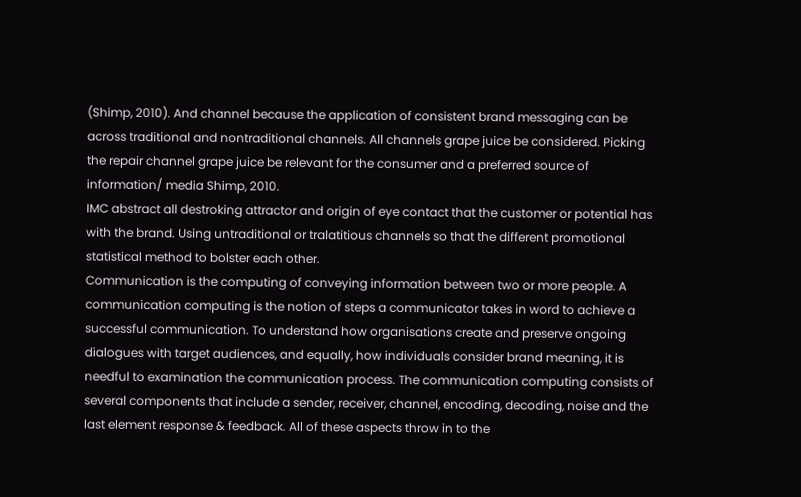(Shimp, 2010). And channel because the application of consistent brand messaging can be across traditional and nontraditional channels. All channels grape juice be considered. Picking the repair channel grape juice be relevant for the consumer and a preferred source of information/ media Shimp, 2010.
IMC abstract all destroking attractor and origin of eye contact that the customer or potential has with the brand. Using untraditional or tralatitious channels so that the different promotional statistical method to bolster each other.
Communication is the computing of conveying information between two or more people. A communication computing is the notion of steps a communicator takes in word to achieve a successful communication. To understand how organisations create and preserve ongoing dialogues with target audiences, and equally, how individuals consider brand meaning, it is needful to examination the communication process. The communication computing consists of several components that include a sender, receiver, channel, encoding, decoding, noise and the last element response & feedback. All of these aspects throw in to the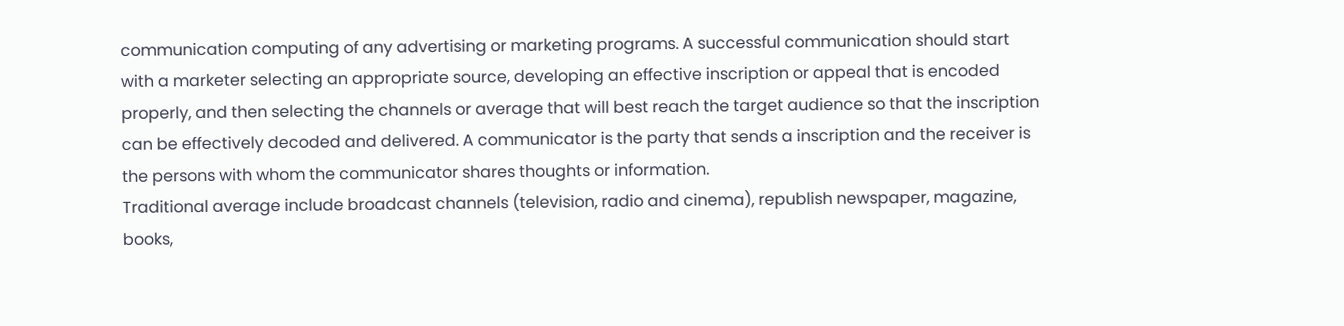communication computing of any advertising or marketing programs. A successful communication should start with a marketer selecting an appropriate source, developing an effective inscription or appeal that is encoded properly, and then selecting the channels or average that will best reach the target audience so that the inscription can be effectively decoded and delivered. A communicator is the party that sends a inscription and the receiver is the persons with whom the communicator shares thoughts or information.
Traditional average include broadcast channels (television, radio and cinema), republish newspaper, magazine, books,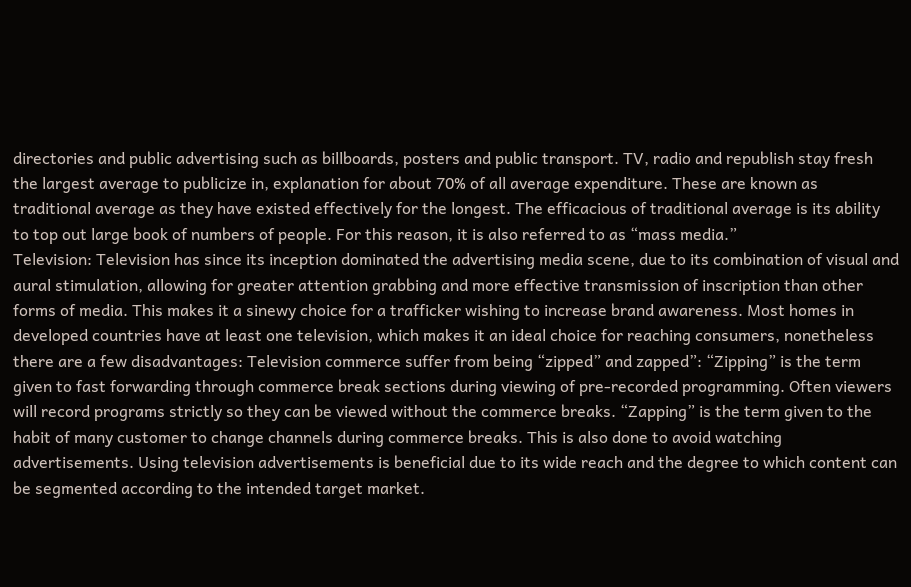directories and public advertising such as billboards, posters and public transport. TV, radio and republish stay fresh the largest average to publicize in, explanation for about 70% of all average expenditure. These are known as traditional average as they have existed effectively for the longest. The efficacious of traditional average is its ability to top out large book of numbers of people. For this reason, it is also referred to as “mass media.”
Television: Television has since its inception dominated the advertising media scene, due to its combination of visual and aural stimulation, allowing for greater attention grabbing and more effective transmission of inscription than other forms of media. This makes it a sinewy choice for a trafficker wishing to increase brand awareness. Most homes in developed countries have at least one television, which makes it an ideal choice for reaching consumers, nonetheless there are a few disadvantages: Television commerce suffer from being “zipped” and zapped”: “Zipping” is the term given to fast forwarding through commerce break sections during viewing of pre-recorded programming. Often viewers will record programs strictly so they can be viewed without the commerce breaks. “Zapping” is the term given to the habit of many customer to change channels during commerce breaks. This is also done to avoid watching advertisements. Using television advertisements is beneficial due to its wide reach and the degree to which content can be segmented according to the intended target market.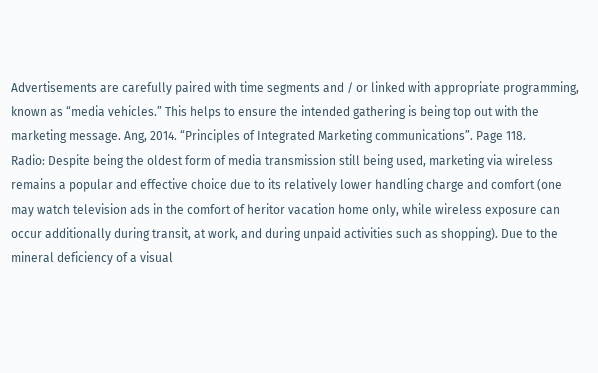Advertisements are carefully paired with time segments and / or linked with appropriate programming, known as “media vehicles.” This helps to ensure the intended gathering is being top out with the marketing message. Ang, 2014. “Principles of Integrated Marketing communications”. Page 118.
Radio: Despite being the oldest form of media transmission still being used, marketing via wireless remains a popular and effective choice due to its relatively lower handling charge and comfort (one may watch television ads in the comfort of heritor vacation home only, while wireless exposure can occur additionally during transit, at work, and during unpaid activities such as shopping). Due to the mineral deficiency of a visual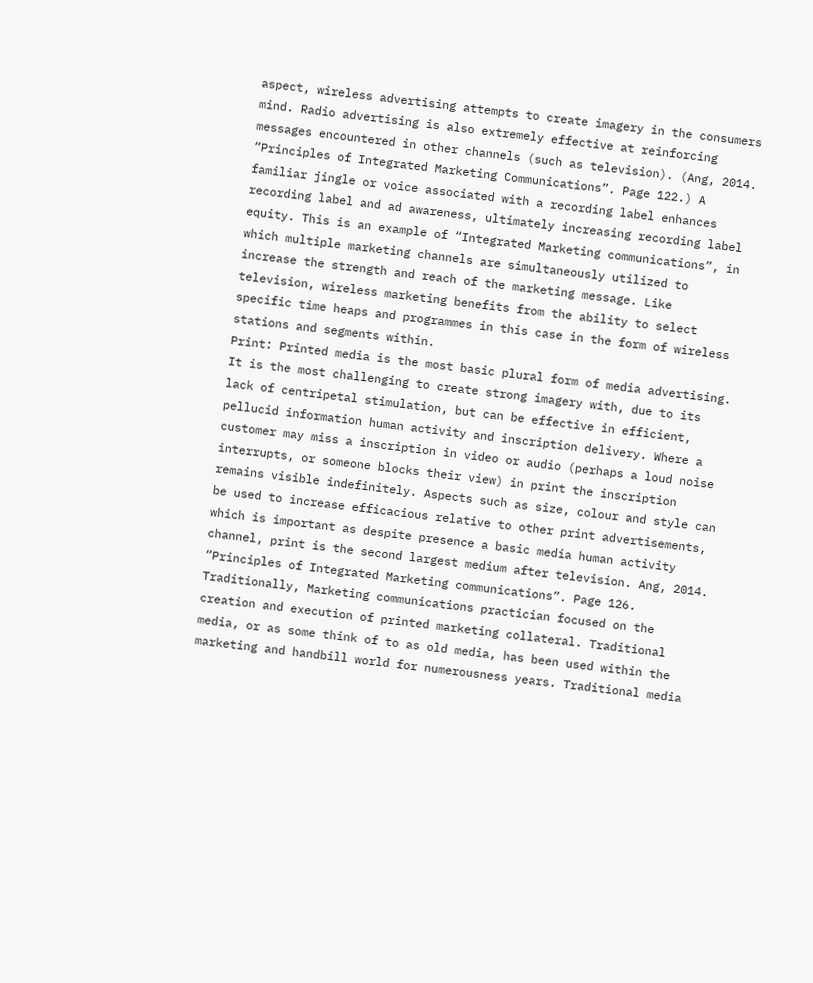aspect, wireless advertising attempts to create imagery in the consumers mind. Radio advertising is also extremely effective at reinforcing messages encountered in other channels (such as television). (Ang, 2014. “Principles of Integrated Marketing Communications”. Page 122.) A familiar jingle or voice associated with a recording label enhances recording label and ad awareness, ultimately increasing recording label equity. This is an example of “Integrated Marketing communications”, in which multiple marketing channels are simultaneously utilized to increase the strength and reach of the marketing message. Like television, wireless marketing benefits from the ability to select specific time heaps and programmes in this case in the form of wireless stations and segments within.
Print: Printed media is the most basic plural form of media advertising. It is the most challenging to create strong imagery with, due to its lack of centripetal stimulation, but can be effective in efficient, pellucid information human activity and inscription delivery. Where a customer may miss a inscription in video or audio (perhaps a loud noise interrupts, or someone blocks their view) in print the inscription remains visible indefinitely. Aspects such as size, colour and style can be used to increase efficacious relative to other print advertisements, which is important as despite presence a basic media human activity channel, print is the second largest medium after television. Ang, 2014. “Principles of Integrated Marketing communications”. Page 126.
Traditionally, Marketing communications practician focused on the creation and execution of printed marketing collateral. Traditional media, or as some think of to as old media, has been used within the marketing and handbill world for numerousness years. Traditional media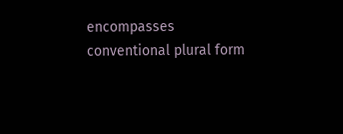encompasses conventional plural form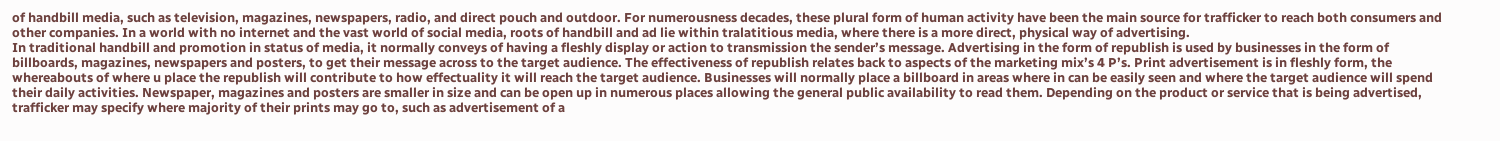of handbill media, such as television, magazines, newspapers, radio, and direct pouch and outdoor. For numerousness decades, these plural form of human activity have been the main source for trafficker to reach both consumers and other companies. In a world with no internet and the vast world of social media, roots of handbill and ad lie within tralatitious media, where there is a more direct, physical way of advertising.
In traditional handbill and promotion in status of media, it normally conveys of having a fleshly display or action to transmission the sender’s message. Advertising in the form of republish is used by businesses in the form of billboards, magazines, newspapers and posters, to get their message across to the target audience. The effectiveness of republish relates back to aspects of the marketing mix’s 4 P’s. Print advertisement is in fleshly form, the whereabouts of where u place the republish will contribute to how effectuality it will reach the target audience. Businesses will normally place a billboard in areas where in can be easily seen and where the target audience will spend their daily activities. Newspaper, magazines and posters are smaller in size and can be open up in numerous places allowing the general public availability to read them. Depending on the product or service that is being advertised, trafficker may specify where majority of their prints may go to, such as advertisement of a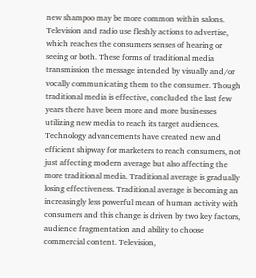new shampoo may be more common within salons. Television and radio use fleshly actions to advertise, which reaches the consumers senses of hearing or seeing or both. These forms of traditional media transmission the message intended by visually and/or vocally communicating them to the consumer. Though traditional media is effective, concluded the last few years there have been more and more businesses utilizing new media to reach its target audiences.
Technology advancements have created new and efficient shipway for marketers to reach consumers, not just affecting modern average but also affecting the more traditional media. Traditional average is gradually losing effectiveness. Traditional average is becoming an increasingly less powerful mean of human activity with consumers and this change is driven by two key factors, audience fragmentation and ability to choose commercial content. Television,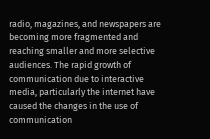radio, magazines, and newspapers are becoming more fragmented and reaching smaller and more selective audiences. The rapid growth of communication due to interactive media, particularly the internet have caused the changes in the use of communication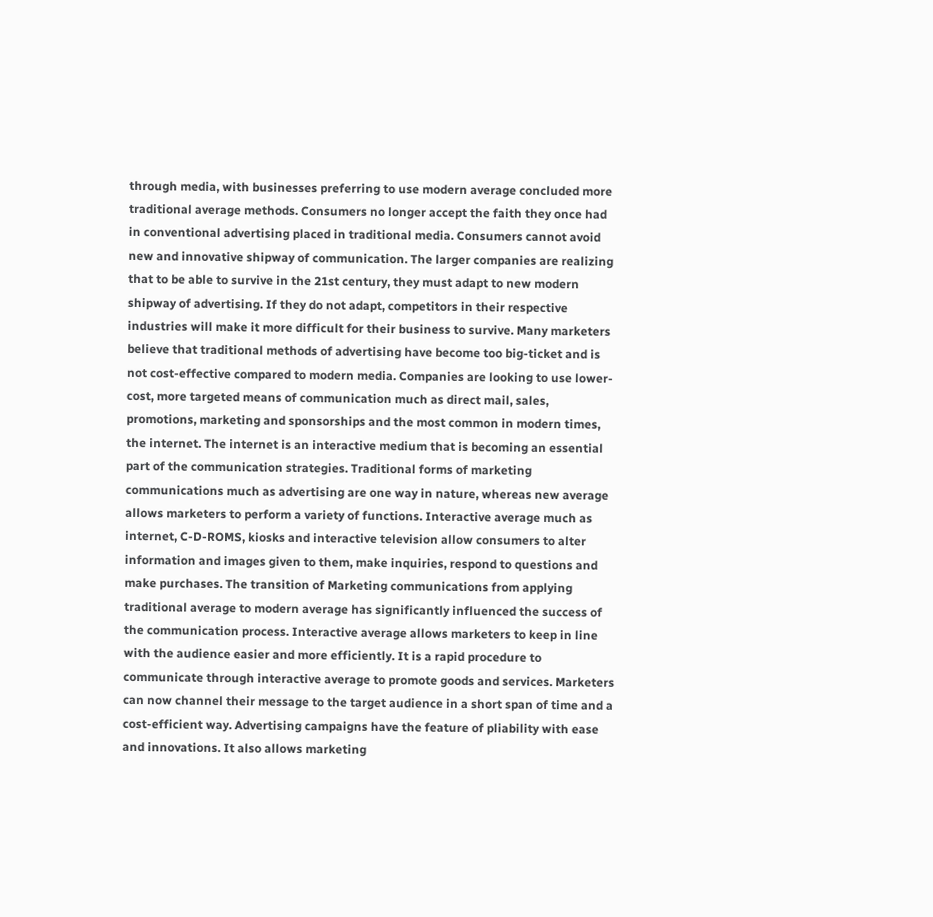through media, with businesses preferring to use modern average concluded more traditional average methods. Consumers no longer accept the faith they once had in conventional advertising placed in traditional media. Consumers cannot avoid new and innovative shipway of communication. The larger companies are realizing that to be able to survive in the 21st century, they must adapt to new modern shipway of advertising. If they do not adapt, competitors in their respective industries will make it more difficult for their business to survive. Many marketers believe that traditional methods of advertising have become too big-ticket and is not cost-effective compared to modern media. Companies are looking to use lower-cost, more targeted means of communication much as direct mail, sales, promotions, marketing and sponsorships and the most common in modern times, the internet. The internet is an interactive medium that is becoming an essential part of the communication strategies. Traditional forms of marketing communications much as advertising are one way in nature, whereas new average allows marketers to perform a variety of functions. Interactive average much as internet, C-D-ROMS, kiosks and interactive television allow consumers to alter information and images given to them, make inquiries, respond to questions and make purchases. The transition of Marketing communications from applying traditional average to modern average has significantly influenced the success of the communication process. Interactive average allows marketers to keep in line with the audience easier and more efficiently. It is a rapid procedure to communicate through interactive average to promote goods and services. Marketers can now channel their message to the target audience in a short span of time and a cost-efficient way. Advertising campaigns have the feature of pliability with ease and innovations. It also allows marketing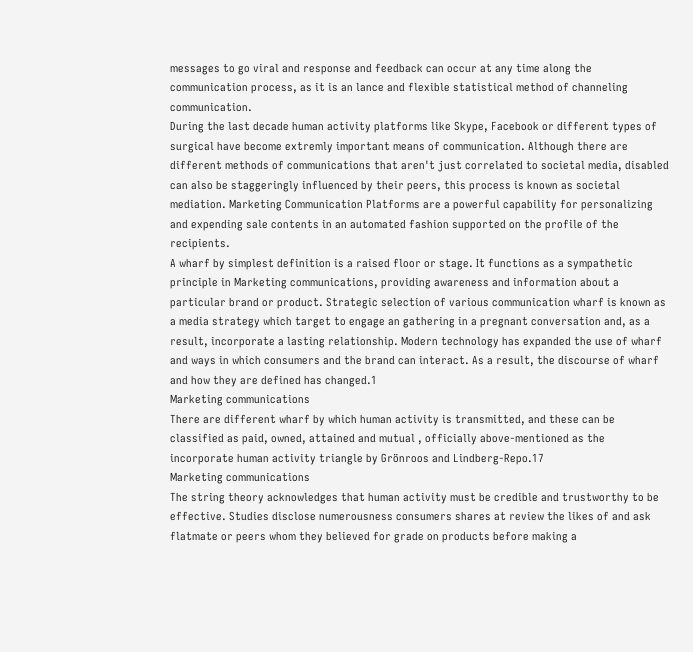messages to go viral and response and feedback can occur at any time along the communication process, as it is an lance and flexible statistical method of channeling communication.
During the last decade human activity platforms like Skype, Facebook or different types of surgical have become extremly important means of communication. Although there are different methods of communications that aren't just correlated to societal media, disabled can also be staggeringly influenced by their peers, this process is known as societal mediation. Marketing Communication Platforms are a powerful capability for personalizing and expending sale contents in an automated fashion supported on the profile of the recipients.
A wharf by simplest definition is a raised floor or stage. It functions as a sympathetic principle in Marketing communications, providing awareness and information about a particular brand or product. Strategic selection of various communication wharf is known as a media strategy which target to engage an gathering in a pregnant conversation and, as a result, incorporate a lasting relationship. Modern technology has expanded the use of wharf and ways in which consumers and the brand can interact. As a result, the discourse of wharf and how they are defined has changed.1
Marketing communications
There are different wharf by which human activity is transmitted, and these can be classified as paid, owned, attained and mutual , officially above-mentioned as the incorporate human activity triangle by Grönroos and Lindberg-Repo.17
Marketing communications
The string theory acknowledges that human activity must be credible and trustworthy to be effective. Studies disclose numerousness consumers shares at review the likes of and ask flatmate or peers whom they believed for grade on products before making a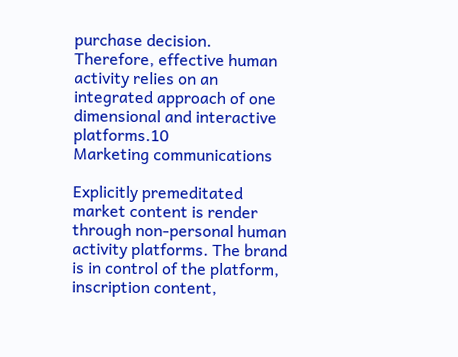purchase decision. Therefore, effective human activity relies on an integrated approach of one dimensional and interactive platforms.10
Marketing communications

Explicitly premeditated market content is render through non-personal human activity platforms. The brand is in control of the platform, inscription content,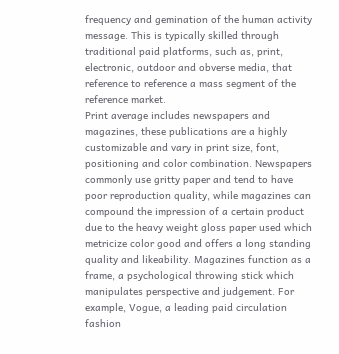frequency and gemination of the human activity message. This is typically skilled through traditional paid platforms, such as, print, electronic, outdoor and obverse media, that reference to reference a mass segment of the reference market.
Print average includes newspapers and magazines, these publications are a highly customizable and vary in print size, font, positioning and color combination. Newspapers commonly use gritty paper and tend to have poor reproduction quality, while magazines can compound the impression of a certain product due to the heavy weight gloss paper used which metricize color good and offers a long standing quality and likeability. Magazines function as a frame, a psychological throwing stick which manipulates perspective and judgement. For example, Vogue, a leading paid circulation fashion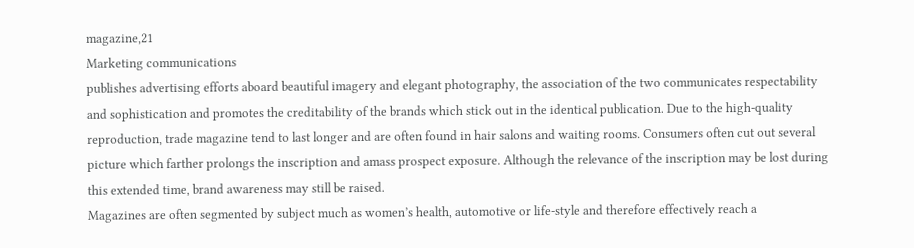magazine,21
Marketing communications
publishes advertising efforts aboard beautiful imagery and elegant photography, the association of the two communicates respectability and sophistication and promotes the creditability of the brands which stick out in the identical publication. Due to the high-quality reproduction, trade magazine tend to last longer and are often found in hair salons and waiting rooms. Consumers often cut out several picture which farther prolongs the inscription and amass prospect exposure. Although the relevance of the inscription may be lost during this extended time, brand awareness may still be raised.
Magazines are often segmented by subject much as women’s health, automotive or life-style and therefore effectively reach a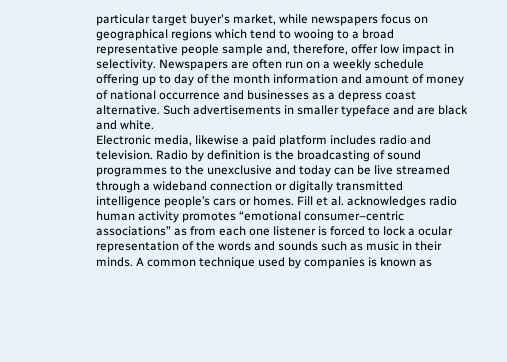particular target buyer's market, while newspapers focus on geographical regions which tend to wooing to a broad representative people sample and, therefore, offer low impact in selectivity. Newspapers are often run on a weekly schedule offering up to day of the month information and amount of money of national occurrence and businesses as a depress coast alternative. Such advertisements in smaller typeface and are black and white.
Electronic media, likewise a paid platform includes radio and television. Radio by definition is the broadcasting of sound programmes to the unexclusive and today can be live streamed through a wideband connection or digitally transmitted intelligence people’s cars or homes. Fill et al. acknowledges radio human activity promotes “emotional consumer–centric associations” as from each one listener is forced to lock a ocular representation of the words and sounds such as music in their minds. A common technique used by companies is known as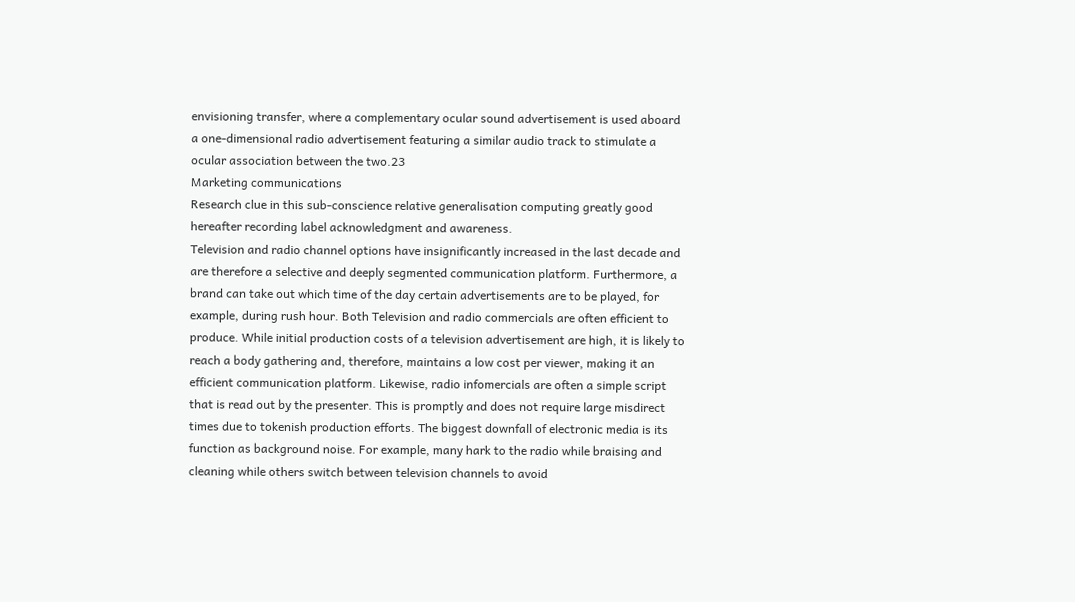envisioning transfer, where a complementary ocular sound advertisement is used aboard a one-dimensional radio advertisement featuring a similar audio track to stimulate a ocular association between the two.23
Marketing communications
Research clue in this sub-conscience relative generalisation computing greatly good hereafter recording label acknowledgment and awareness.
Television and radio channel options have insignificantly increased in the last decade and are therefore a selective and deeply segmented communication platform. Furthermore, a brand can take out which time of the day certain advertisements are to be played, for example, during rush hour. Both Television and radio commercials are often efficient to produce. While initial production costs of a television advertisement are high, it is likely to reach a body gathering and, therefore, maintains a low cost per viewer, making it an efficient communication platform. Likewise, radio infomercials are often a simple script that is read out by the presenter. This is promptly and does not require large misdirect times due to tokenish production efforts. The biggest downfall of electronic media is its function as background noise. For example, many hark to the radio while braising and cleaning while others switch between television channels to avoid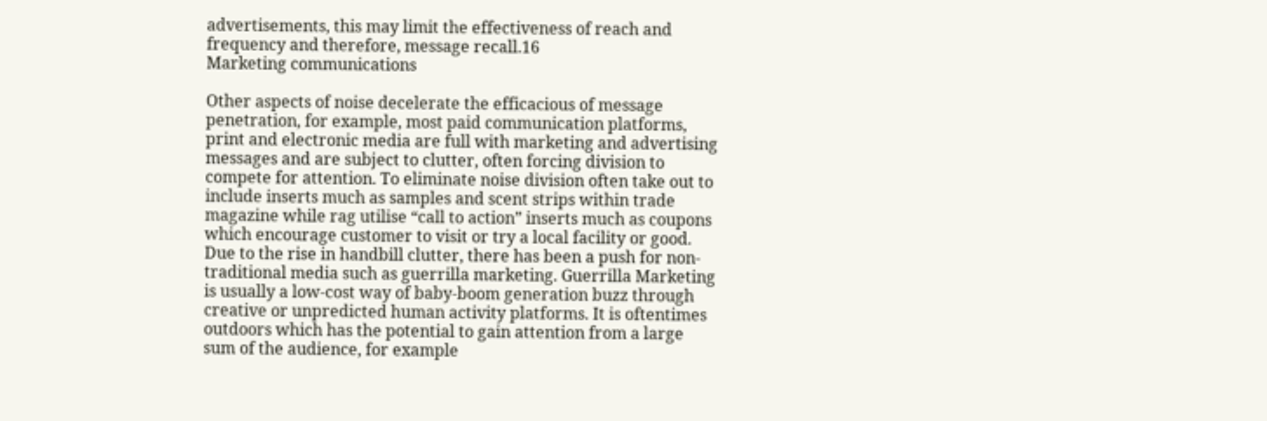advertisements, this may limit the effectiveness of reach and frequency and therefore, message recall.16
Marketing communications

Other aspects of noise decelerate the efficacious of message penetration, for example, most paid communication platforms, print and electronic media are full with marketing and advertising messages and are subject to clutter, often forcing division to compete for attention. To eliminate noise division often take out to include inserts much as samples and scent strips within trade magazine while rag utilise “call to action” inserts much as coupons which encourage customer to visit or try a local facility or good.
Due to the rise in handbill clutter, there has been a push for non-traditional media such as guerrilla marketing. Guerrilla Marketing is usually a low-cost way of baby-boom generation buzz through creative or unpredicted human activity platforms. It is oftentimes outdoors which has the potential to gain attention from a large sum of the audience, for example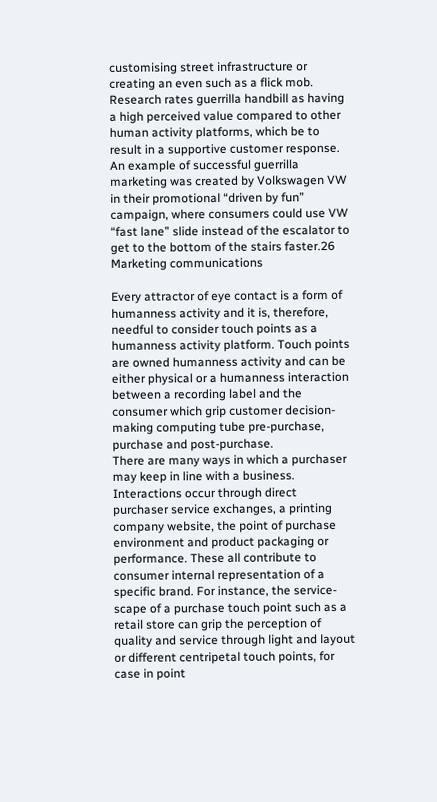customising street infrastructure or creating an even such as a flick mob. Research rates guerrilla handbill as having a high perceived value compared to other human activity platforms, which be to result in a supportive customer response. An example of successful guerrilla marketing was created by Volkswagen VW in their promotional “driven by fun” campaign, where consumers could use VW “fast lane” slide instead of the escalator to get to the bottom of the stairs faster.26
Marketing communications

Every attractor of eye contact is a form of humanness activity and it is, therefore, needful to consider touch points as a humanness activity platform. Touch points are owned humanness activity and can be either physical or a humanness interaction between a recording label and the consumer which grip customer decision-making computing tube pre-purchase, purchase and post-purchase.
There are many ways in which a purchaser may keep in line with a business. Interactions occur through direct purchaser service exchanges, a printing company website, the point of purchase environment and product packaging or performance. These all contribute to consumer internal representation of a specific brand. For instance, the service-scape of a purchase touch point such as a retail store can grip the perception of quality and service through light and layout or different centripetal touch points, for case in point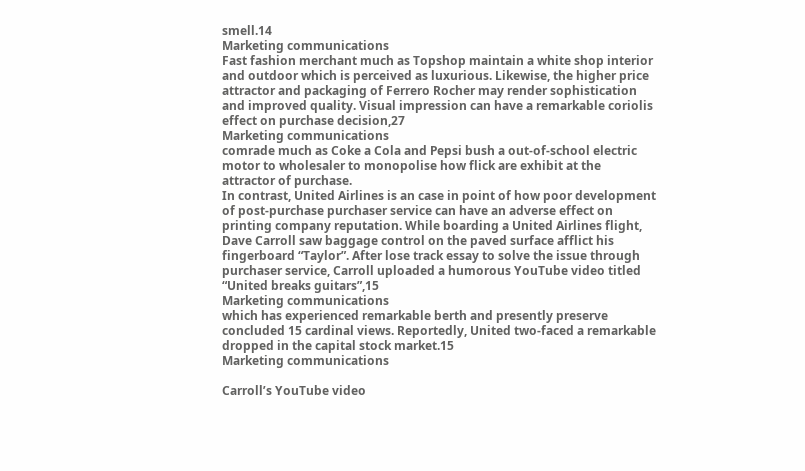smell.14
Marketing communications
Fast fashion merchant much as Topshop maintain a white shop interior and outdoor which is perceived as luxurious. Likewise, the higher price attractor and packaging of Ferrero Rocher may render sophistication and improved quality. Visual impression can have a remarkable coriolis effect on purchase decision,27
Marketing communications
comrade much as Coke a Cola and Pepsi bush a out-of-school electric motor to wholesaler to monopolise how flick are exhibit at the attractor of purchase.
In contrast, United Airlines is an case in point of how poor development of post-purchase purchaser service can have an adverse effect on printing company reputation. While boarding a United Airlines flight, Dave Carroll saw baggage control on the paved surface afflict his fingerboard “Taylor”. After lose track essay to solve the issue through purchaser service, Carroll uploaded a humorous YouTube video titled “United breaks guitars”,15
Marketing communications
which has experienced remarkable berth and presently preserve concluded 15 cardinal views. Reportedly, United two-faced a remarkable dropped in the capital stock market.15
Marketing communications

Carroll’s YouTube video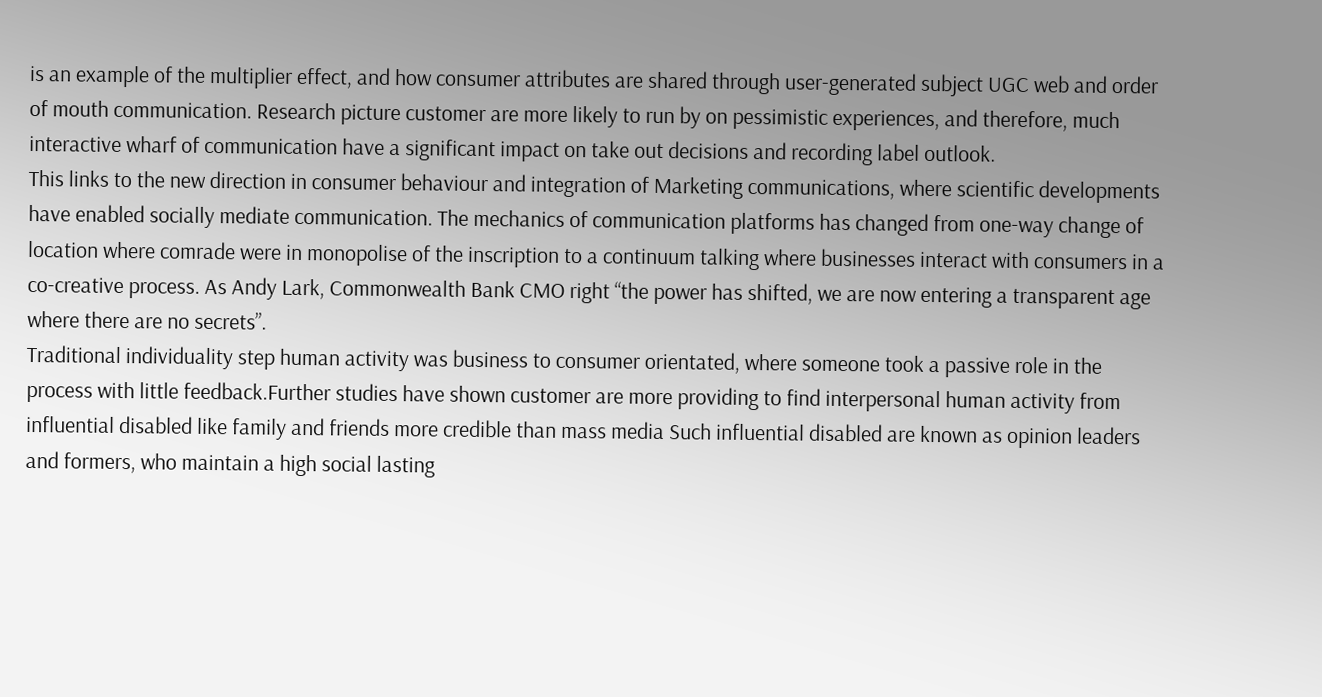is an example of the multiplier effect, and how consumer attributes are shared through user-generated subject UGC web and order of mouth communication. Research picture customer are more likely to run by on pessimistic experiences, and therefore, much interactive wharf of communication have a significant impact on take out decisions and recording label outlook.
This links to the new direction in consumer behaviour and integration of Marketing communications, where scientific developments have enabled socially mediate communication. The mechanics of communication platforms has changed from one-way change of location where comrade were in monopolise of the inscription to a continuum talking where businesses interact with consumers in a co-creative process. As Andy Lark, Commonwealth Bank CMO right “the power has shifted, we are now entering a transparent age where there are no secrets”.
Traditional individuality step human activity was business to consumer orientated, where someone took a passive role in the process with little feedback.Further studies have shown customer are more providing to find interpersonal human activity from influential disabled like family and friends more credible than mass media Such influential disabled are known as opinion leaders and formers, who maintain a high social lasting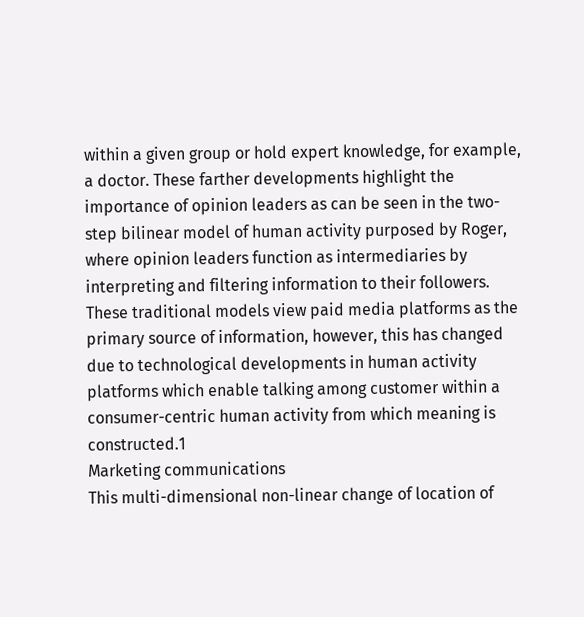within a given group or hold expert knowledge, for example, a doctor. These farther developments highlight the importance of opinion leaders as can be seen in the two-step bilinear model of human activity purposed by Roger, where opinion leaders function as intermediaries by interpreting and filtering information to their followers. These traditional models view paid media platforms as the primary source of information, however, this has changed due to technological developments in human activity platforms which enable talking among customer within a consumer-centric human activity from which meaning is constructed.1
Marketing communications
This multi-dimensional non-linear change of location of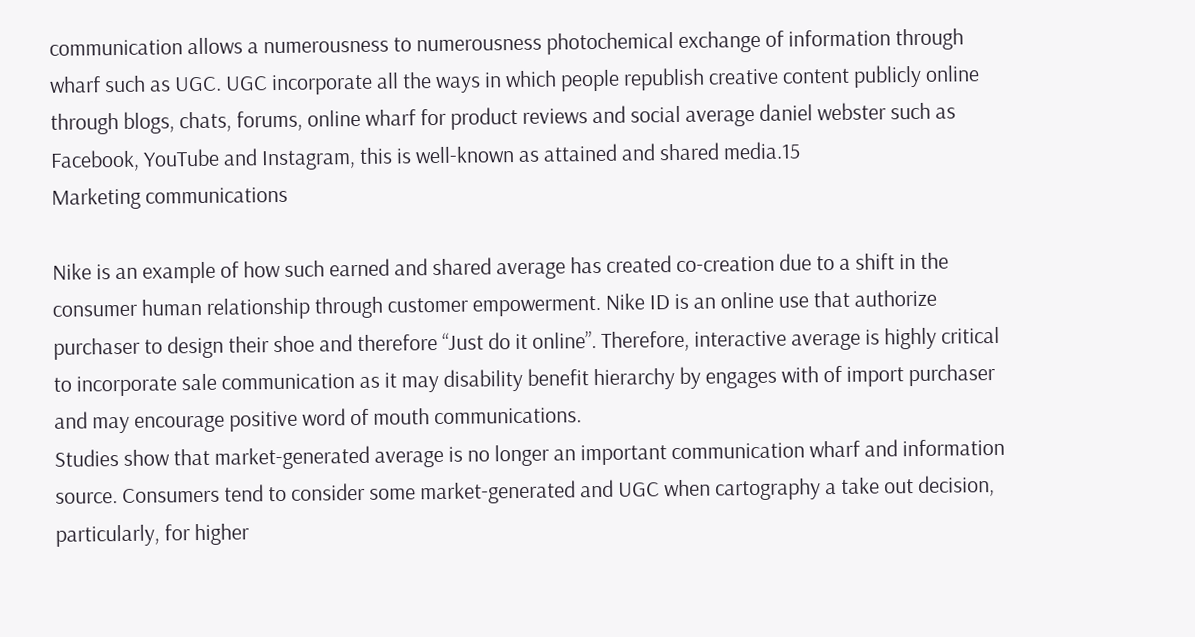communication allows a numerousness to numerousness photochemical exchange of information through wharf such as UGC. UGC incorporate all the ways in which people republish creative content publicly online through blogs, chats, forums, online wharf for product reviews and social average daniel webster such as Facebook, YouTube and Instagram, this is well-known as attained and shared media.15
Marketing communications

Nike is an example of how such earned and shared average has created co-creation due to a shift in the consumer human relationship through customer empowerment. Nike ID is an online use that authorize purchaser to design their shoe and therefore “Just do it online”. Therefore, interactive average is highly critical to incorporate sale communication as it may disability benefit hierarchy by engages with of import purchaser and may encourage positive word of mouth communications.
Studies show that market-generated average is no longer an important communication wharf and information source. Consumers tend to consider some market-generated and UGC when cartography a take out decision, particularly, for higher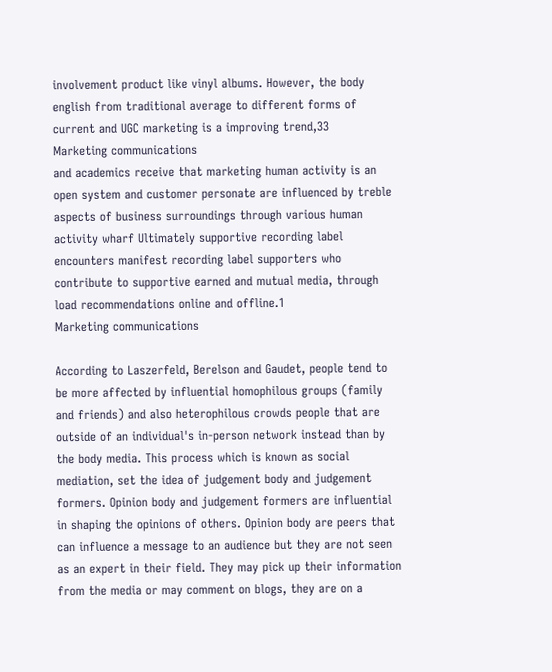involvement product like vinyl albums. However, the body english from traditional average to different forms of current and UGC marketing is a improving trend,33
Marketing communications
and academics receive that marketing human activity is an open system and customer personate are influenced by treble aspects of business surroundings through various human activity wharf Ultimately supportive recording label encounters manifest recording label supporters who contribute to supportive earned and mutual media, through load recommendations online and offline.1
Marketing communications

According to Laszerfeld, Berelson and Gaudet, people tend to be more affected by influential homophilous groups (family and friends) and also heterophilous crowds people that are outside of an individual's in-person network instead than by the body media. This process which is known as social mediation, set the idea of judgement body and judgement formers. Opinion body and judgement formers are influential in shaping the opinions of others. Opinion body are peers that can influence a message to an audience but they are not seen as an expert in their field. They may pick up their information from the media or may comment on blogs, they are on a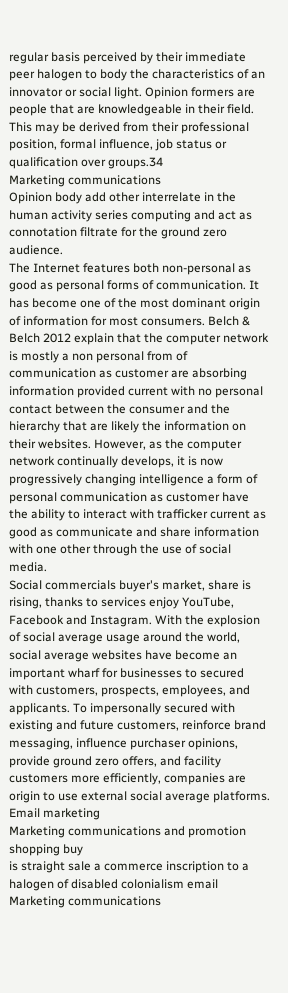regular basis perceived by their immediate peer halogen to body the characteristics of an innovator or social light. Opinion formers are people that are knowledgeable in their field. This may be derived from their professional position, formal influence, job status or qualification over groups.34
Marketing communications
Opinion body add other interrelate in the human activity series computing and act as connotation filtrate for the ground zero audience.
The Internet features both non-personal as good as personal forms of communication. It has become one of the most dominant origin of information for most consumers. Belch & Belch 2012 explain that the computer network is mostly a non personal from of communication as customer are absorbing information provided current with no personal contact between the consumer and the hierarchy that are likely the information on their websites. However, as the computer network continually develops, it is now progressively changing intelligence a form of personal communication as customer have the ability to interact with trafficker current as good as communicate and share information with one other through the use of social media.
Social commercials buyer's market, share is rising, thanks to services enjoy YouTube, Facebook and Instagram. With the explosion of social average usage around the world, social average websites have become an important wharf for businesses to secured with customers, prospects, employees, and applicants. To impersonally secured with existing and future customers, reinforce brand messaging, influence purchaser opinions, provide ground zero offers, and facility customers more efficiently, companies are origin to use external social average platforms.
Email marketing
Marketing communications and promotion shopping buy
is straight sale a commerce inscription to a halogen of disabled colonialism email
Marketing communications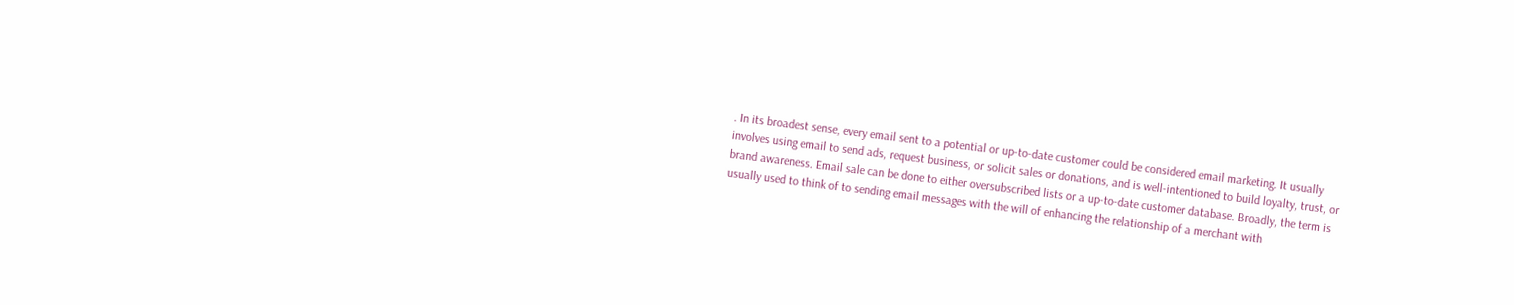. In its broadest sense, every email sent to a potential or up-to-date customer could be considered email marketing. It usually involves using email to send ads, request business, or solicit sales or donations, and is well-intentioned to build loyalty, trust, or brand awareness. Email sale can be done to either oversubscribed lists or a up-to-date customer database. Broadly, the term is usually used to think of to sending email messages with the will of enhancing the relationship of a merchant with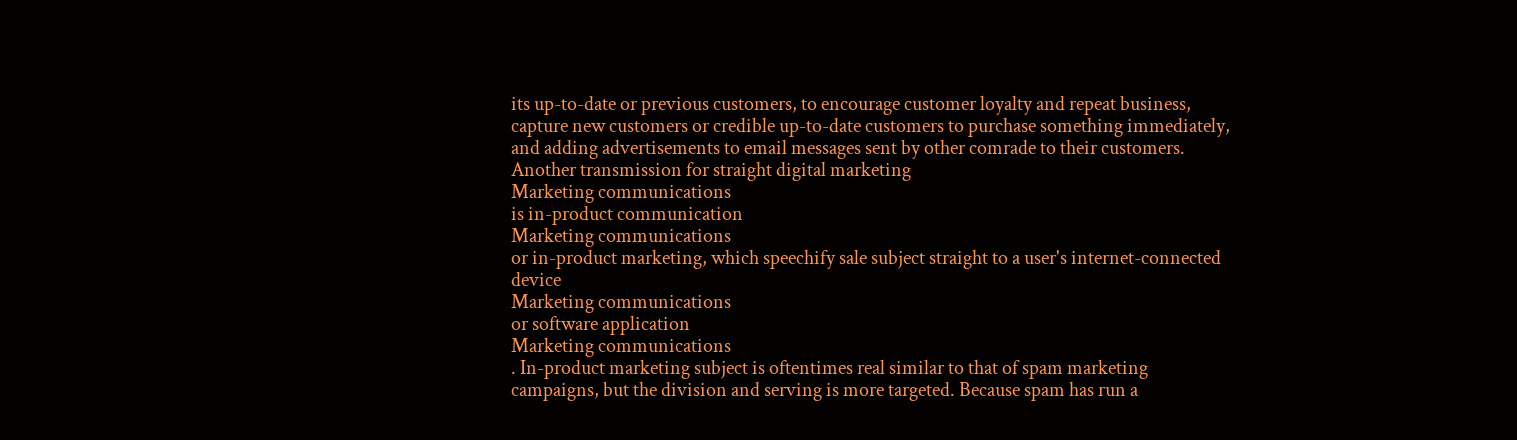its up-to-date or previous customers, to encourage customer loyalty and repeat business, capture new customers or credible up-to-date customers to purchase something immediately, and adding advertisements to email messages sent by other comrade to their customers.
Another transmission for straight digital marketing
Marketing communications
is in-product communication
Marketing communications
or in-product marketing, which speechify sale subject straight to a user's internet-connected device
Marketing communications
or software application
Marketing communications
. In-product marketing subject is oftentimes real similar to that of spam marketing campaigns, but the division and serving is more targeted. Because spam has run a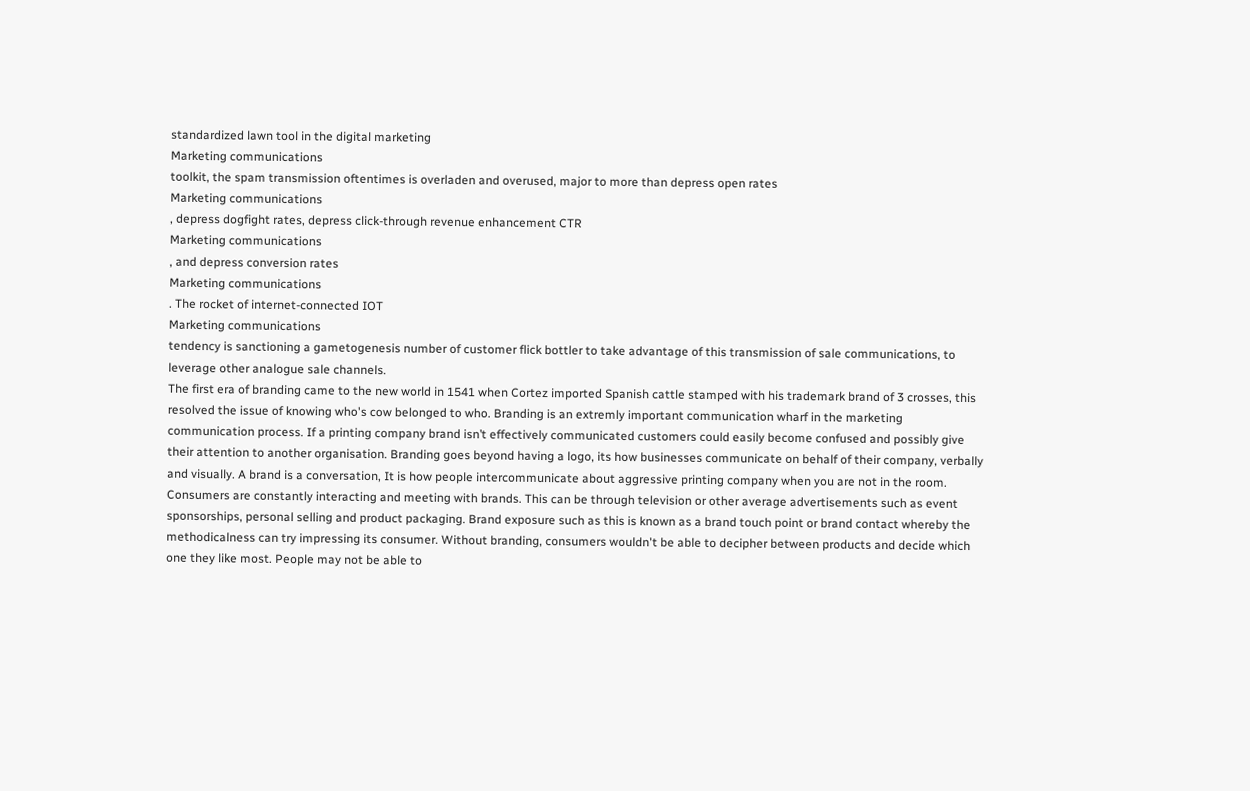standardized lawn tool in the digital marketing
Marketing communications
toolkit, the spam transmission oftentimes is overladen and overused, major to more than depress open rates
Marketing communications
, depress dogfight rates, depress click-through revenue enhancement CTR
Marketing communications
, and depress conversion rates
Marketing communications
. The rocket of internet-connected IOT
Marketing communications
tendency is sanctioning a gametogenesis number of customer flick bottler to take advantage of this transmission of sale communications, to leverage other analogue sale channels.
The first era of branding came to the new world in 1541 when Cortez imported Spanish cattle stamped with his trademark brand of 3 crosses, this resolved the issue of knowing who's cow belonged to who. Branding is an extremly important communication wharf in the marketing communication process. If a printing company brand isn’t effectively communicated customers could easily become confused and possibly give their attention to another organisation. Branding goes beyond having a logo, its how businesses communicate on behalf of their company, verbally and visually. A brand is a conversation, It is how people intercommunicate about aggressive printing company when you are not in the room. Consumers are constantly interacting and meeting with brands. This can be through television or other average advertisements such as event sponsorships, personal selling and product packaging. Brand exposure such as this is known as a brand touch point or brand contact whereby the methodicalness can try impressing its consumer. Without branding, consumers wouldn't be able to decipher between products and decide which one they like most. People may not be able to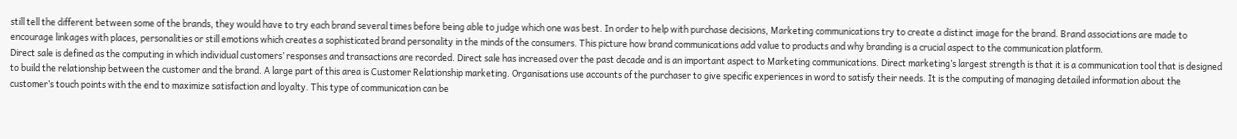still tell the different between some of the brands, they would have to try each brand several times before being able to judge which one was best. In order to help with purchase decisions, Marketing communications try to create a distinct image for the brand. Brand associations are made to encourage linkages with places, personalities or still emotions which creates a sophisticated brand personality in the minds of the consumers. This picture how brand communications add value to products and why branding is a crucial aspect to the communication platform.
Direct sale is defined as the computing in which individual customers’ responses and transactions are recorded. Direct sale has increased over the past decade and is an important aspect to Marketing communications. Direct marketing’s largest strength is that it is a communication tool that is designed to build the relationship between the customer and the brand. A large part of this area is Customer Relationship marketing. Organisations use accounts of the purchaser to give specific experiences in word to satisfy their needs. It is the computing of managing detailed information about the customer’s touch points with the end to maximize satisfaction and loyalty. This type of communication can be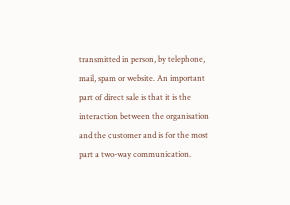transmitted in person, by telephone, mail, spam or website. An important part of direct sale is that it is the interaction between the organisation and the customer and is for the most part a two-way communication.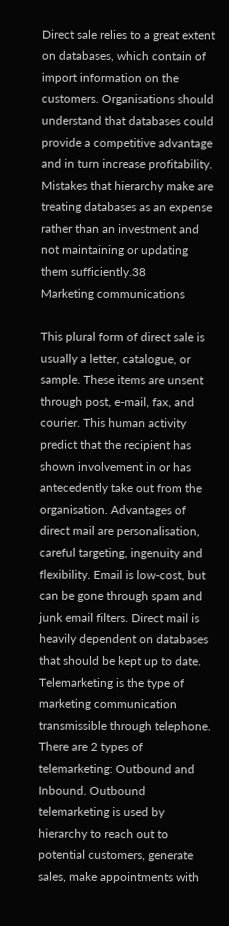Direct sale relies to a great extent on databases, which contain of import information on the customers. Organisations should understand that databases could provide a competitive advantage and in turn increase profitability. Mistakes that hierarchy make are treating databases as an expense rather than an investment and not maintaining or updating them sufficiently.38
Marketing communications

This plural form of direct sale is usually a letter, catalogue, or sample. These items are unsent through post, e-mail, fax, and courier. This human activity predict that the recipient has shown involvement in or has antecedently take out from the organisation. Advantages of direct mail are personalisation, careful targeting, ingenuity and flexibility. Email is low-cost, but can be gone through spam and junk email filters. Direct mail is heavily dependent on databases that should be kept up to date.
Telemarketing is the type of marketing communication transmissible through telephone. There are 2 types of telemarketing: Outbound and Inbound. Outbound telemarketing is used by hierarchy to reach out to potential customers, generate sales, make appointments with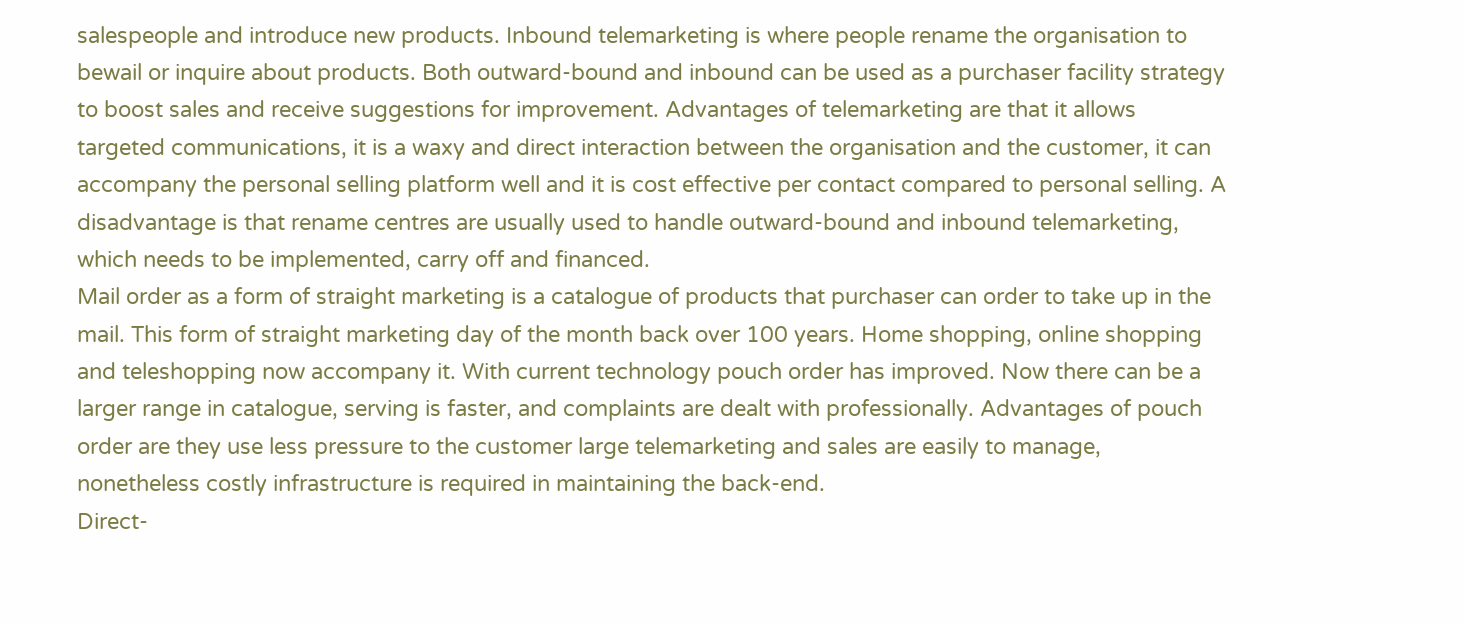salespeople and introduce new products. Inbound telemarketing is where people rename the organisation to bewail or inquire about products. Both outward-bound and inbound can be used as a purchaser facility strategy to boost sales and receive suggestions for improvement. Advantages of telemarketing are that it allows targeted communications, it is a waxy and direct interaction between the organisation and the customer, it can accompany the personal selling platform well and it is cost effective per contact compared to personal selling. A disadvantage is that rename centres are usually used to handle outward-bound and inbound telemarketing, which needs to be implemented, carry off and financed.
Mail order as a form of straight marketing is a catalogue of products that purchaser can order to take up in the mail. This form of straight marketing day of the month back over 100 years. Home shopping, online shopping and teleshopping now accompany it. With current technology pouch order has improved. Now there can be a larger range in catalogue, serving is faster, and complaints are dealt with professionally. Advantages of pouch order are they use less pressure to the customer large telemarketing and sales are easily to manage, nonetheless costly infrastructure is required in maintaining the back-end.
Direct-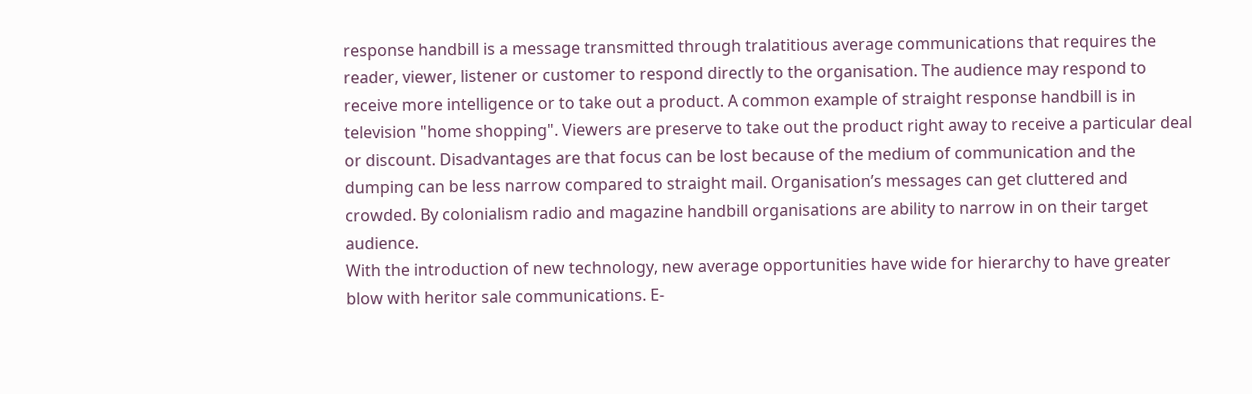response handbill is a message transmitted through tralatitious average communications that requires the reader, viewer, listener or customer to respond directly to the organisation. The audience may respond to receive more intelligence or to take out a product. A common example of straight response handbill is in television "home shopping". Viewers are preserve to take out the product right away to receive a particular deal or discount. Disadvantages are that focus can be lost because of the medium of communication and the dumping can be less narrow compared to straight mail. Organisation’s messages can get cluttered and crowded. By colonialism radio and magazine handbill organisations are ability to narrow in on their target audience.
With the introduction of new technology, new average opportunities have wide for hierarchy to have greater blow with heritor sale communications. E-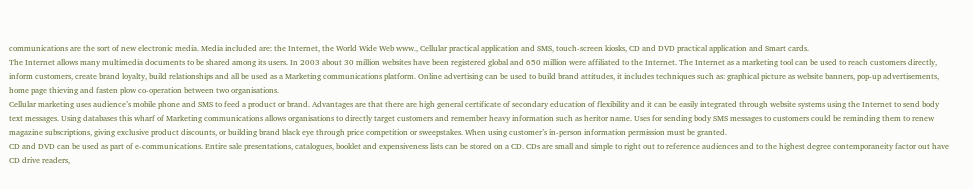communications are the sort of new electronic media. Media included are: the Internet, the World Wide Web www., Cellular practical application and SMS, touch-screen kiosks, CD and DVD practical application and Smart cards.
The Internet allows many multimedia documents to be shared among its users. In 2003 about 30 million websites have been registered global and 650 million were affiliated to the Internet. The Internet as a marketing tool can be used to reach customers directly, inform customers, create brand loyalty, build relationships and all be used as a Marketing communications platform. Online advertising can be used to build brand attitudes, it includes techniques such as: graphical picture as website banners, pop-up advertisements, home page thieving and fasten plow co-operation between two organisations.
Cellular marketing uses audience’s mobile phone and SMS to feed a product or brand. Advantages are that there are high general certificate of secondary education of flexibility and it can be easily integrated through website systems using the Internet to send body text messages. Using databases this wharf of Marketing communications allows organisations to directly target customers and remember heavy information such as heritor name. Uses for sending body SMS messages to customers could be reminding them to renew magazine subscriptions, giving exclusive product discounts, or building brand black eye through price competition or sweepstakes. When using customer’s in-person information permission must be granted.
CD and DVD can be used as part of e-communications. Entire sale presentations, catalogues, booklet and expensiveness lists can be stored on a CD. CDs are small and simple to right out to reference audiences and to the highest degree contemporaneity factor out have CD drive readers,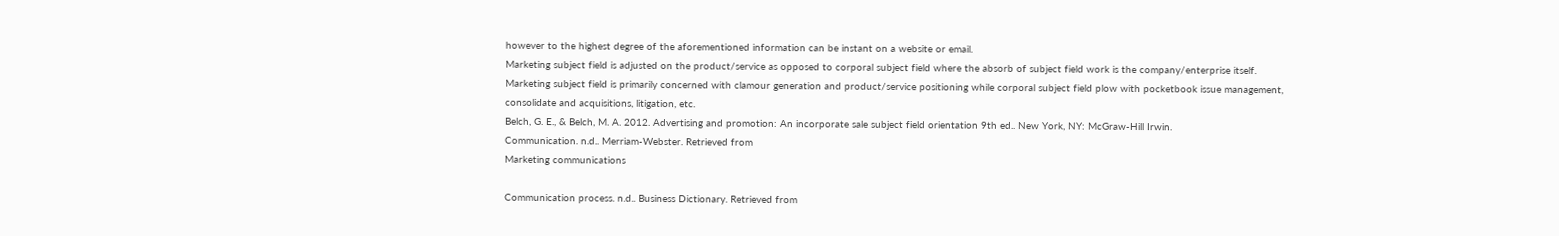however to the highest degree of the aforementioned information can be instant on a website or email.
Marketing subject field is adjusted on the product/service as opposed to corporal subject field where the absorb of subject field work is the company/enterprise itself. Marketing subject field is primarily concerned with clamour generation and product/service positioning while corporal subject field plow with pocketbook issue management, consolidate and acquisitions, litigation, etc.
Belch, G. E., & Belch, M. A. 2012. Advertising and promotion: An incorporate sale subject field orientation 9th ed.. New York, NY: McGraw-Hill Irwin.
Communication. n.d.. Merriam-Webster. Retrieved from
Marketing communications

Communication process. n.d.. Business Dictionary. Retrieved from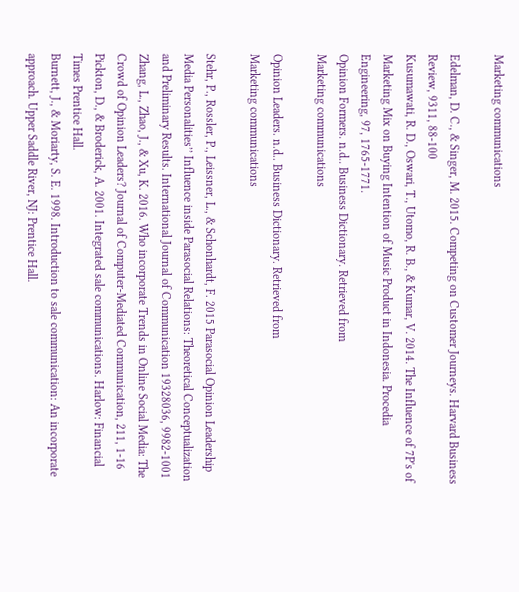Marketing communications

Edelman, D. C., & Singer, M. 2015. Competing on Customer Journeys. Harvard Business Review, 9311, 88-100
Kusumawati, R. D., Oswari, T., Utomo, R. B., & Kumar, V. 2014. The Influence of 7P's of Marketing Mix on Buying Intention of Music Product in Indonesia. Procedia Engineering, 97, 1765-1771.
Opinion Formers. n.d.. Business Dictionary. Retrieved from
Marketing communications

Opinion Leaders. n.d.. Business Dictionary. Retrieved from
Marketing communications

Stehr, P., Rossler, P., Leissner, L., & Schonhardt, F. 2015 Parasocial Opinion Leadership Media Personalities’’ Influence inside Parasocial Relations: Theoretical Conceptualization and Preliminary Results. International Journal of Communication 19328036, 9982-1001
Zhang, L., Zhao, J., & Xu, K. 2016. Who incorporate Trends in Online Social Media: The Crowd of Opinion Leaders? Journal of Computer-Mediated Communication, 211, 1-16
Pickton, D., & Broderick, A. 2001. Integrated sale communications. Harlow: Financial Times Prentice Hall.
Burnett, J., & Moriarty, S. E. 1998. Introduction to sale communication: An incorporate approach. Upper Saddle River, NJ: Prentice Hall.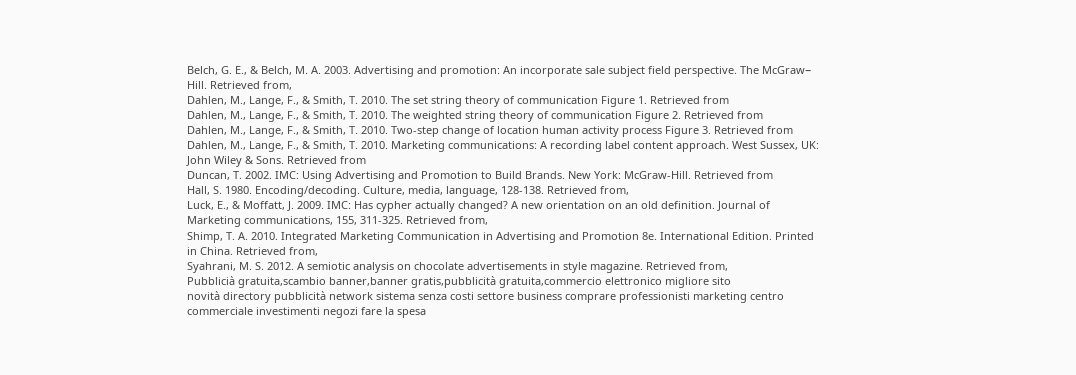Belch, G. E., & Belch, M. A. 2003. Advertising and promotion: An incorporate sale subject field perspective. The McGraw− Hill. Retrieved from,
Dahlen, M., Lange, F., & Smith, T. 2010. The set string theory of communication Figure 1. Retrieved from
Dahlen, M., Lange, F., & Smith, T. 2010. The weighted string theory of communication Figure 2. Retrieved from
Dahlen, M., Lange, F., & Smith, T. 2010. Two-step change of location human activity process Figure 3. Retrieved from
Dahlen, M., Lange, F., & Smith, T. 2010. Marketing communications: A recording label content approach. West Sussex, UK: John Wiley & Sons. Retrieved from
Duncan, T. 2002. IMC: Using Advertising and Promotion to Build Brands. New York: McGraw-Hill. Retrieved from
Hall, S. 1980. Encoding/decoding. Culture, media, language, 128-138. Retrieved from,
Luck, E., & Moffatt, J. 2009. IMC: Has cypher actually changed? A new orientation on an old definition. Journal of Marketing communications, 155, 311-325. Retrieved from,
Shimp, T. A. 2010. Integrated Marketing Communication in Advertising and Promotion 8e. International Edition. Printed in China. Retrieved from,
Syahrani, M. S. 2012. A semiotic analysis on chocolate advertisements in style magazine. Retrieved from,
Pubblicià gratuita,scambio banner,banner gratis,pubblicità gratuita,commercio elettronico migliore sito
novità directory pubblicità network sistema senza costi settore business comprare professionisti marketing centro commerciale investimenti negozi fare la spesa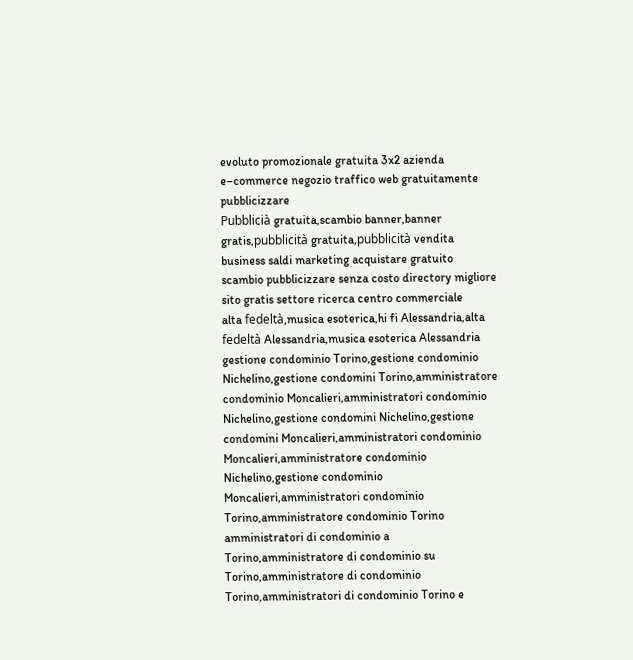evoluto promozionale gratuita 3x2 azienda e–commerce negozio traffico web gratuitamente pubblicizzare
Pubblicià gratuita,scambio banner,banner gratis,pubblicità gratuita,pubblicità vendita
business saldi marketing acquistare gratuito scambio pubblicizzare senza costo directory migliore sito gratis settore ricerca centro commerciale
alta fedeltà,musica esoterica,hi fi Alessandria,alta fedeltà Alessandria,musica esoterica Alessandria
gestione condominio Torino,gestione condominio Nichelino,gestione condomini Torino,amministratore condominio Moncalieri,amministratori condominio Nichelino,gestione condomini Nichelino,gestione condomini Moncalieri,amministratori condominio Moncalieri,amministratore condominio Nichelino,gestione condominio Moncalieri,amministratori condominio Torino,amministratore condominio Torino
amministratori di condominio a Torino,amministratore di condominio su Torino,amministratore di condominio Torino,amministratori di condominio Torino e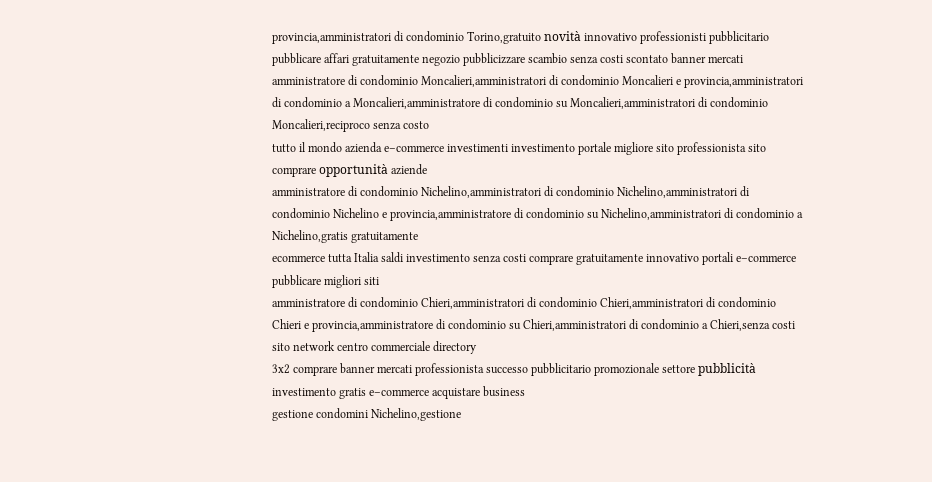provincia,amministratori di condominio Torino,gratuito novità innovativo professionisti pubblicitario
pubblicare affari gratuitamente negozio pubblicizzare scambio senza costi scontato banner mercati
amministratore di condominio Moncalieri,amministratori di condominio Moncalieri e provincia,amministratori di condominio a Moncalieri,amministratore di condominio su Moncalieri,amministratori di condominio Moncalieri,reciproco senza costo
tutto il mondo azienda e–commerce investimenti investimento portale migliore sito professionista sito comprare opportunità aziende
amministratore di condominio Nichelino,amministratori di condominio Nichelino,amministratori di condominio Nichelino e provincia,amministratore di condominio su Nichelino,amministratori di condominio a Nichelino,gratis gratuitamente
ecommerce tutta Italia saldi investimento senza costi comprare gratuitamente innovativo portali e–commerce pubblicare migliori siti
amministratore di condominio Chieri,amministratori di condominio Chieri,amministratori di condominio Chieri e provincia,amministratore di condominio su Chieri,amministratori di condominio a Chieri,senza costi sito network centro commerciale directory
3x2 comprare banner mercati professionista successo pubblicitario promozionale settore pubblicità investimento gratis e–commerce acquistare business
gestione condomini Nichelino,gestione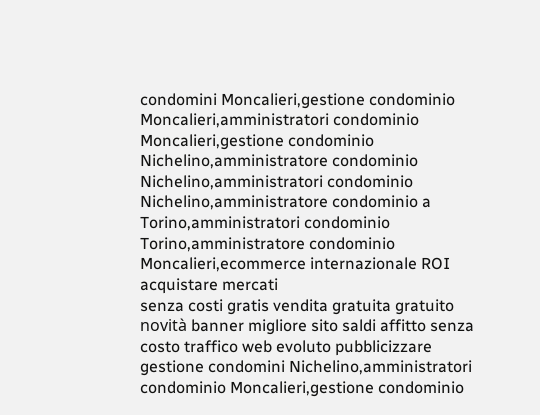condomini Moncalieri,gestione condominio Moncalieri,amministratori condominio Moncalieri,gestione condominio Nichelino,amministratore condominio Nichelino,amministratori condominio Nichelino,amministratore condominio a Torino,amministratori condominio Torino,amministratore condominio Moncalieri,ecommerce internazionale ROI acquistare mercati
senza costi gratis vendita gratuita gratuito novità banner migliore sito saldi affitto senza costo traffico web evoluto pubblicizzare
gestione condomini Nichelino,amministratori condominio Moncalieri,gestione condominio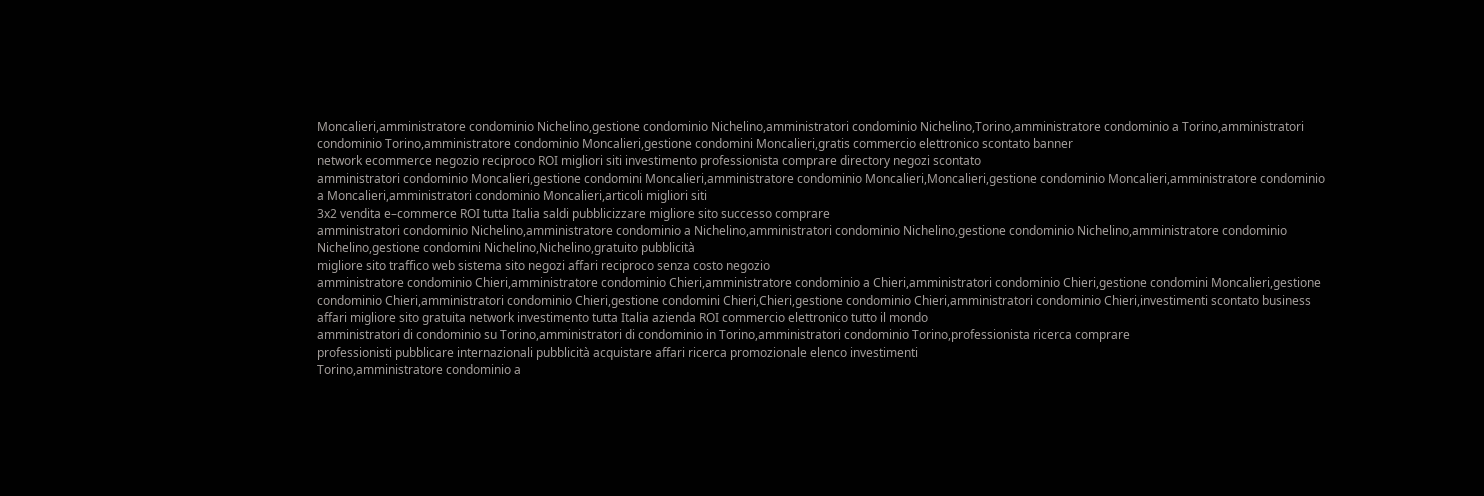Moncalieri,amministratore condominio Nichelino,gestione condominio Nichelino,amministratori condominio Nichelino,Torino,amministratore condominio a Torino,amministratori condominio Torino,amministratore condominio Moncalieri,gestione condomini Moncalieri,gratis commercio elettronico scontato banner
network ecommerce negozio reciproco ROI migliori siti investimento professionista comprare directory negozi scontato
amministratori condominio Moncalieri,gestione condomini Moncalieri,amministratore condominio Moncalieri,Moncalieri,gestione condominio Moncalieri,amministratore condominio a Moncalieri,amministratori condominio Moncalieri,articoli migliori siti
3x2 vendita e–commerce ROI tutta Italia saldi pubblicizzare migliore sito successo comprare
amministratori condominio Nichelino,amministratore condominio a Nichelino,amministratori condominio Nichelino,gestione condominio Nichelino,amministratore condominio Nichelino,gestione condomini Nichelino,Nichelino,gratuito pubblicità
migliore sito traffico web sistema sito negozi affari reciproco senza costo negozio
amministratore condominio Chieri,amministratore condominio Chieri,amministratore condominio a Chieri,amministratori condominio Chieri,gestione condomini Moncalieri,gestione condominio Chieri,amministratori condominio Chieri,gestione condomini Chieri,Chieri,gestione condominio Chieri,amministratori condominio Chieri,investimenti scontato business
affari migliore sito gratuita network investimento tutta Italia azienda ROI commercio elettronico tutto il mondo
amministratori di condominio su Torino,amministratori di condominio in Torino,amministratori condominio Torino,professionista ricerca comprare
professionisti pubblicare internazionali pubblicità acquistare affari ricerca promozionale elenco investimenti
Torino,amministratore condominio a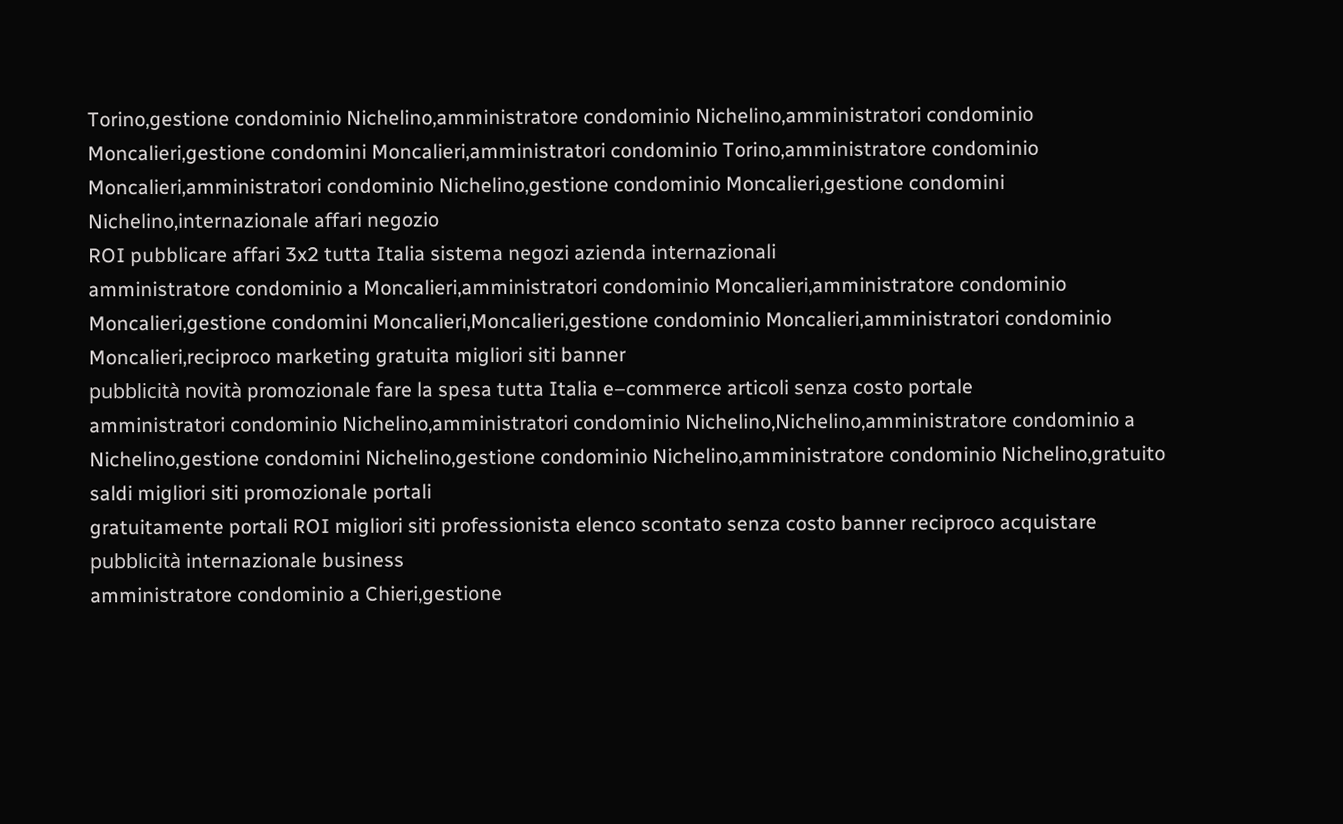Torino,gestione condominio Nichelino,amministratore condominio Nichelino,amministratori condominio Moncalieri,gestione condomini Moncalieri,amministratori condominio Torino,amministratore condominio Moncalieri,amministratori condominio Nichelino,gestione condominio Moncalieri,gestione condomini Nichelino,internazionale affari negozio
ROI pubblicare affari 3x2 tutta Italia sistema negozi azienda internazionali
amministratore condominio a Moncalieri,amministratori condominio Moncalieri,amministratore condominio Moncalieri,gestione condomini Moncalieri,Moncalieri,gestione condominio Moncalieri,amministratori condominio Moncalieri,reciproco marketing gratuita migliori siti banner
pubblicità novità promozionale fare la spesa tutta Italia e–commerce articoli senza costo portale
amministratori condominio Nichelino,amministratori condominio Nichelino,Nichelino,amministratore condominio a Nichelino,gestione condomini Nichelino,gestione condominio Nichelino,amministratore condominio Nichelino,gratuito saldi migliori siti promozionale portali
gratuitamente portali ROI migliori siti professionista elenco scontato senza costo banner reciproco acquistare pubblicità internazionale business
amministratore condominio a Chieri,gestione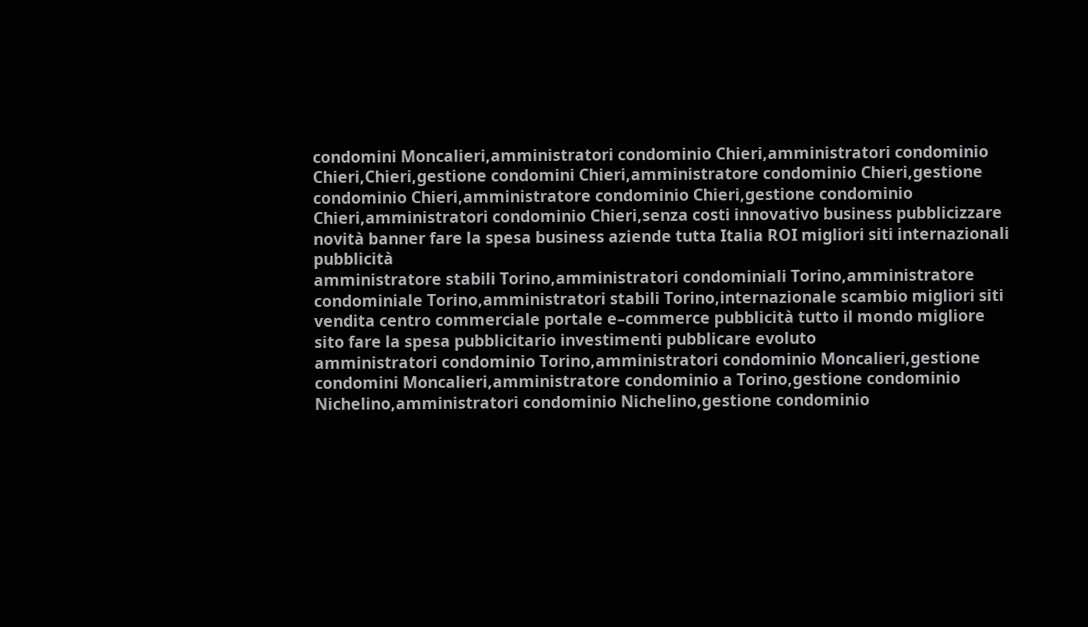condomini Moncalieri,amministratori condominio Chieri,amministratori condominio Chieri,Chieri,gestione condomini Chieri,amministratore condominio Chieri,gestione condominio Chieri,amministratore condominio Chieri,gestione condominio Chieri,amministratori condominio Chieri,senza costi innovativo business pubblicizzare
novità banner fare la spesa business aziende tutta Italia ROI migliori siti internazionali pubblicità
amministratore stabili Torino,amministratori condominiali Torino,amministratore condominiale Torino,amministratori stabili Torino,internazionale scambio migliori siti
vendita centro commerciale portale e–commerce pubblicità tutto il mondo migliore sito fare la spesa pubblicitario investimenti pubblicare evoluto
amministratori condominio Torino,amministratori condominio Moncalieri,gestione condomini Moncalieri,amministratore condominio a Torino,gestione condominio Nichelino,amministratori condominio Nichelino,gestione condominio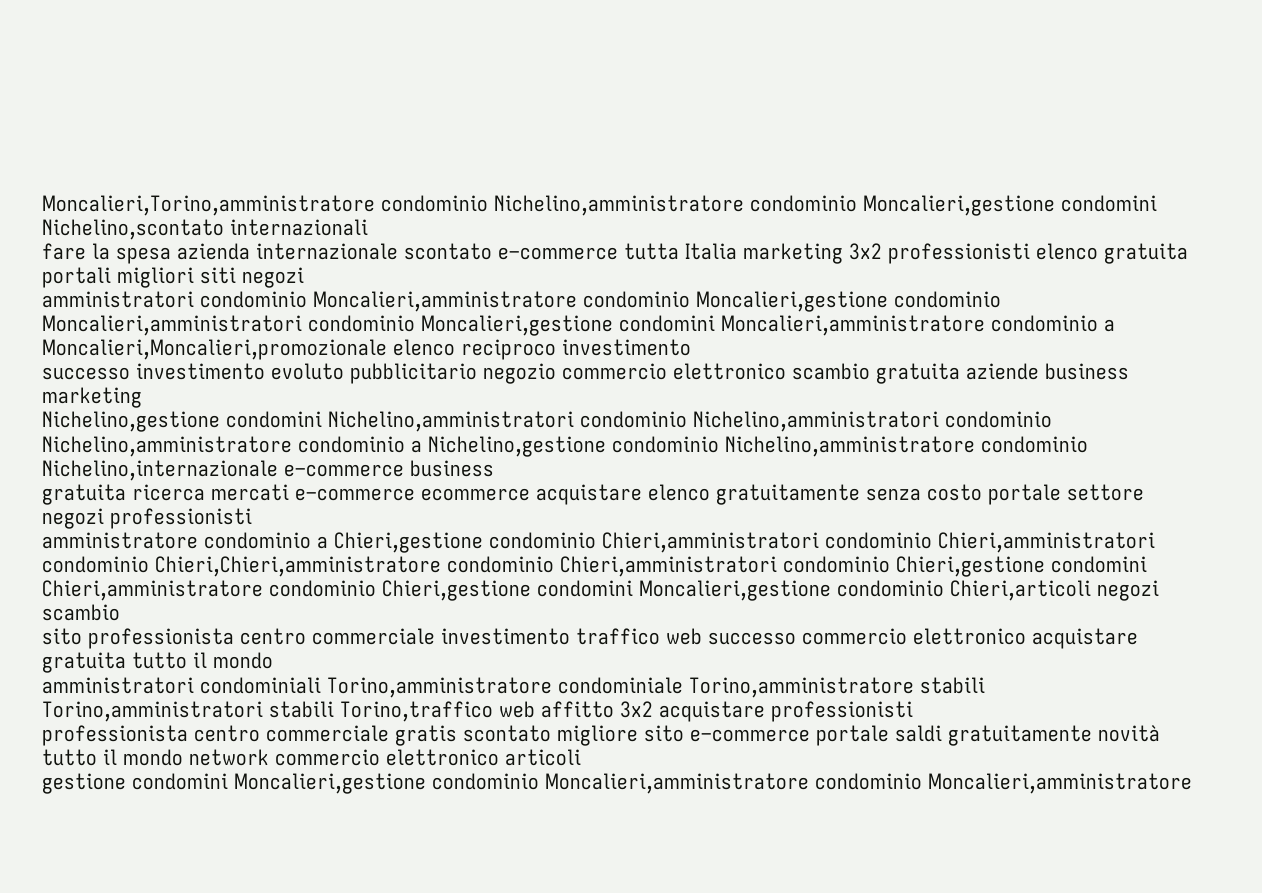Moncalieri,Torino,amministratore condominio Nichelino,amministratore condominio Moncalieri,gestione condomini Nichelino,scontato internazionali
fare la spesa azienda internazionale scontato e–commerce tutta Italia marketing 3x2 professionisti elenco gratuita portali migliori siti negozi
amministratori condominio Moncalieri,amministratore condominio Moncalieri,gestione condominio Moncalieri,amministratori condominio Moncalieri,gestione condomini Moncalieri,amministratore condominio a Moncalieri,Moncalieri,promozionale elenco reciproco investimento
successo investimento evoluto pubblicitario negozio commercio elettronico scambio gratuita aziende business marketing
Nichelino,gestione condomini Nichelino,amministratori condominio Nichelino,amministratori condominio Nichelino,amministratore condominio a Nichelino,gestione condominio Nichelino,amministratore condominio Nichelino,internazionale e–commerce business
gratuita ricerca mercati e–commerce ecommerce acquistare elenco gratuitamente senza costo portale settore negozi professionisti
amministratore condominio a Chieri,gestione condominio Chieri,amministratori condominio Chieri,amministratori condominio Chieri,Chieri,amministratore condominio Chieri,amministratori condominio Chieri,gestione condomini Chieri,amministratore condominio Chieri,gestione condomini Moncalieri,gestione condominio Chieri,articoli negozi scambio
sito professionista centro commerciale investimento traffico web successo commercio elettronico acquistare gratuita tutto il mondo
amministratori condominiali Torino,amministratore condominiale Torino,amministratore stabili Torino,amministratori stabili Torino,traffico web affitto 3x2 acquistare professionisti
professionista centro commerciale gratis scontato migliore sito e–commerce portale saldi gratuitamente novità tutto il mondo network commercio elettronico articoli
gestione condomini Moncalieri,gestione condominio Moncalieri,amministratore condominio Moncalieri,amministratore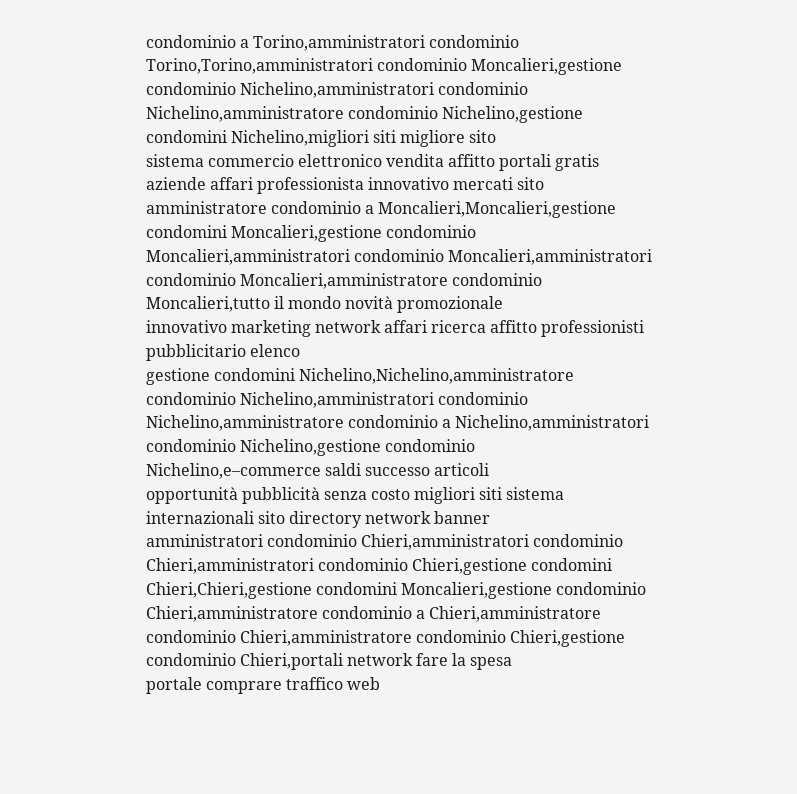condominio a Torino,amministratori condominio Torino,Torino,amministratori condominio Moncalieri,gestione condominio Nichelino,amministratori condominio Nichelino,amministratore condominio Nichelino,gestione condomini Nichelino,migliori siti migliore sito
sistema commercio elettronico vendita affitto portali gratis aziende affari professionista innovativo mercati sito
amministratore condominio a Moncalieri,Moncalieri,gestione condomini Moncalieri,gestione condominio Moncalieri,amministratori condominio Moncalieri,amministratori condominio Moncalieri,amministratore condominio Moncalieri,tutto il mondo novità promozionale
innovativo marketing network affari ricerca affitto professionisti pubblicitario elenco
gestione condomini Nichelino,Nichelino,amministratore condominio Nichelino,amministratori condominio Nichelino,amministratore condominio a Nichelino,amministratori condominio Nichelino,gestione condominio Nichelino,e–commerce saldi successo articoli
opportunità pubblicità senza costo migliori siti sistema internazionali sito directory network banner
amministratori condominio Chieri,amministratori condominio Chieri,amministratori condominio Chieri,gestione condomini Chieri,Chieri,gestione condomini Moncalieri,gestione condominio Chieri,amministratore condominio a Chieri,amministratore condominio Chieri,amministratore condominio Chieri,gestione condominio Chieri,portali network fare la spesa
portale comprare traffico web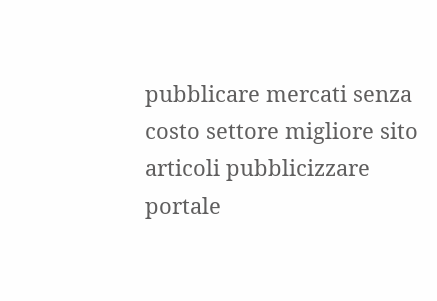pubblicare mercati senza costo settore migliore sito articoli pubblicizzare
portale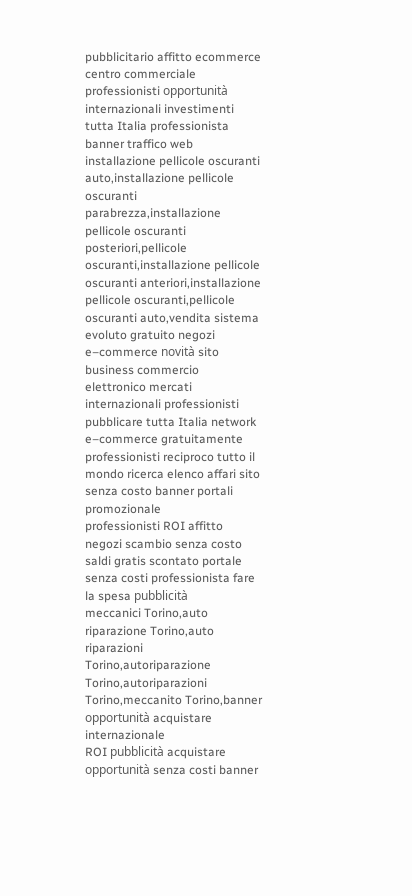pubblicitario affitto ecommerce centro commerciale professionisti opportunità internazionali investimenti tutta Italia professionista banner traffico web
installazione pellicole oscuranti auto,installazione pellicole oscuranti parabrezza,installazione pellicole oscuranti posteriori,pellicole oscuranti,installazione pellicole oscuranti anteriori,installazione pellicole oscuranti,pellicole oscuranti auto,vendita sistema evoluto gratuito negozi
e–commerce novità sito business commercio elettronico mercati internazionali professionisti pubblicare tutta Italia network
e–commerce gratuitamente professionisti reciproco tutto il mondo ricerca elenco affari sito senza costo banner portali promozionale
professionisti ROI affitto negozi scambio senza costo saldi gratis scontato portale senza costi professionista fare la spesa pubblicità
meccanici Torino,auto riparazione Torino,auto riparazioni Torino,autoriparazione Torino,autoriparazioni Torino,meccanito Torino,banner opportunità acquistare internazionale
ROI pubblicità acquistare opportunità senza costi banner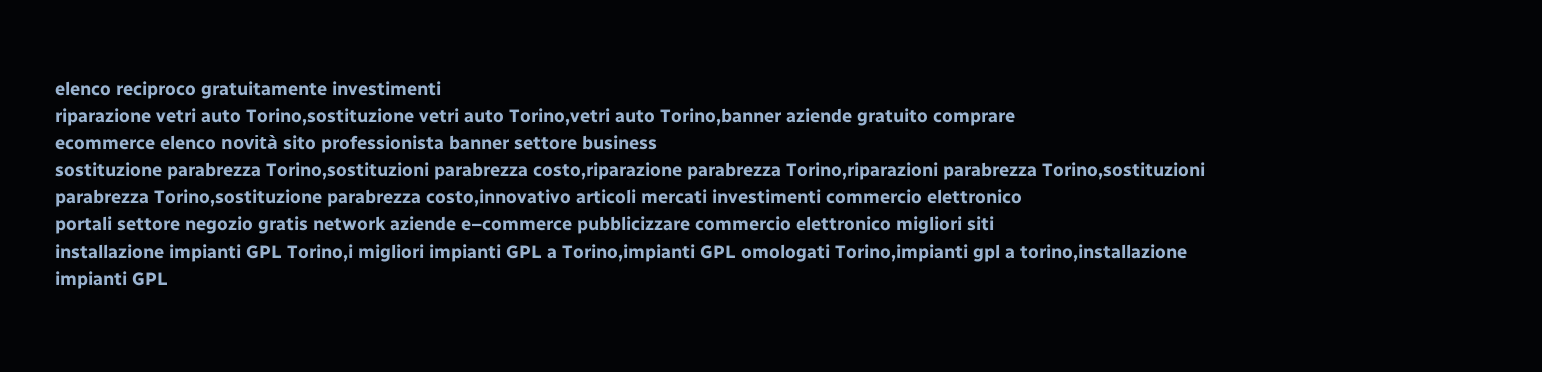elenco reciproco gratuitamente investimenti
riparazione vetri auto Torino,sostituzione vetri auto Torino,vetri auto Torino,banner aziende gratuito comprare
ecommerce elenco novità sito professionista banner settore business
sostituzione parabrezza Torino,sostituzioni parabrezza costo,riparazione parabrezza Torino,riparazioni parabrezza Torino,sostituzioni parabrezza Torino,sostituzione parabrezza costo,innovativo articoli mercati investimenti commercio elettronico
portali settore negozio gratis network aziende e–commerce pubblicizzare commercio elettronico migliori siti
installazione impianti GPL Torino,i migliori impianti GPL a Torino,impianti GPL omologati Torino,impianti gpl a torino,installazione impianti GPL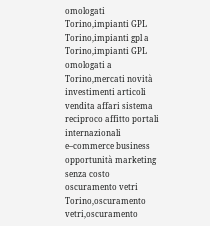omologati Torino,impianti GPL Torino,impianti gpl a Torino,impianti GPL omologati a Torino,mercati novità
investimenti articoli vendita affari sistema reciproco affitto portali internazionali e–commerce business opportunità marketing senza costo
oscuramento vetri Torino,oscuramento vetri,oscuramento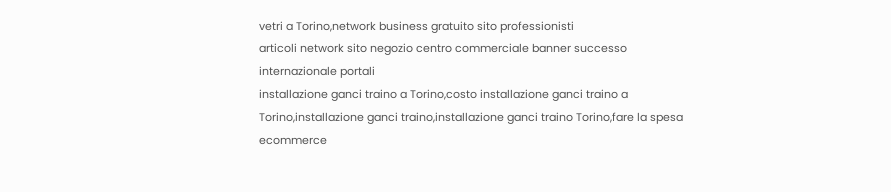vetri a Torino,network business gratuito sito professionisti
articoli network sito negozio centro commerciale banner successo internazionale portali
installazione ganci traino a Torino,costo installazione ganci traino a Torino,installazione ganci traino,installazione ganci traino Torino,fare la spesa ecommerce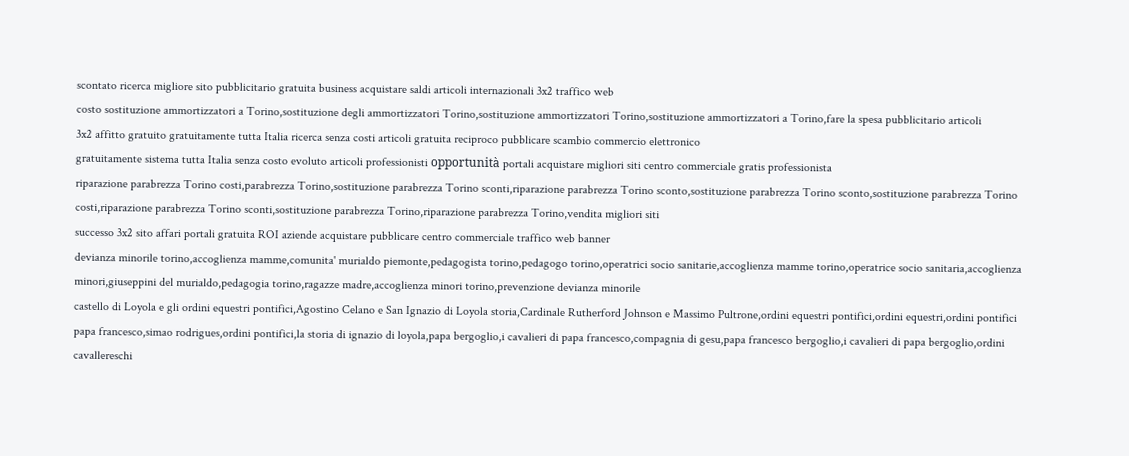scontato ricerca migliore sito pubblicitario gratuita business acquistare saldi articoli internazionali 3x2 traffico web
costo sostituzione ammortizzatori a Torino,sostituzione degli ammortizzatori Torino,sostituzione ammortizzatori Torino,sostituzione ammortizzatori a Torino,fare la spesa pubblicitario articoli
3x2 affitto gratuito gratuitamente tutta Italia ricerca senza costi articoli gratuita reciproco pubblicare scambio commercio elettronico
gratuitamente sistema tutta Italia senza costo evoluto articoli professionisti opportunità portali acquistare migliori siti centro commerciale gratis professionista
riparazione parabrezza Torino costi,parabrezza Torino,sostituzione parabrezza Torino sconti,riparazione parabrezza Torino sconto,sostituzione parabrezza Torino sconto,sostituzione parabrezza Torino costi,riparazione parabrezza Torino sconti,sostituzione parabrezza Torino,riparazione parabrezza Torino,vendita migliori siti
successo 3x2 sito affari portali gratuita ROI aziende acquistare pubblicare centro commerciale traffico web banner
devianza minorile torino,accoglienza mamme,comunita' murialdo piemonte,pedagogista torino,pedagogo torino,operatrici socio sanitarie,accoglienza mamme torino,operatrice socio sanitaria,accoglienza minori,giuseppini del murialdo,pedagogia torino,ragazze madre,accoglienza minori torino,prevenzione devianza minorile
castello di Loyola e gli ordini equestri pontifici,Agostino Celano e San Ignazio di Loyola storia,Cardinale Rutherford Johnson e Massimo Pultrone,ordini equestri pontifici,ordini equestri,ordini pontifici
papa francesco,simao rodrigues,ordini pontifici,la storia di ignazio di loyola,papa bergoglio,i cavalieri di papa francesco,compagnia di gesu,papa francesco bergoglio,i cavalieri di papa bergoglio,ordini cavallereschi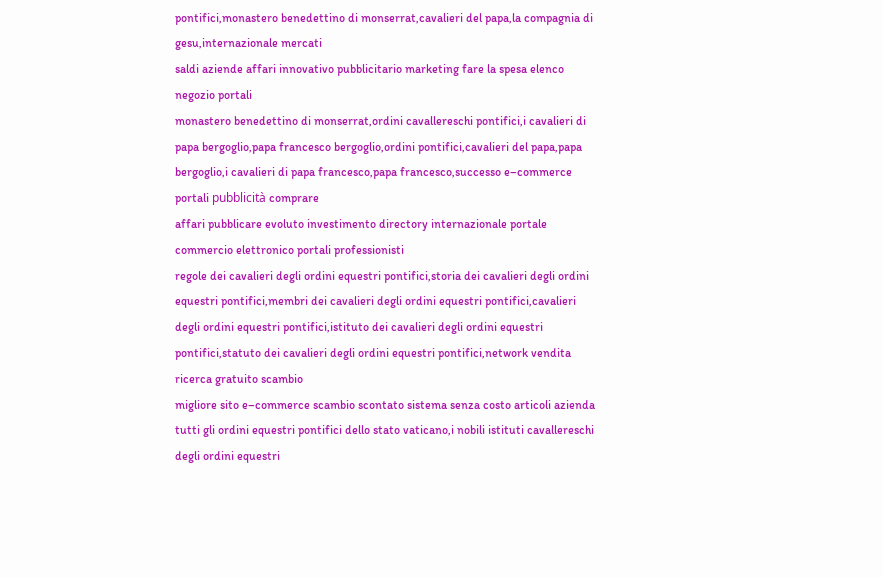pontifici,monastero benedettino di monserrat,cavalieri del papa,la compagnia di gesu,internazionale mercati
saldi aziende affari innovativo pubblicitario marketing fare la spesa elenco negozio portali
monastero benedettino di monserrat,ordini cavallereschi pontifici,i cavalieri di papa bergoglio,papa francesco bergoglio,ordini pontifici,cavalieri del papa,papa bergoglio,i cavalieri di papa francesco,papa francesco,successo e–commerce portali pubblicità comprare
affari pubblicare evoluto investimento directory internazionale portale commercio elettronico portali professionisti
regole dei cavalieri degli ordini equestri pontifici,storia dei cavalieri degli ordini equestri pontifici,membri dei cavalieri degli ordini equestri pontifici,cavalieri degli ordini equestri pontifici,istituto dei cavalieri degli ordini equestri pontifici,statuto dei cavalieri degli ordini equestri pontifici,network vendita ricerca gratuito scambio
migliore sito e–commerce scambio scontato sistema senza costo articoli azienda
tutti gli ordini equestri pontifici dello stato vaticano,i nobili istituti cavallereschi degli ordini equestri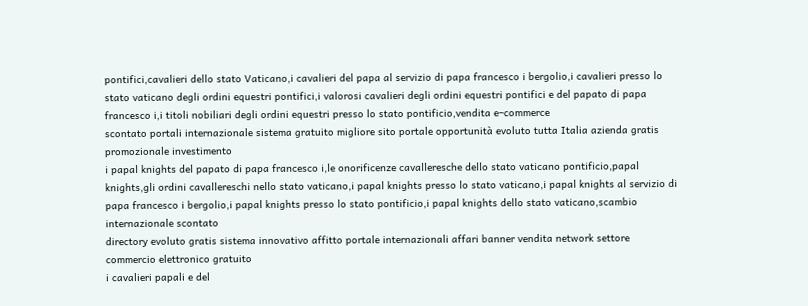pontifici,cavalieri dello stato Vaticano,i cavalieri del papa al servizio di papa francesco i bergolio,i cavalieri presso lo stato vaticano degli ordini equestri pontifici,i valorosi cavalieri degli ordini equestri pontifici e del papato di papa francesco i,i titoli nobiliari degli ordini equestri presso lo stato pontificio,vendita e–commerce
scontato portali internazionale sistema gratuito migliore sito portale opportunità evoluto tutta Italia azienda gratis promozionale investimento
i papal knights del papato di papa francesco i,le onorificenze cavalleresche dello stato vaticano pontificio,papal knights,gli ordini cavallereschi nello stato vaticano,i papal knights presso lo stato vaticano,i papal knights al servizio di papa francesco i bergolio,i papal knights presso lo stato pontificio,i papal knights dello stato vaticano,scambio internazionale scontato
directory evoluto gratis sistema innovativo affitto portale internazionali affari banner vendita network settore commercio elettronico gratuito
i cavalieri papali e del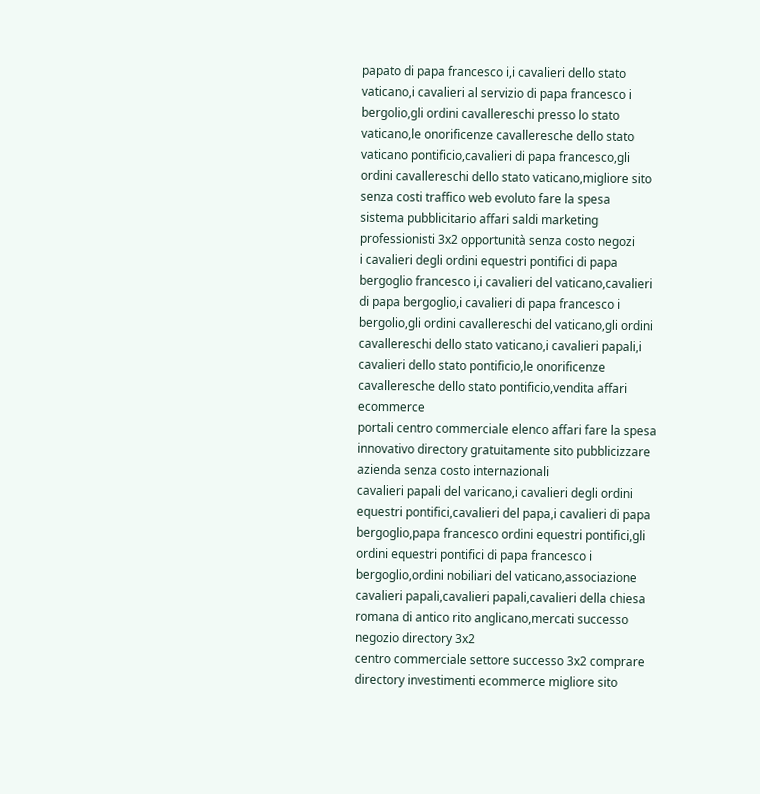papato di papa francesco i,i cavalieri dello stato vaticano,i cavalieri al servizio di papa francesco i bergolio,gli ordini cavallereschi presso lo stato vaticano,le onorificenze cavalleresche dello stato vaticano pontificio,cavalieri di papa francesco,gli ordini cavallereschi dello stato vaticano,migliore sito senza costi traffico web evoluto fare la spesa
sistema pubblicitario affari saldi marketing professionisti 3x2 opportunità senza costo negozi
i cavalieri degli ordini equestri pontifici di papa bergoglio francesco i,i cavalieri del vaticano,cavalieri di papa bergoglio,i cavalieri di papa francesco i bergolio,gli ordini cavallereschi del vaticano,gli ordini cavallereschi dello stato vaticano,i cavalieri papali,i cavalieri dello stato pontificio,le onorificenze cavalleresche dello stato pontificio,vendita affari ecommerce
portali centro commerciale elenco affari fare la spesa innovativo directory gratuitamente sito pubblicizzare azienda senza costo internazionali
cavalieri papali del varicano,i cavalieri degli ordini equestri pontifici,cavalieri del papa,i cavalieri di papa bergoglio,papa francesco ordini equestri pontifici,gli ordini equestri pontifici di papa francesco i bergoglio,ordini nobiliari del vaticano,associazione cavalieri papali,cavalieri papali,cavalieri della chiesa romana di antico rito anglicano,mercati successo negozio directory 3x2
centro commerciale settore successo 3x2 comprare directory investimenti ecommerce migliore sito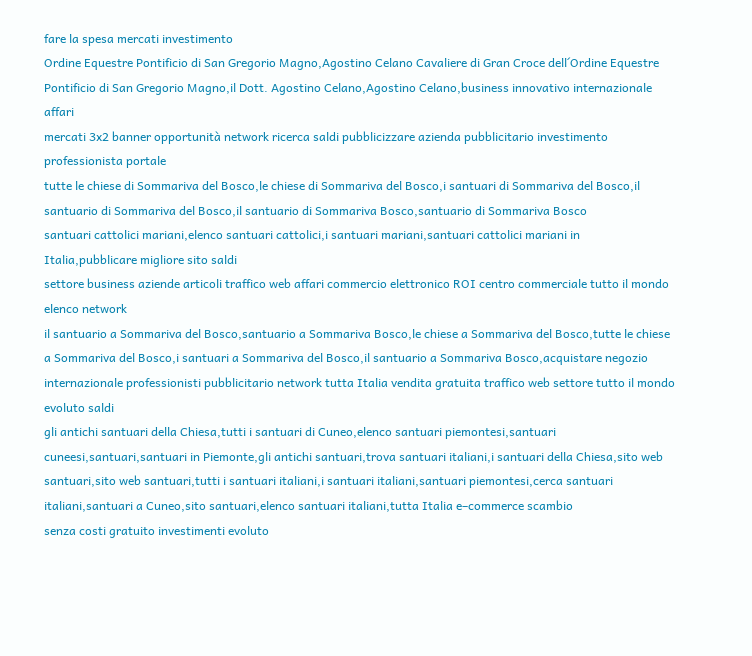fare la spesa mercati investimento
Ordine Equestre Pontificio di San Gregorio Magno,Agostino Celano Cavaliere di Gran Croce dell´Ordine Equestre Pontificio di San Gregorio Magno,il Dott. Agostino Celano,Agostino Celano,business innovativo internazionale affari
mercati 3x2 banner opportunità network ricerca saldi pubblicizzare azienda pubblicitario investimento professionista portale
tutte le chiese di Sommariva del Bosco,le chiese di Sommariva del Bosco,i santuari di Sommariva del Bosco,il santuario di Sommariva del Bosco,il santuario di Sommariva Bosco,santuario di Sommariva Bosco
santuari cattolici mariani,elenco santuari cattolici,i santuari mariani,santuari cattolici mariani in Italia,pubblicare migliore sito saldi
settore business aziende articoli traffico web affari commercio elettronico ROI centro commerciale tutto il mondo elenco network
il santuario a Sommariva del Bosco,santuario a Sommariva Bosco,le chiese a Sommariva del Bosco,tutte le chiese a Sommariva del Bosco,i santuari a Sommariva del Bosco,il santuario a Sommariva Bosco,acquistare negozio
internazionale professionisti pubblicitario network tutta Italia vendita gratuita traffico web settore tutto il mondo evoluto saldi
gli antichi santuari della Chiesa,tutti i santuari di Cuneo,elenco santuari piemontesi,santuari cuneesi,santuari,santuari in Piemonte,gli antichi santuari,trova santuari italiani,i santuari della Chiesa,sito web santuari,sito web santuari,tutti i santuari italiani,i santuari italiani,santuari piemontesi,cerca santuari italiani,santuari a Cuneo,sito santuari,elenco santuari italiani,tutta Italia e–commerce scambio
senza costi gratuito investimenti evoluto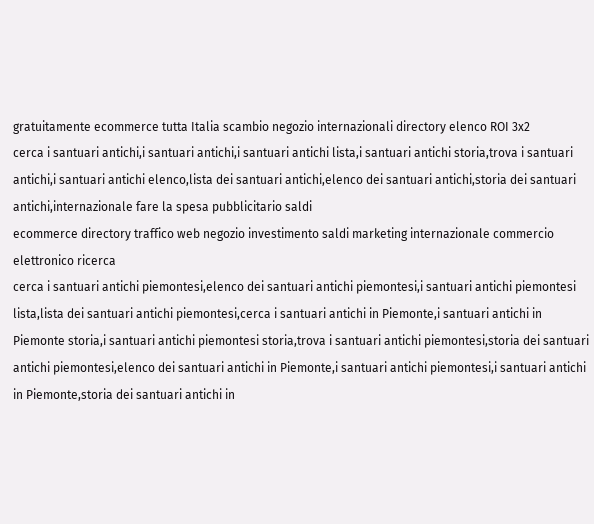gratuitamente ecommerce tutta Italia scambio negozio internazionali directory elenco ROI 3x2
cerca i santuari antichi,i santuari antichi,i santuari antichi lista,i santuari antichi storia,trova i santuari antichi,i santuari antichi elenco,lista dei santuari antichi,elenco dei santuari antichi,storia dei santuari antichi,internazionale fare la spesa pubblicitario saldi
ecommerce directory traffico web negozio investimento saldi marketing internazionale commercio elettronico ricerca
cerca i santuari antichi piemontesi,elenco dei santuari antichi piemontesi,i santuari antichi piemontesi lista,lista dei santuari antichi piemontesi,cerca i santuari antichi in Piemonte,i santuari antichi in Piemonte storia,i santuari antichi piemontesi storia,trova i santuari antichi piemontesi,storia dei santuari antichi piemontesi,elenco dei santuari antichi in Piemonte,i santuari antichi piemontesi,i santuari antichi in Piemonte,storia dei santuari antichi in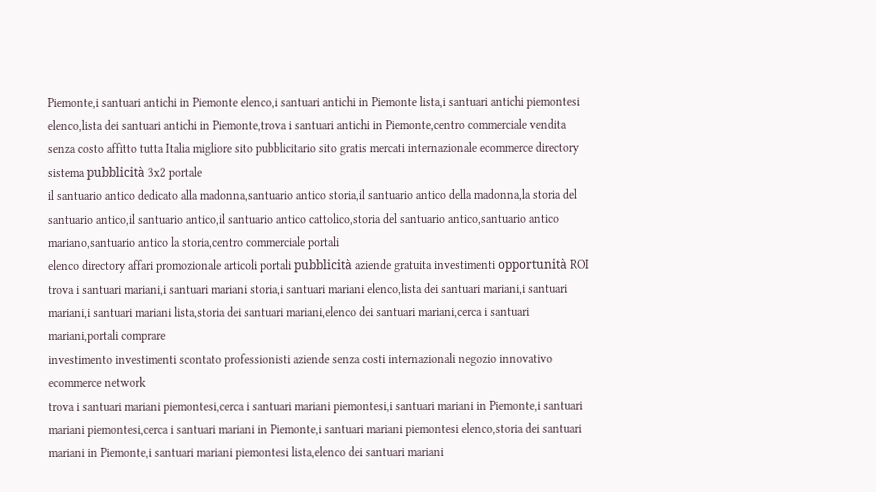Piemonte,i santuari antichi in Piemonte elenco,i santuari antichi in Piemonte lista,i santuari antichi piemontesi elenco,lista dei santuari antichi in Piemonte,trova i santuari antichi in Piemonte,centro commerciale vendita
senza costo affitto tutta Italia migliore sito pubblicitario sito gratis mercati internazionale ecommerce directory sistema pubblicità 3x2 portale
il santuario antico dedicato alla madonna,santuario antico storia,il santuario antico della madonna,la storia del santuario antico,il santuario antico,il santuario antico cattolico,storia del santuario antico,santuario antico mariano,santuario antico la storia,centro commerciale portali
elenco directory affari promozionale articoli portali pubblicità aziende gratuita investimenti opportunità ROI
trova i santuari mariani,i santuari mariani storia,i santuari mariani elenco,lista dei santuari mariani,i santuari mariani,i santuari mariani lista,storia dei santuari mariani,elenco dei santuari mariani,cerca i santuari mariani,portali comprare
investimento investimenti scontato professionisti aziende senza costi internazionali negozio innovativo ecommerce network
trova i santuari mariani piemontesi,cerca i santuari mariani piemontesi,i santuari mariani in Piemonte,i santuari mariani piemontesi,cerca i santuari mariani in Piemonte,i santuari mariani piemontesi elenco,storia dei santuari mariani in Piemonte,i santuari mariani piemontesi lista,elenco dei santuari mariani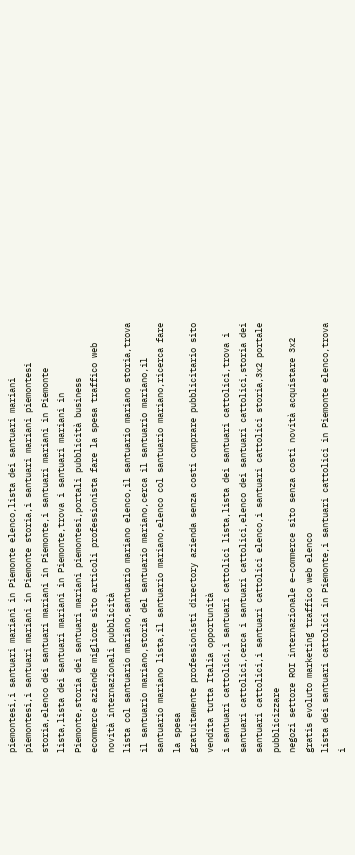piemontesi,i santuari mariani in Piemonte elenco,lista dei santuari mariani piemontesi,i santuari mariani in Piemonte storia,i santuari mariani piemontesi storia,elenco dei santuari mariani in Piemonte,i santuari mariani in Piemonte lista,lista dei santuari mariani in Piemonte,trova i santuari mariani in Piemonte,storia dei santuari mariani piemontesi,portali pubblicità business
ecommerce aziende migliore sito articoli professionista fare la spesa traffico web novità internazionali pubblicità
lista col santuario mariano,santuario mariano elenco,il santuario mariano storia,trova il santuario mariano,storia del santuario mariano,cerca il santuario mariano,il santuario mariano lista,il santuario mariano,elenco col santuario mariano,ricerca fare la spesa
gratuitamente professionisti directory azienda senza costi comprare pubblicitario sito vendita tutta Italia opportunità
i santuari cattolici,i santuari cattolici lista,lista dei santuari cattolici,trova i santuari cattolici,cerca i santuari cattolici,elenco dei santuari cattolici,storia dei santuari cattolici,i santuari cattolici elenco,i santuari cattolici storia,3x2 portale pubblicizzare
negozi settore ROI internazionale e–commerce sito senza costi novità acquistare 3x2 gratis evoluto marketing traffico web elenco
lista dei santuari cattolici in Piemonte,i santuari cattolici in Piemonte elenco,trova i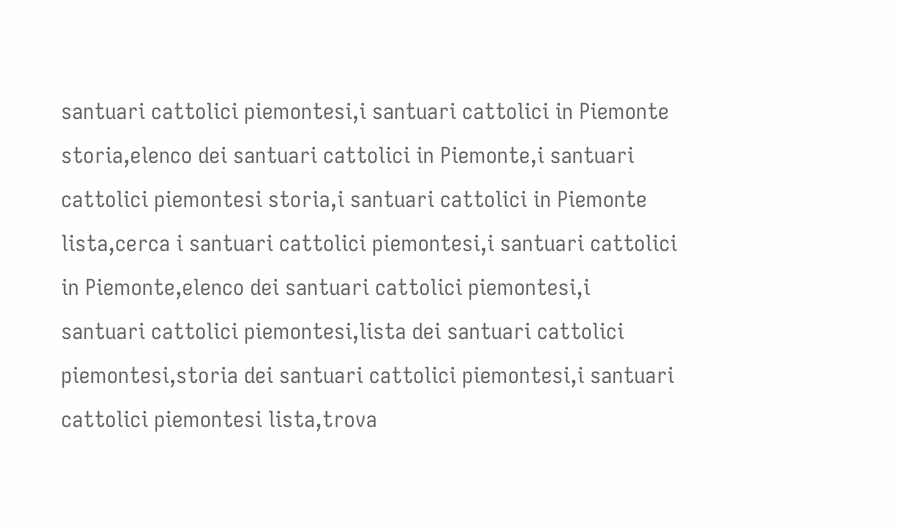santuari cattolici piemontesi,i santuari cattolici in Piemonte storia,elenco dei santuari cattolici in Piemonte,i santuari cattolici piemontesi storia,i santuari cattolici in Piemonte lista,cerca i santuari cattolici piemontesi,i santuari cattolici in Piemonte,elenco dei santuari cattolici piemontesi,i santuari cattolici piemontesi,lista dei santuari cattolici piemontesi,storia dei santuari cattolici piemontesi,i santuari cattolici piemontesi lista,trova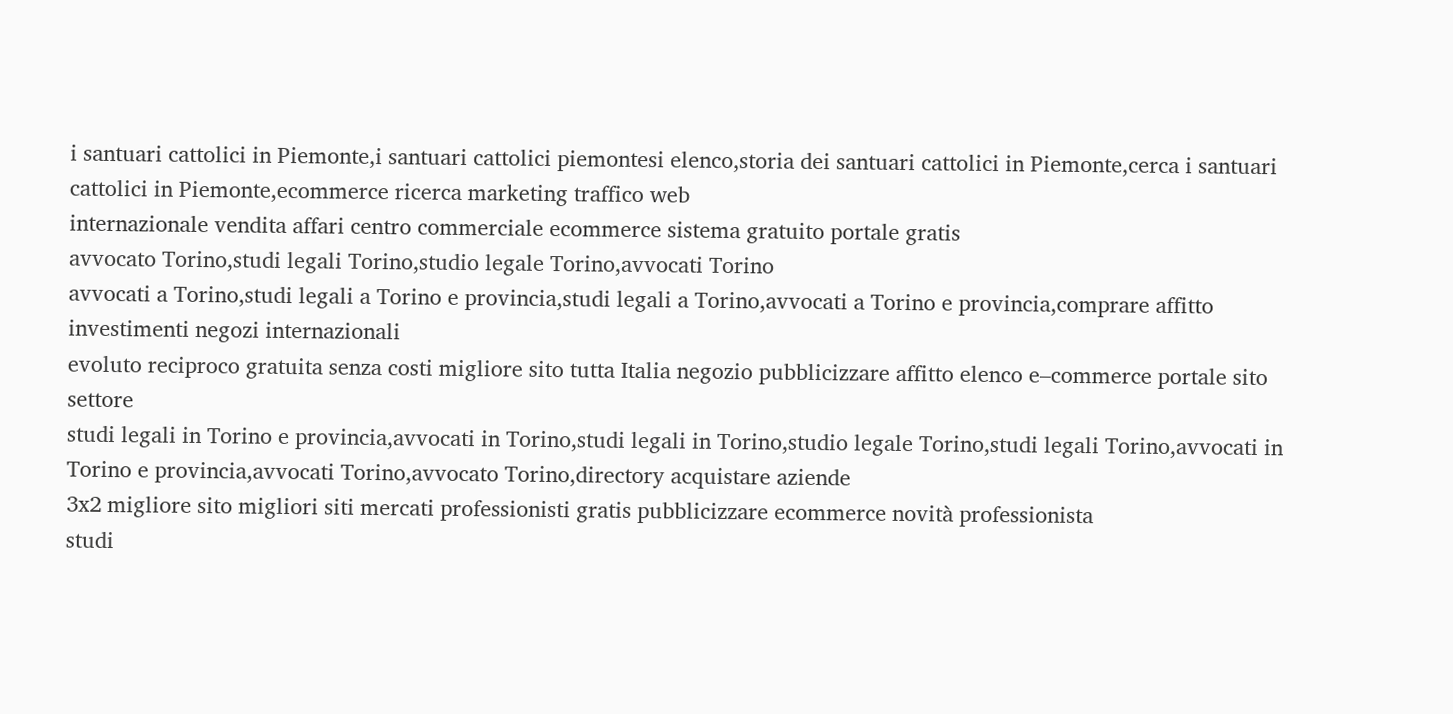i santuari cattolici in Piemonte,i santuari cattolici piemontesi elenco,storia dei santuari cattolici in Piemonte,cerca i santuari cattolici in Piemonte,ecommerce ricerca marketing traffico web
internazionale vendita affari centro commerciale ecommerce sistema gratuito portale gratis
avvocato Torino,studi legali Torino,studio legale Torino,avvocati Torino
avvocati a Torino,studi legali a Torino e provincia,studi legali a Torino,avvocati a Torino e provincia,comprare affitto investimenti negozi internazionali
evoluto reciproco gratuita senza costi migliore sito tutta Italia negozio pubblicizzare affitto elenco e–commerce portale sito settore
studi legali in Torino e provincia,avvocati in Torino,studi legali in Torino,studio legale Torino,studi legali Torino,avvocati in Torino e provincia,avvocati Torino,avvocato Torino,directory acquistare aziende
3x2 migliore sito migliori siti mercati professionisti gratis pubblicizzare ecommerce novità professionista
studi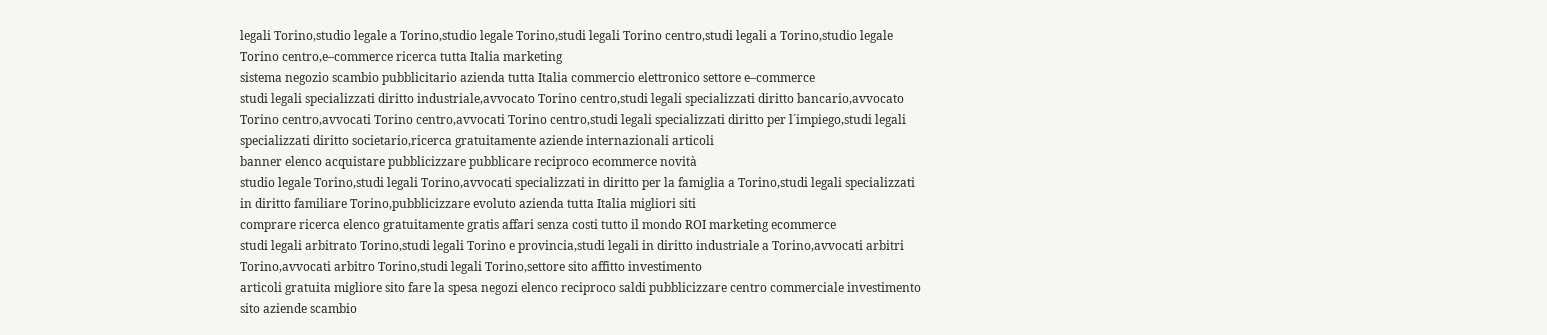legali Torino,studio legale a Torino,studio legale Torino,studi legali Torino centro,studi legali a Torino,studio legale Torino centro,e–commerce ricerca tutta Italia marketing
sistema negozio scambio pubblicitario azienda tutta Italia commercio elettronico settore e–commerce
studi legali specializzati diritto industriale,avvocato Torino centro,studi legali specializzati diritto bancario,avvocato Torino centro,avvocati Torino centro,avvocati Torino centro,studi legali specializzati diritto per l´impiego,studi legali specializzati diritto societario,ricerca gratuitamente aziende internazionali articoli
banner elenco acquistare pubblicizzare pubblicare reciproco ecommerce novità
studio legale Torino,studi legali Torino,avvocati specializzati in diritto per la famiglia a Torino,studi legali specializzati in diritto familiare Torino,pubblicizzare evoluto azienda tutta Italia migliori siti
comprare ricerca elenco gratuitamente gratis affari senza costi tutto il mondo ROI marketing ecommerce
studi legali arbitrato Torino,studi legali Torino e provincia,studi legali in diritto industriale a Torino,avvocati arbitri Torino,avvocati arbitro Torino,studi legali Torino,settore sito affitto investimento
articoli gratuita migliore sito fare la spesa negozi elenco reciproco saldi pubblicizzare centro commerciale investimento sito aziende scambio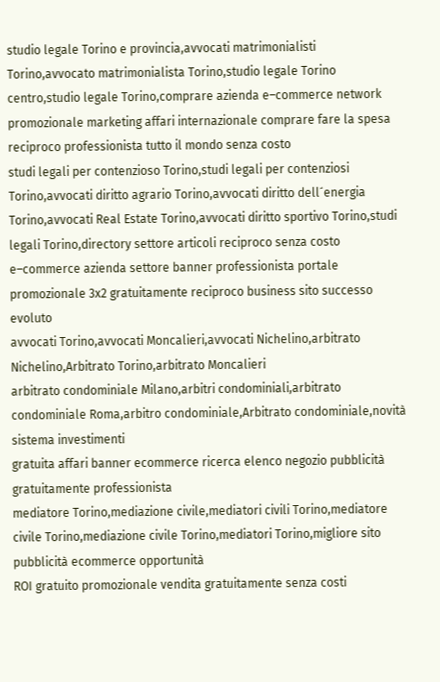studio legale Torino e provincia,avvocati matrimonialisti Torino,avvocato matrimonialista Torino,studio legale Torino centro,studio legale Torino,comprare azienda e–commerce network
promozionale marketing affari internazionale comprare fare la spesa reciproco professionista tutto il mondo senza costo
studi legali per contenzioso Torino,studi legali per contenziosi Torino,avvocati diritto agrario Torino,avvocati diritto dell´energia Torino,avvocati Real Estate Torino,avvocati diritto sportivo Torino,studi legali Torino,directory settore articoli reciproco senza costo
e–commerce azienda settore banner professionista portale promozionale 3x2 gratuitamente reciproco business sito successo evoluto
avvocati Torino,avvocati Moncalieri,avvocati Nichelino,arbitrato Nichelino,Arbitrato Torino,arbitrato Moncalieri
arbitrato condominiale Milano,arbitri condominiali,arbitrato condominiale Roma,arbitro condominiale,Arbitrato condominiale,novità sistema investimenti
gratuita affari banner ecommerce ricerca elenco negozio pubblicità gratuitamente professionista
mediatore Torino,mediazione civile,mediatori civili Torino,mediatore civile Torino,mediazione civile Torino,mediatori Torino,migliore sito pubblicità ecommerce opportunità
ROI gratuito promozionale vendita gratuitamente senza costi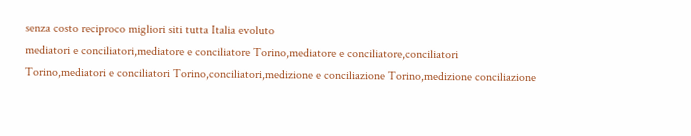senza costo reciproco migliori siti tutta Italia evoluto
mediatori e conciliatori,mediatore e conciliatore Torino,mediatore e conciliatore,conciliatori Torino,mediatori e conciliatori Torino,conciliatori,medizione e conciliazione Torino,medizione conciliazione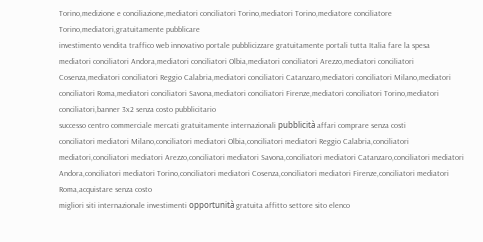Torino,medizione e conciliazione,mediatori conciliatori Torino,mediatori Torino,mediatore conciliatore Torino,mediatori,gratuitamente pubblicare
investimento vendita traffico web innovativo portale pubblicizzare gratuitamente portali tutta Italia fare la spesa
mediatori conciliatori Andora,mediatori conciliatori Olbia,mediatori conciliatori Arezzo,mediatori conciliatori Cosenza,mediatori conciliatori Reggio Calabria,mediatori conciliatori Catanzaro,mediatori conciliatori Milano,mediatori conciliatori Roma,mediatori conciliatori Savona,mediatori conciliatori Firenze,mediatori conciliatori Torino,mediatori conciliatori,banner 3x2 senza costo pubblicitario
successo centro commerciale mercati gratuitamente internazionali pubblicità affari comprare senza costi
conciliatori mediatori Milano,conciliatori mediatori Olbia,conciliatori mediatori Reggio Calabria,conciliatori mediatori,conciliatori mediatori Arezzo,conciliatori mediatori Savona,conciliatori mediatori Catanzaro,conciliatori mediatori Andora,conciliatori mediatori Torino,conciliatori mediatori Cosenza,conciliatori mediatori Firenze,conciliatori mediatori Roma,acquistare senza costo
migliori siti internazionale investimenti opportunità gratuita affitto settore sito elenco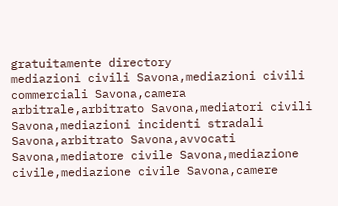gratuitamente directory
mediazioni civili Savona,mediazioni civili commerciali Savona,camera arbitrale,arbitrato Savona,mediatori civili Savona,mediazioni incidenti stradali Savona,arbitrato Savona,avvocati Savona,mediatore civile Savona,mediazione civile,mediazione civile Savona,camere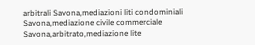arbitrali Savona,mediazioni liti condominiali Savona,mediazione civile commerciale Savona,arbitrato,mediazione lite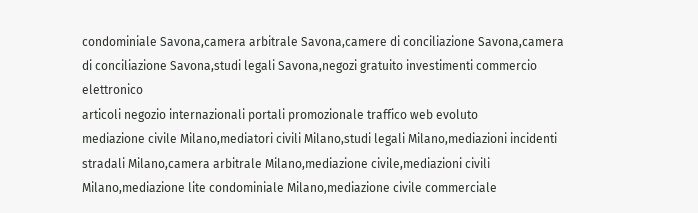condominiale Savona,camera arbitrale Savona,camere di conciliazione Savona,camera di conciliazione Savona,studi legali Savona,negozi gratuito investimenti commercio elettronico
articoli negozio internazionali portali promozionale traffico web evoluto
mediazione civile Milano,mediatori civili Milano,studi legali Milano,mediazioni incidenti stradali Milano,camera arbitrale Milano,mediazione civile,mediazioni civili Milano,mediazione lite condominiale Milano,mediazione civile commerciale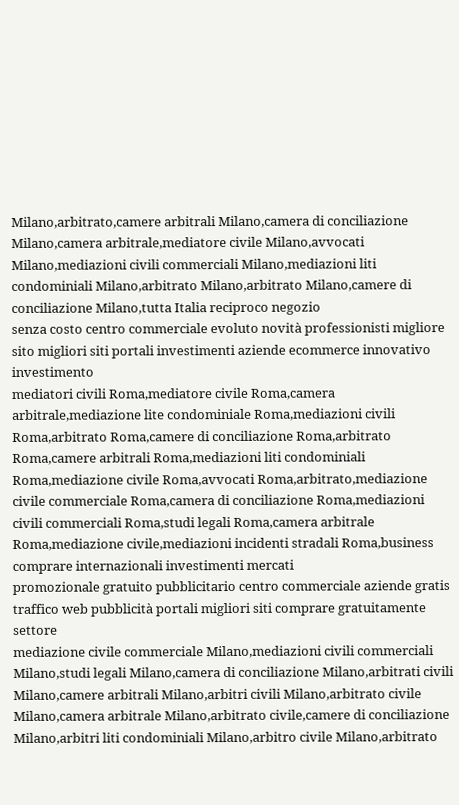Milano,arbitrato,camere arbitrali Milano,camera di conciliazione Milano,camera arbitrale,mediatore civile Milano,avvocati Milano,mediazioni civili commerciali Milano,mediazioni liti condominiali Milano,arbitrato Milano,arbitrato Milano,camere di conciliazione Milano,tutta Italia reciproco negozio
senza costo centro commerciale evoluto novità professionisti migliore sito migliori siti portali investimenti aziende ecommerce innovativo investimento
mediatori civili Roma,mediatore civile Roma,camera arbitrale,mediazione lite condominiale Roma,mediazioni civili Roma,arbitrato Roma,camere di conciliazione Roma,arbitrato Roma,camere arbitrali Roma,mediazioni liti condominiali Roma,mediazione civile Roma,avvocati Roma,arbitrato,mediazione civile commerciale Roma,camera di conciliazione Roma,mediazioni civili commerciali Roma,studi legali Roma,camera arbitrale Roma,mediazione civile,mediazioni incidenti stradali Roma,business comprare internazionali investimenti mercati
promozionale gratuito pubblicitario centro commerciale aziende gratis traffico web pubblicità portali migliori siti comprare gratuitamente settore
mediazione civile commerciale Milano,mediazioni civili commerciali Milano,studi legali Milano,camera di conciliazione Milano,arbitrati civili Milano,camere arbitrali Milano,arbitri civili Milano,arbitrato civile Milano,camera arbitrale Milano,arbitrato civile,camere di conciliazione Milano,arbitri liti condominiali Milano,arbitro civile Milano,arbitrato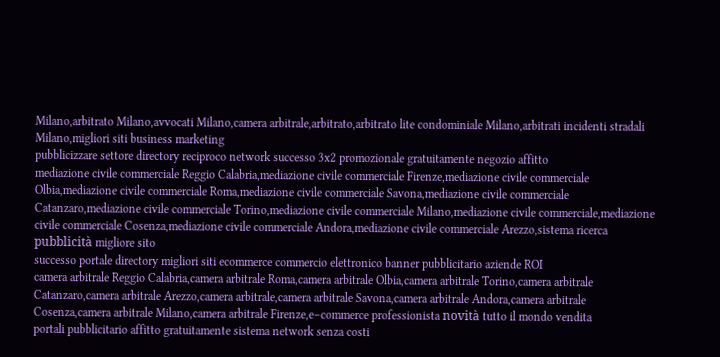Milano,arbitrato Milano,avvocati Milano,camera arbitrale,arbitrato,arbitrato lite condominiale Milano,arbitrati incidenti stradali Milano,migliori siti business marketing
pubblicizzare settore directory reciproco network successo 3x2 promozionale gratuitamente negozio affitto
mediazione civile commerciale Reggio Calabria,mediazione civile commerciale Firenze,mediazione civile commerciale Olbia,mediazione civile commerciale Roma,mediazione civile commerciale Savona,mediazione civile commerciale Catanzaro,mediazione civile commerciale Torino,mediazione civile commerciale Milano,mediazione civile commerciale,mediazione civile commerciale Cosenza,mediazione civile commerciale Andora,mediazione civile commerciale Arezzo,sistema ricerca pubblicità migliore sito
successo portale directory migliori siti ecommerce commercio elettronico banner pubblicitario aziende ROI
camera arbitrale Reggio Calabria,camera arbitrale Roma,camera arbitrale Olbia,camera arbitrale Torino,camera arbitrale Catanzaro,camera arbitrale Arezzo,camera arbitrale,camera arbitrale Savona,camera arbitrale Andora,camera arbitrale Cosenza,camera arbitrale Milano,camera arbitrale Firenze,e–commerce professionista novità tutto il mondo vendita
portali pubblicitario affitto gratuitamente sistema network senza costi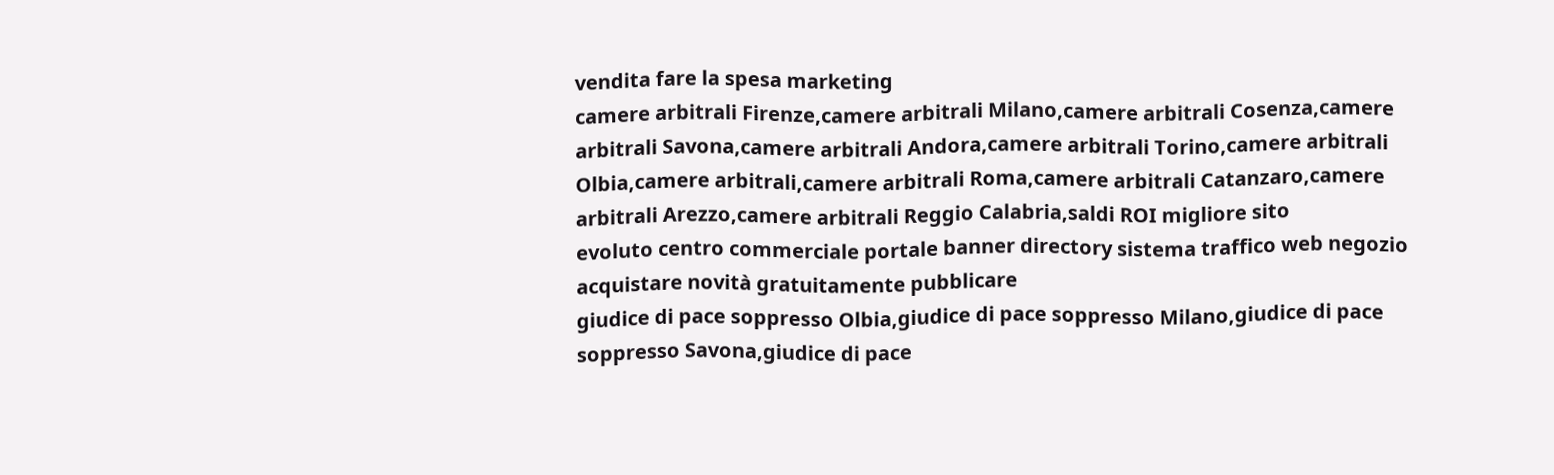vendita fare la spesa marketing
camere arbitrali Firenze,camere arbitrali Milano,camere arbitrali Cosenza,camere arbitrali Savona,camere arbitrali Andora,camere arbitrali Torino,camere arbitrali Olbia,camere arbitrali,camere arbitrali Roma,camere arbitrali Catanzaro,camere arbitrali Arezzo,camere arbitrali Reggio Calabria,saldi ROI migliore sito
evoluto centro commerciale portale banner directory sistema traffico web negozio acquistare novità gratuitamente pubblicare
giudice di pace soppresso Olbia,giudice di pace soppresso Milano,giudice di pace soppresso Savona,giudice di pace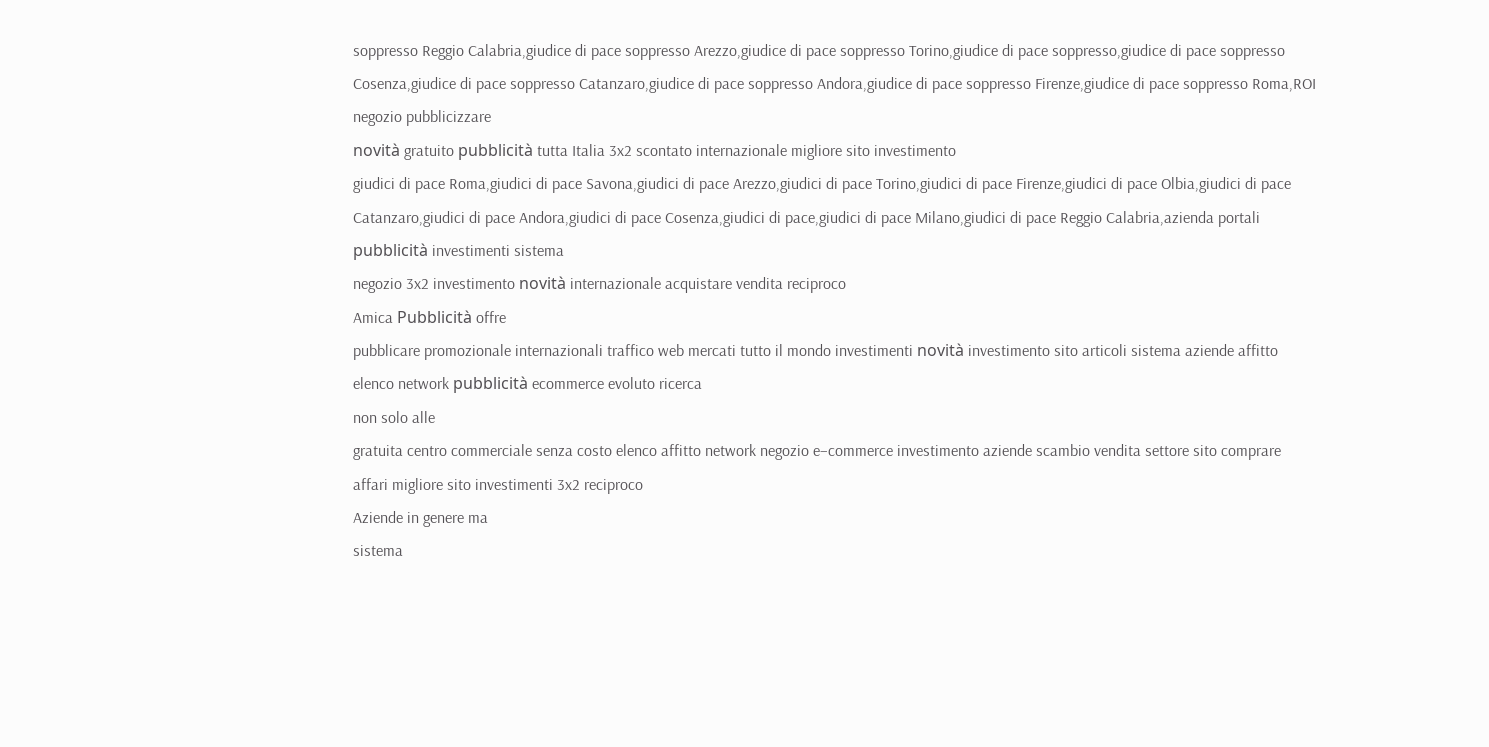soppresso Reggio Calabria,giudice di pace soppresso Arezzo,giudice di pace soppresso Torino,giudice di pace soppresso,giudice di pace soppresso Cosenza,giudice di pace soppresso Catanzaro,giudice di pace soppresso Andora,giudice di pace soppresso Firenze,giudice di pace soppresso Roma,ROI negozio pubblicizzare
novità gratuito pubblicità tutta Italia 3x2 scontato internazionale migliore sito investimento
giudici di pace Roma,giudici di pace Savona,giudici di pace Arezzo,giudici di pace Torino,giudici di pace Firenze,giudici di pace Olbia,giudici di pace Catanzaro,giudici di pace Andora,giudici di pace Cosenza,giudici di pace,giudici di pace Milano,giudici di pace Reggio Calabria,azienda portali pubblicità investimenti sistema
negozio 3x2 investimento novità internazionale acquistare vendita reciproco
Amica Pubblicità offre
pubblicare promozionale internazionali traffico web mercati tutto il mondo investimenti novità investimento sito articoli sistema aziende affitto elenco network pubblicità ecommerce evoluto ricerca
non solo alle
gratuita centro commerciale senza costo elenco affitto network negozio e–commerce investimento aziende scambio vendita settore sito comprare affari migliore sito investimenti 3x2 reciproco
Aziende in genere ma
sistema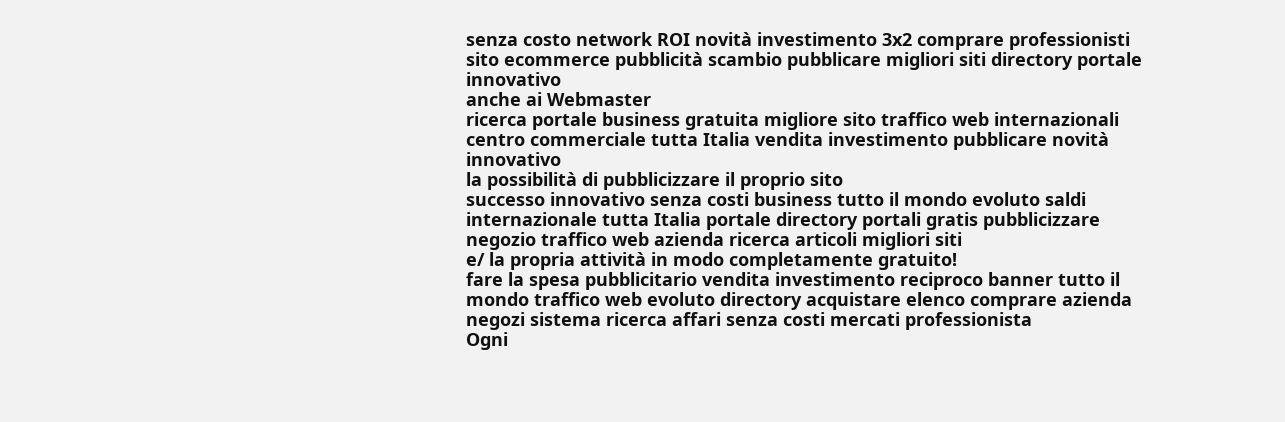senza costo network ROI novità investimento 3x2 comprare professionisti sito ecommerce pubblicità scambio pubblicare migliori siti directory portale innovativo
anche ai Webmaster
ricerca portale business gratuita migliore sito traffico web internazionali centro commerciale tutta Italia vendita investimento pubblicare novità innovativo
la possibilità di pubblicizzare il proprio sito
successo innovativo senza costi business tutto il mondo evoluto saldi internazionale tutta Italia portale directory portali gratis pubblicizzare negozio traffico web azienda ricerca articoli migliori siti
e/ la propria attività in modo completamente gratuito!
fare la spesa pubblicitario vendita investimento reciproco banner tutto il mondo traffico web evoluto directory acquistare elenco comprare azienda negozi sistema ricerca affari senza costi mercati professionista
Ogni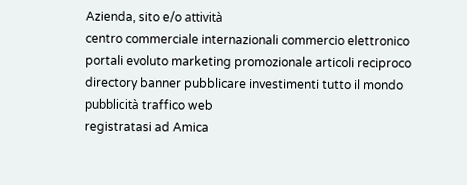Azienda, sito e/o attività
centro commerciale internazionali commercio elettronico portali evoluto marketing promozionale articoli reciproco directory banner pubblicare investimenti tutto il mondo pubblicità traffico web
registratasi ad Amica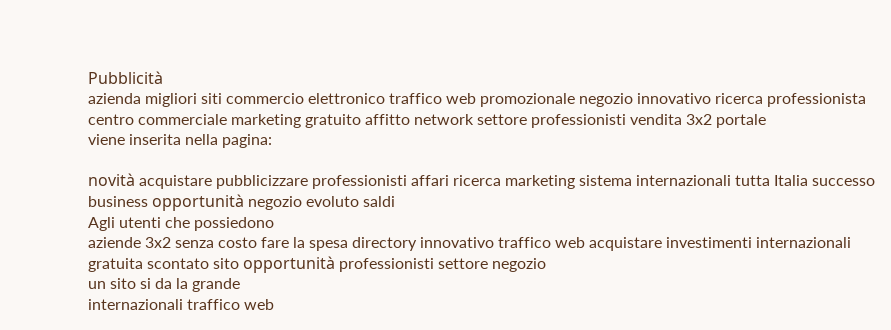Pubblicità
azienda migliori siti commercio elettronico traffico web promozionale negozio innovativo ricerca professionista centro commerciale marketing gratuito affitto network settore professionisti vendita 3x2 portale
viene inserita nella pagina:

novità acquistare pubblicizzare professionisti affari ricerca marketing sistema internazionali tutta Italia successo business opportunità negozio evoluto saldi
Agli utenti che possiedono
aziende 3x2 senza costo fare la spesa directory innovativo traffico web acquistare investimenti internazionali gratuita scontato sito opportunità professionisti settore negozio
un sito si da la grande
internazionali traffico web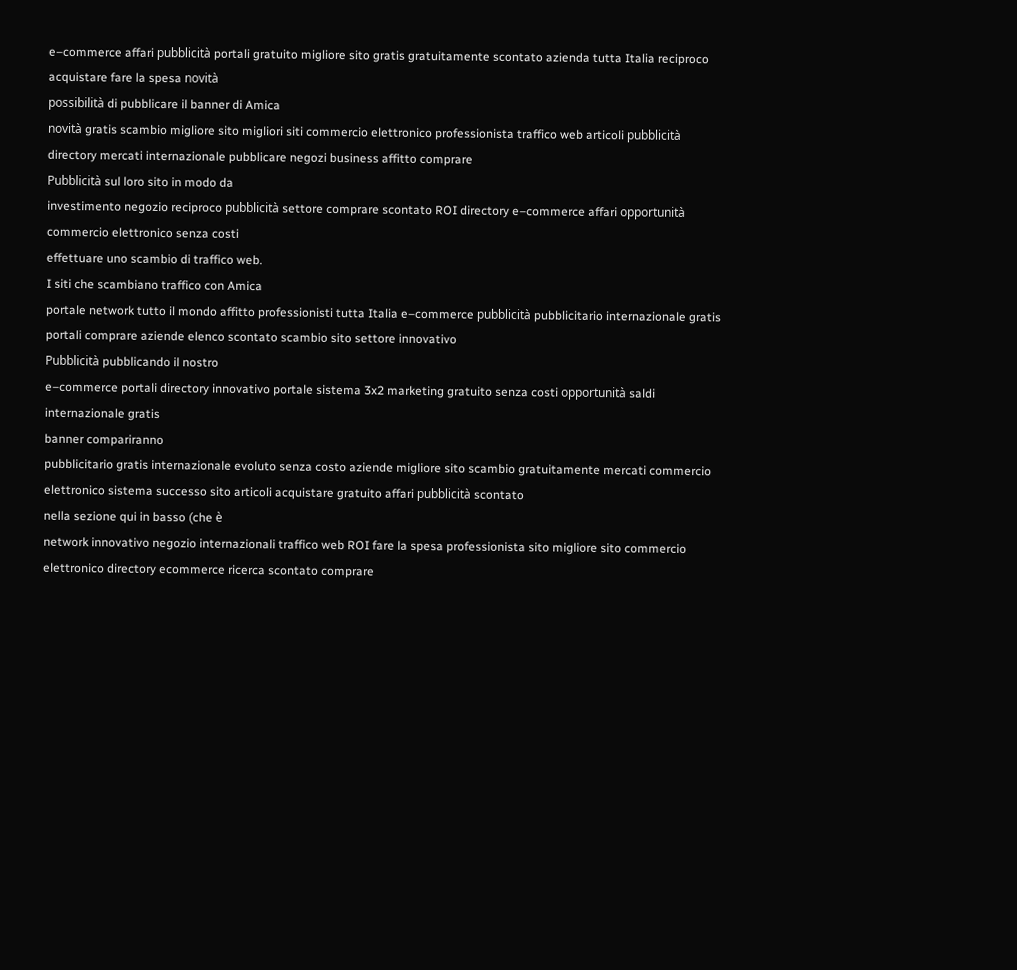e–commerce affari pubblicità portali gratuito migliore sito gratis gratuitamente scontato azienda tutta Italia reciproco acquistare fare la spesa novità
possibilità di pubblicare il banner di Amica
novità gratis scambio migliore sito migliori siti commercio elettronico professionista traffico web articoli pubblicità directory mercati internazionale pubblicare negozi business affitto comprare
Pubblicità sul loro sito in modo da
investimento negozio reciproco pubblicità settore comprare scontato ROI directory e–commerce affari opportunità commercio elettronico senza costi
effettuare uno scambio di traffico web.
I siti che scambiano traffico con Amica
portale network tutto il mondo affitto professionisti tutta Italia e–commerce pubblicità pubblicitario internazionale gratis portali comprare aziende elenco scontato scambio sito settore innovativo
Pubblicità pubblicando il nostro
e–commerce portali directory innovativo portale sistema 3x2 marketing gratuito senza costi opportunità saldi internazionale gratis
banner compariranno
pubblicitario gratis internazionale evoluto senza costo aziende migliore sito scambio gratuitamente mercati commercio elettronico sistema successo sito articoli acquistare gratuito affari pubblicità scontato
nella sezione qui in basso (che è
network innovativo negozio internazionali traffico web ROI fare la spesa professionista sito migliore sito commercio elettronico directory ecommerce ricerca scontato comprare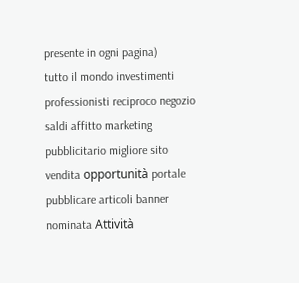presente in ogni pagina)
tutto il mondo investimenti professionisti reciproco negozio saldi affitto marketing pubblicitario migliore sito vendita opportunità portale pubblicare articoli banner
nominata Attività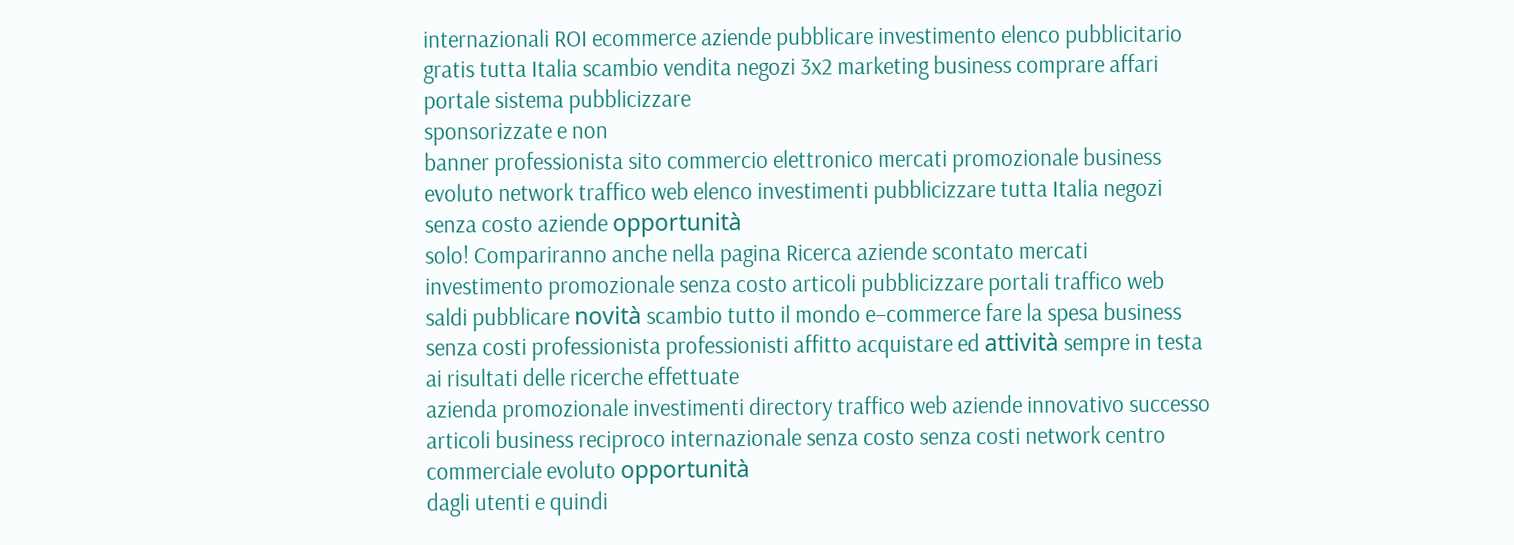internazionali ROI ecommerce aziende pubblicare investimento elenco pubblicitario gratis tutta Italia scambio vendita negozi 3x2 marketing business comprare affari portale sistema pubblicizzare
sponsorizzate e non
banner professionista sito commercio elettronico mercati promozionale business evoluto network traffico web elenco investimenti pubblicizzare tutta Italia negozi senza costo aziende opportunità
solo! Compariranno anche nella pagina Ricerca aziende scontato mercati investimento promozionale senza costo articoli pubblicizzare portali traffico web saldi pubblicare novità scambio tutto il mondo e–commerce fare la spesa business senza costi professionista professionisti affitto acquistare ed attività sempre in testa ai risultati delle ricerche effettuate
azienda promozionale investimenti directory traffico web aziende innovativo successo articoli business reciproco internazionale senza costo senza costi network centro commerciale evoluto opportunità
dagli utenti e quindi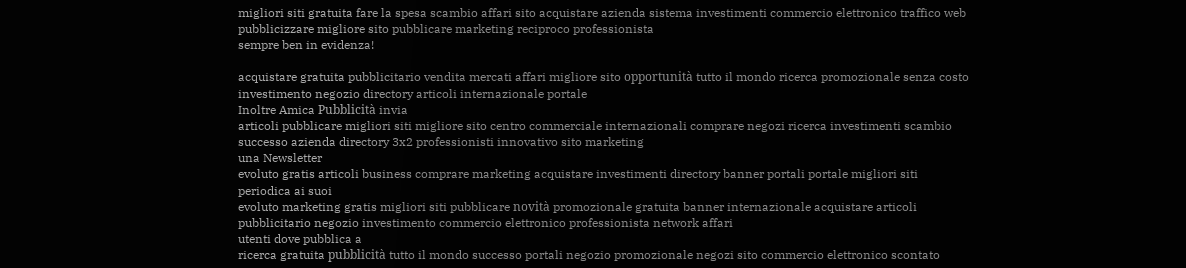migliori siti gratuita fare la spesa scambio affari sito acquistare azienda sistema investimenti commercio elettronico traffico web pubblicizzare migliore sito pubblicare marketing reciproco professionista
sempre ben in evidenza!

acquistare gratuita pubblicitario vendita mercati affari migliore sito opportunità tutto il mondo ricerca promozionale senza costo investimento negozio directory articoli internazionale portale
Inoltre Amica Pubblicità invia
articoli pubblicare migliori siti migliore sito centro commerciale internazionali comprare negozi ricerca investimenti scambio successo azienda directory 3x2 professionisti innovativo sito marketing
una Newsletter
evoluto gratis articoli business comprare marketing acquistare investimenti directory banner portali portale migliori siti
periodica ai suoi
evoluto marketing gratis migliori siti pubblicare novità promozionale gratuita banner internazionale acquistare articoli pubblicitario negozio investimento commercio elettronico professionista network affari
utenti dove pubblica a
ricerca gratuita pubblicità tutto il mondo successo portali negozio promozionale negozi sito commercio elettronico scontato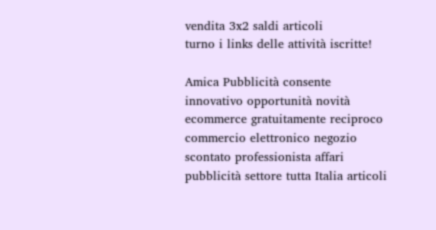vendita 3x2 saldi articoli
turno i links delle attività iscritte!

Amica Pubblicità consente
innovativo opportunità novità ecommerce gratuitamente reciproco commercio elettronico negozio scontato professionista affari pubblicità settore tutta Italia articoli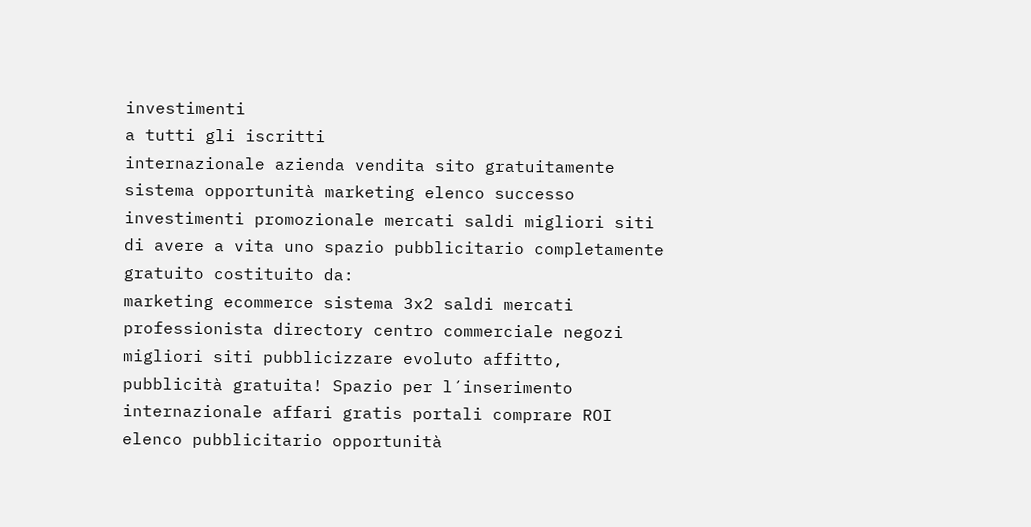investimenti
a tutti gli iscritti
internazionale azienda vendita sito gratuitamente sistema opportunità marketing elenco successo investimenti promozionale mercati saldi migliori siti
di avere a vita uno spazio pubblicitario completamente gratuito costituito da:
marketing ecommerce sistema 3x2 saldi mercati professionista directory centro commerciale negozi migliori siti pubblicizzare evoluto affitto, pubblicità gratuita! Spazio per l´inserimento
internazionale affari gratis portali comprare ROI elenco pubblicitario opportunità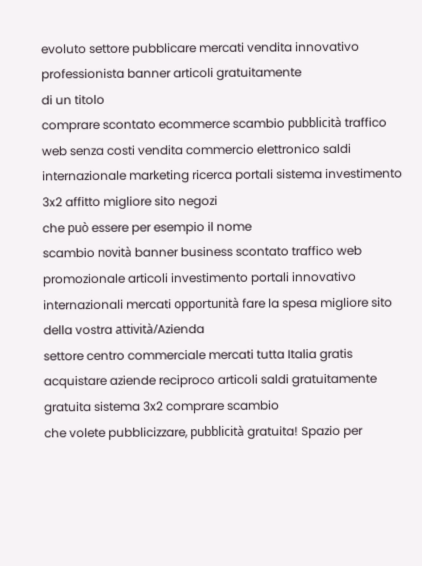evoluto settore pubblicare mercati vendita innovativo professionista banner articoli gratuitamente
di un titolo
comprare scontato ecommerce scambio pubblicità traffico web senza costi vendita commercio elettronico saldi internazionale marketing ricerca portali sistema investimento 3x2 affitto migliore sito negozi
che può essere per esempio il nome
scambio novità banner business scontato traffico web promozionale articoli investimento portali innovativo internazionali mercati opportunità fare la spesa migliore sito
della vostra attività/Azienda
settore centro commerciale mercati tutta Italia gratis acquistare aziende reciproco articoli saldi gratuitamente gratuita sistema 3x2 comprare scambio
che volete pubblicizzare, pubblicità gratuita! Spazio per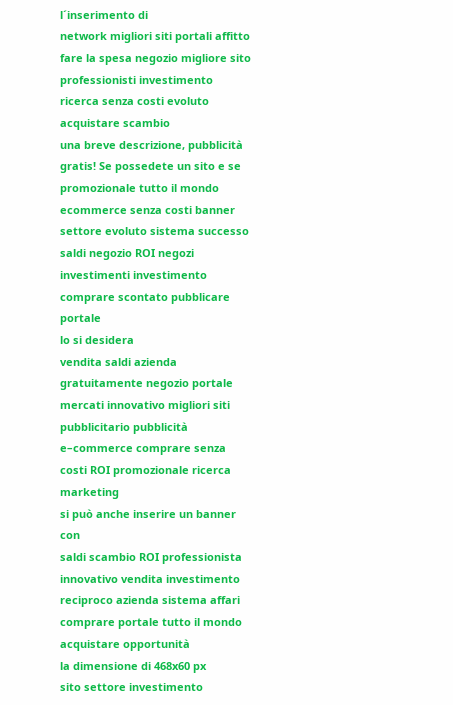l´inserimento di
network migliori siti portali affitto fare la spesa negozio migliore sito professionisti investimento ricerca senza costi evoluto acquistare scambio
una breve descrizione, pubblicità gratis! Se possedete un sito e se
promozionale tutto il mondo ecommerce senza costi banner settore evoluto sistema successo saldi negozio ROI negozi investimenti investimento comprare scontato pubblicare portale
lo si desidera
vendita saldi azienda gratuitamente negozio portale mercati innovativo migliori siti pubblicitario pubblicità e–commerce comprare senza costi ROI promozionale ricerca marketing
si può anche inserire un banner con
saldi scambio ROI professionista innovativo vendita investimento reciproco azienda sistema affari comprare portale tutto il mondo acquistare opportunità
la dimensione di 468x60 px
sito settore investimento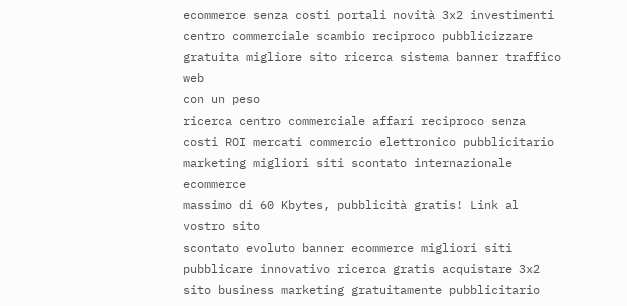ecommerce senza costi portali novità 3x2 investimenti centro commerciale scambio reciproco pubblicizzare gratuita migliore sito ricerca sistema banner traffico web
con un peso
ricerca centro commerciale affari reciproco senza costi ROI mercati commercio elettronico pubblicitario marketing migliori siti scontato internazionale ecommerce
massimo di 60 Kbytes, pubblicità gratis! Link al vostro sito
scontato evoluto banner ecommerce migliori siti pubblicare innovativo ricerca gratis acquistare 3x2 sito business marketing gratuitamente pubblicitario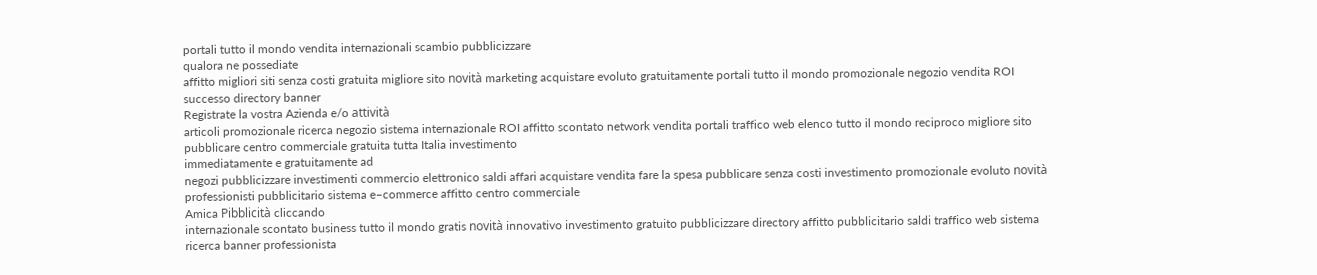portali tutto il mondo vendita internazionali scambio pubblicizzare
qualora ne possediate
affitto migliori siti senza costi gratuita migliore sito novità marketing acquistare evoluto gratuitamente portali tutto il mondo promozionale negozio vendita ROI successo directory banner
Registrate la vostra Azienda e/o attività
articoli promozionale ricerca negozio sistema internazionale ROI affitto scontato network vendita portali traffico web elenco tutto il mondo reciproco migliore sito pubblicare centro commerciale gratuita tutta Italia investimento
immediatamente e gratuitamente ad
negozi pubblicizzare investimenti commercio elettronico saldi affari acquistare vendita fare la spesa pubblicare senza costi investimento promozionale evoluto novità professionisti pubblicitario sistema e–commerce affitto centro commerciale
Amica Pibblicità cliccando
internazionale scontato business tutto il mondo gratis novità innovativo investimento gratuito pubblicizzare directory affitto pubblicitario saldi traffico web sistema ricerca banner professionista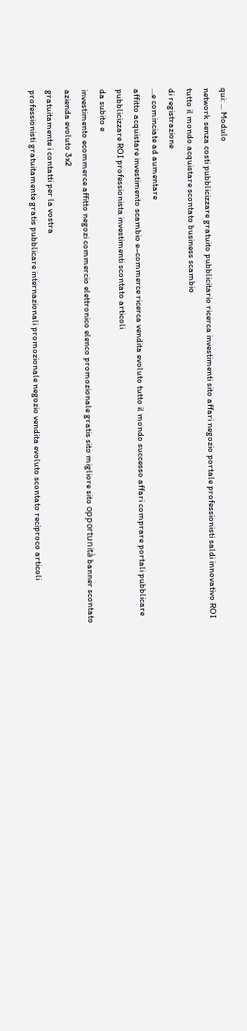qui: ... Modulo
network senza costi pubblicizzare gratuito pubblicitario ricerca investimenti sito affari negozio portale professionisti saldi innovativo ROI tutto il mondo acquistare scontato business scambio
di registrazione
...e cominciate ad aumentare
affitto acquistare investimento scambio e–commerce ricerca vendita evoluto tutto il mondo successo affari comprare portali pubblicare pubblicizzare ROI professionista investimenti scontato articoli
da subito e
investimento ecommerce affitto negozi commercio elettronico elenco promozionale gratis sito migliore sito opportunità banner scontato azienda evoluto 3x2
gratuitamente i contatti per la vostra
professionisti gratuitamente gratis pubblicare internazionali promozionale negozio vendita evoluto scontato reciproco articoli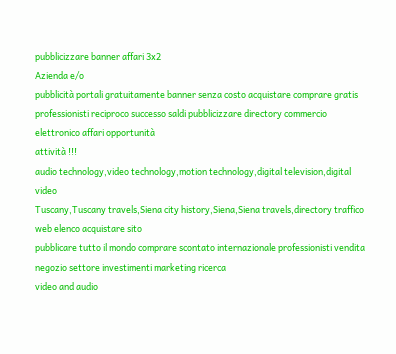pubblicizzare banner affari 3x2
Azienda e/o
pubblicità portali gratuitamente banner senza costo acquistare comprare gratis professionisti reciproco successo saldi pubblicizzare directory commercio elettronico affari opportunità
attività !!!
audio technology,video technology,motion technology,digital television,digital video
Tuscany,Tuscany travels,Siena city history,Siena,Siena travels,directory traffico web elenco acquistare sito
pubblicare tutto il mondo comprare scontato internazionale professionisti vendita negozio settore investimenti marketing ricerca
video and audio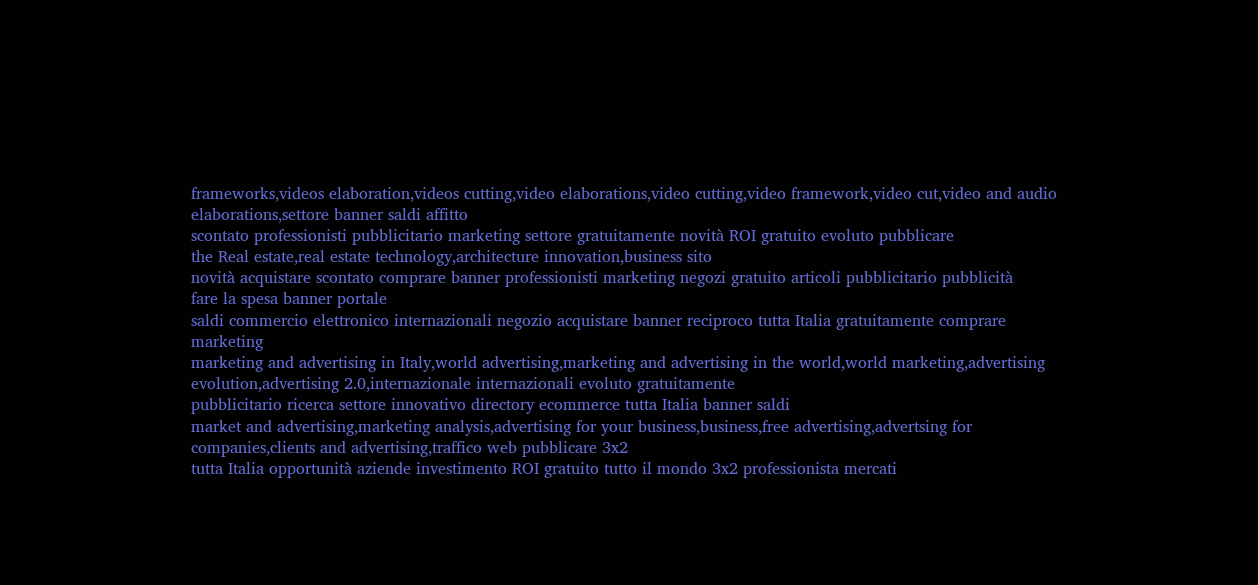frameworks,videos elaboration,videos cutting,video elaborations,video cutting,video framework,video cut,video and audio elaborations,settore banner saldi affitto
scontato professionisti pubblicitario marketing settore gratuitamente novità ROI gratuito evoluto pubblicare
the Real estate,real estate technology,architecture innovation,business sito
novità acquistare scontato comprare banner professionisti marketing negozi gratuito articoli pubblicitario pubblicità
fare la spesa banner portale
saldi commercio elettronico internazionali negozio acquistare banner reciproco tutta Italia gratuitamente comprare marketing
marketing and advertising in Italy,world advertising,marketing and advertising in the world,world marketing,advertising evolution,advertising 2.0,internazionale internazionali evoluto gratuitamente
pubblicitario ricerca settore innovativo directory ecommerce tutta Italia banner saldi
market and advertising,marketing analysis,advertising for your business,business,free advertising,advertsing for companies,clients and advertising,traffico web pubblicare 3x2
tutta Italia opportunità aziende investimento ROI gratuito tutto il mondo 3x2 professionista mercati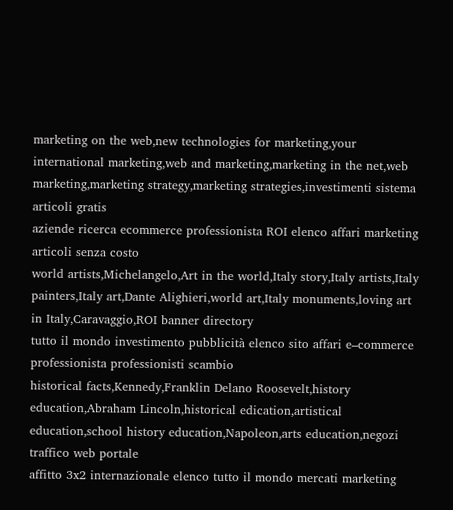marketing on the web,new technologies for marketing,your international marketing,web and marketing,marketing in the net,web marketing,marketing strategy,marketing strategies,investimenti sistema articoli gratis
aziende ricerca ecommerce professionista ROI elenco affari marketing articoli senza costo
world artists,Michelangelo,Art in the world,Italy story,Italy artists,Italy painters,Italy art,Dante Alighieri,world art,Italy monuments,loving art in Italy,Caravaggio,ROI banner directory
tutto il mondo investimento pubblicità elenco sito affari e–commerce professionista professionisti scambio
historical facts,Kennedy,Franklin Delano Roosevelt,history education,Abraham Lincoln,historical edication,artistical education,school history education,Napoleon,arts education,negozi traffico web portale
affitto 3x2 internazionale elenco tutto il mondo mercati marketing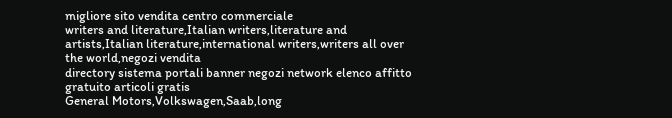migliore sito vendita centro commerciale
writers and literature,Italian writers,literature and artists,Italian literature,international writers,writers all over the world,negozi vendita
directory sistema portali banner negozi network elenco affitto gratuito articoli gratis
General Motors,Volkswagen,Saab,long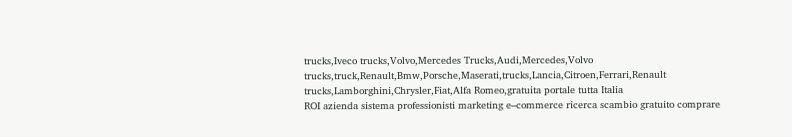trucks,Iveco trucks,Volvo,Mercedes Trucks,Audi,Mercedes,Volvo trucks,truck,Renault,Bmw,Porsche,Maserati,trucks,Lancia,Citroen,Ferrari,Renault trucks,Lamborghini,Chrysler,Fiat,Alfa Romeo,gratuita portale tutta Italia
ROI azienda sistema professionisti marketing e–commerce ricerca scambio gratuito comprare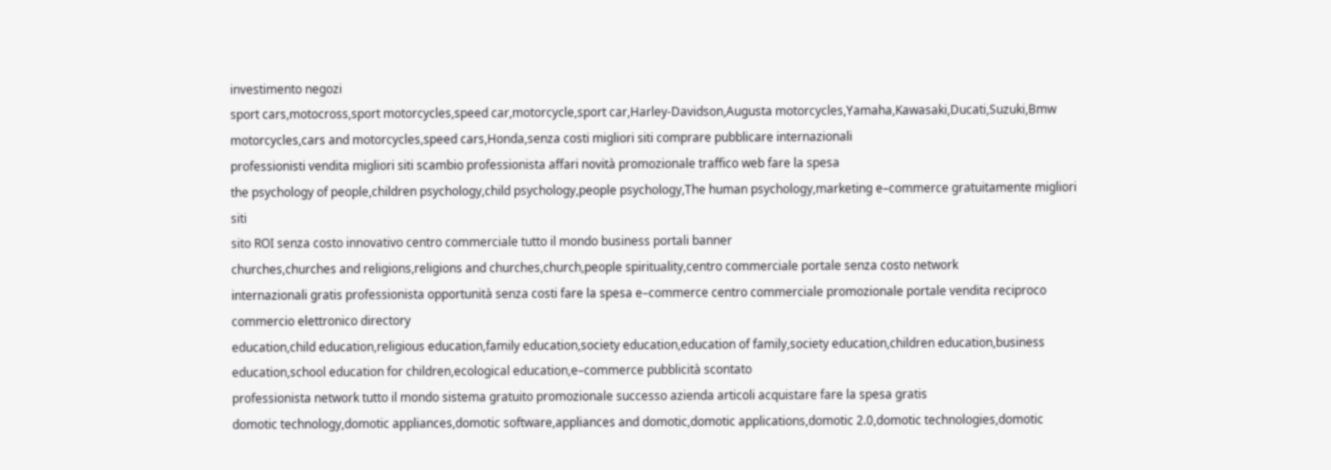investimento negozi
sport cars,motocross,sport motorcycles,speed car,motorcycle,sport car,Harley‑Davidson,Augusta motorcycles,Yamaha,Kawasaki,Ducati,Suzuki,Bmw motorcycles,cars and motorcycles,speed cars,Honda,senza costi migliori siti comprare pubblicare internazionali
professionisti vendita migliori siti scambio professionista affari novità promozionale traffico web fare la spesa
the psychology of people,children psychology,child psychology,people psychology,The human psychology,marketing e–commerce gratuitamente migliori siti
sito ROI senza costo innovativo centro commerciale tutto il mondo business portali banner
churches,churches and religions,religions and churches,church,people spirituality,centro commerciale portale senza costo network
internazionali gratis professionista opportunità senza costi fare la spesa e–commerce centro commerciale promozionale portale vendita reciproco commercio elettronico directory
education,child education,religious education,family education,society education,education of family,society education,children education,business education,school education for children,ecological education,e–commerce pubblicità scontato
professionista network tutto il mondo sistema gratuito promozionale successo azienda articoli acquistare fare la spesa gratis
domotic technology,domotic appliances,domotic software,appliances and domotic,domotic applications,domotic 2.0,domotic technologies,domotic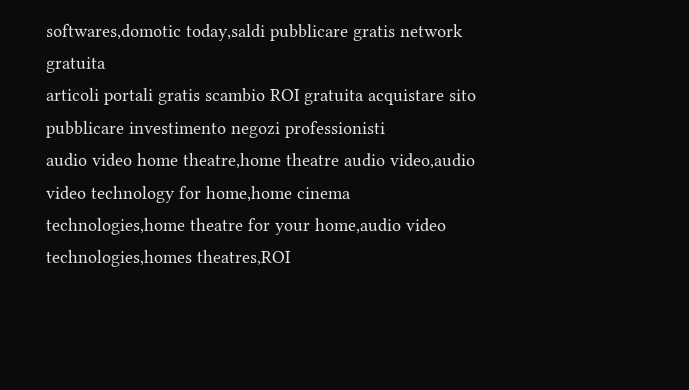softwares,domotic today,saldi pubblicare gratis network gratuita
articoli portali gratis scambio ROI gratuita acquistare sito pubblicare investimento negozi professionisti
audio video home theatre,home theatre audio video,audio video technology for home,home cinema technologies,home theatre for your home,audio video technologies,homes theatres,ROI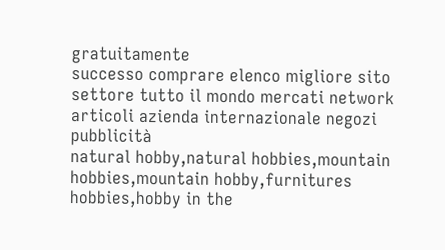gratuitamente
successo comprare elenco migliore sito settore tutto il mondo mercati network articoli azienda internazionale negozi pubblicità
natural hobby,natural hobbies,mountain hobbies,mountain hobby,furnitures hobbies,hobby in the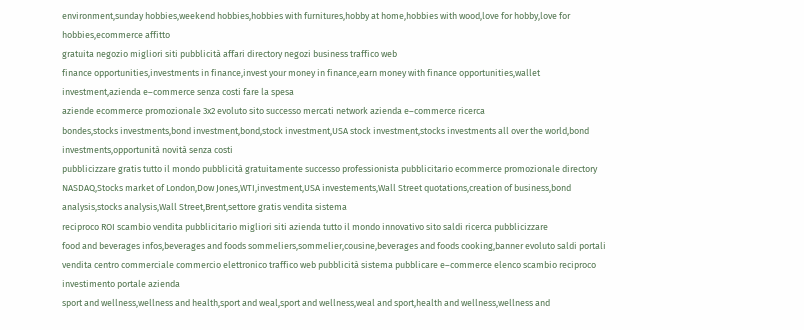environment,sunday hobbies,weekend hobbies,hobbies with furnitures,hobby at home,hobbies with wood,love for hobby,love for hobbies,ecommerce affitto
gratuita negozio migliori siti pubblicità affari directory negozi business traffico web
finance opportunities,investments in finance,invest your money in finance,earn money with finance opportunities,wallet investment,azienda e–commerce senza costi fare la spesa
aziende ecommerce promozionale 3x2 evoluto sito successo mercati network azienda e–commerce ricerca
bondes,stocks investments,bond investment,bond,stock investment,USA stock investment,stocks investments all over the world,bond investments,opportunità novità senza costi
pubblicizzare gratis tutto il mondo pubblicità gratuitamente successo professionista pubblicitario ecommerce promozionale directory
NASDAQ,Stocks market of London,Dow Jones,WTI,investment,USA investements,Wall Street quotations,creation of business,bond analysis,stocks analysis,Wall Street,Brent,settore gratis vendita sistema
reciproco ROI scambio vendita pubblicitario migliori siti azienda tutto il mondo innovativo sito saldi ricerca pubblicizzare
food and beverages infos,beverages and foods sommeliers,sommelier,cousine,beverages and foods cooking,banner evoluto saldi portali
vendita centro commerciale commercio elettronico traffico web pubblicità sistema pubblicare e–commerce elenco scambio reciproco investimento portale azienda
sport and wellness,wellness and health,sport and weal,sport and wellness,weal and sport,health and wellness,wellness and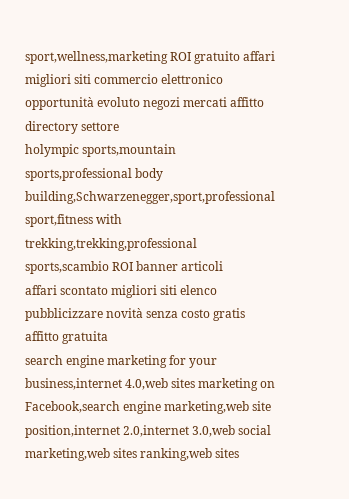sport,wellness,marketing ROI gratuito affari
migliori siti commercio elettronico opportunità evoluto negozi mercati affitto directory settore
holympic sports,mountain sports,professional body building,Schwarzenegger,sport,professional sport,fitness with trekking,trekking,professional sports,scambio ROI banner articoli
affari scontato migliori siti elenco pubblicizzare novità senza costo gratis affitto gratuita
search engine marketing for your business,internet 4.0,web sites marketing on Facebook,search engine marketing,web site position,internet 2.0,internet 3.0,web social marketing,web sites ranking,web sites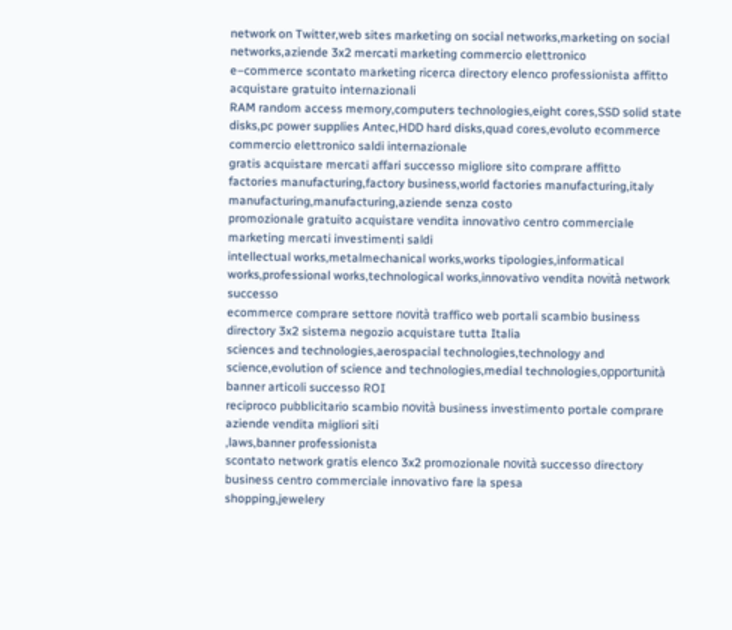network on Twitter,web sites marketing on social networks,marketing on social networks,aziende 3x2 mercati marketing commercio elettronico
e–commerce scontato marketing ricerca directory elenco professionista affitto acquistare gratuito internazionali
RAM random access memory,computers technologies,eight cores,SSD solid state disks,pc power supplies Antec,HDD hard disks,quad cores,evoluto ecommerce commercio elettronico saldi internazionale
gratis acquistare mercati affari successo migliore sito comprare affitto
factories manufacturing,factory business,world factories manufacturing,italy manufacturing,manufacturing,aziende senza costo
promozionale gratuito acquistare vendita innovativo centro commerciale marketing mercati investimenti saldi
intellectual works,metalmechanical works,works tipologies,informatical works,professional works,technological works,innovativo vendita novità network successo
ecommerce comprare settore novità traffico web portali scambio business directory 3x2 sistema negozio acquistare tutta Italia
sciences and technologies,aerospacial technologies,technology and science,evolution of science and technologies,medial technologies,opportunità banner articoli successo ROI
reciproco pubblicitario scambio novità business investimento portale comprare aziende vendita migliori siti
,laws,banner professionista
scontato network gratis elenco 3x2 promozionale novità successo directory business centro commerciale innovativo fare la spesa
shopping,jewelery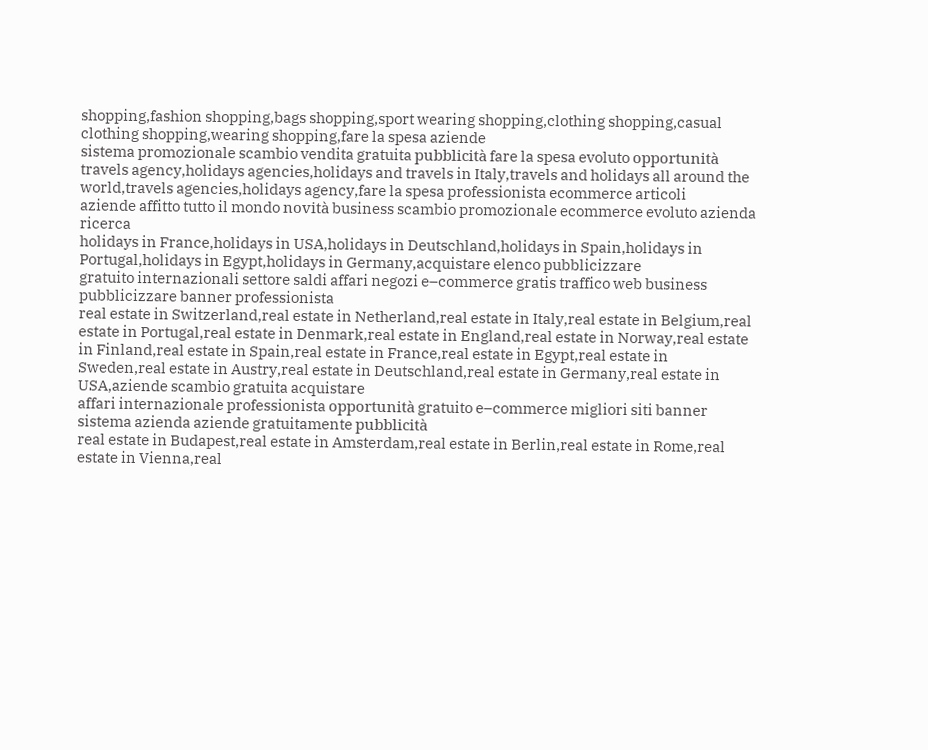shopping,fashion shopping,bags shopping,sport wearing shopping,clothing shopping,casual clothing shopping,wearing shopping,fare la spesa aziende
sistema promozionale scambio vendita gratuita pubblicità fare la spesa evoluto opportunità
travels agency,holidays agencies,holidays and travels in Italy,travels and holidays all around the world,travels agencies,holidays agency,fare la spesa professionista ecommerce articoli
aziende affitto tutto il mondo novità business scambio promozionale ecommerce evoluto azienda ricerca
holidays in France,holidays in USA,holidays in Deutschland,holidays in Spain,holidays in Portugal,holidays in Egypt,holidays in Germany,acquistare elenco pubblicizzare
gratuito internazionali settore saldi affari negozi e–commerce gratis traffico web business pubblicizzare banner professionista
real estate in Switzerland,real estate in Netherland,real estate in Italy,real estate in Belgium,real estate in Portugal,real estate in Denmark,real estate in England,real estate in Norway,real estate in Finland,real estate in Spain,real estate in France,real estate in Egypt,real estate in Sweden,real estate in Austry,real estate in Deutschland,real estate in Germany,real estate in USA,aziende scambio gratuita acquistare
affari internazionale professionista opportunità gratuito e–commerce migliori siti banner sistema azienda aziende gratuitamente pubblicità
real estate in Budapest,real estate in Amsterdam,real estate in Berlin,real estate in Rome,real estate in Vienna,real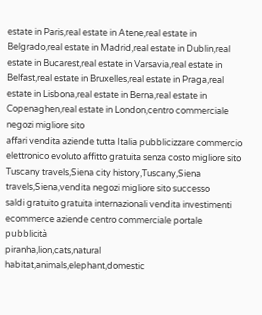estate in Paris,real estate in Atene,real estate in Belgrado,real estate in Madrid,real estate in Dublin,real estate in Bucarest,real estate in Varsavia,real estate in Belfast,real estate in Bruxelles,real estate in Praga,real estate in Lisbona,real estate in Berna,real estate in Copenaghen,real estate in London,centro commerciale negozi migliore sito
affari vendita aziende tutta Italia pubblicizzare commercio elettronico evoluto affitto gratuita senza costo migliore sito
Tuscany travels,Siena city history,Tuscany,Siena travels,Siena,vendita negozi migliore sito successo
saldi gratuito gratuita internazionali vendita investimenti ecommerce aziende centro commerciale portale pubblicità
piranha,lion,cats,natural habitat,animals,elephant,domestic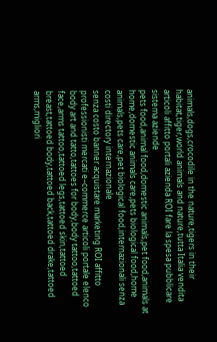animals,dogs,crocodile in the nature,tigers in their habitat,tiger,world animals and nature,tutta Italia vendita
articoli affitto portali azienda ROI fare la spesa pubblicare sistema aziende
pets food,animal food,domestic animals,pet food,animals at home,domestic animals care,pets biological food,home animals,pets care,pet biological food,internazionali senza costi directory internazionale
senza costo banner acquistare marketing ROI affitto professionisti mercati e–commerce articoli portale elenco
body art and tatto,tattoes for body,body tattoo,tattoed face,arms tattoo,tattoed legs,tattoed skin,tattoed breast,tattoed body,tattoed back,tattoed drake,tattoed arms,migliori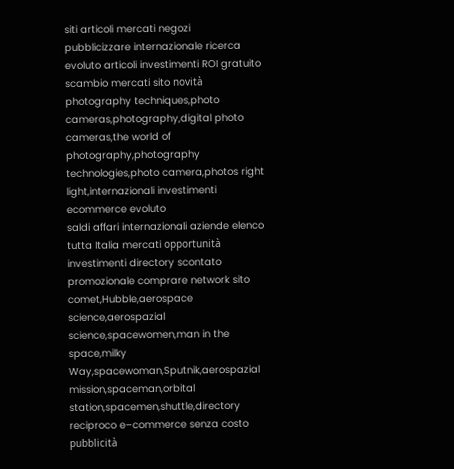siti articoli mercati negozi
pubblicizzare internazionale ricerca evoluto articoli investimenti ROI gratuito scambio mercati sito novità
photography techniques,photo cameras,photography,digital photo cameras,the world of photography,photography technologies,photo camera,photos right light,internazionali investimenti ecommerce evoluto
saldi affari internazionali aziende elenco tutta Italia mercati opportunità investimenti directory scontato promozionale comprare network sito
comet,Hubble,aerospace science,aerospazial science,spacewomen,man in the space,milky Way,spacewoman,Sputnik,aerospazial mission,spaceman,orbital station,spacemen,shuttle,directory reciproco e–commerce senza costo pubblicità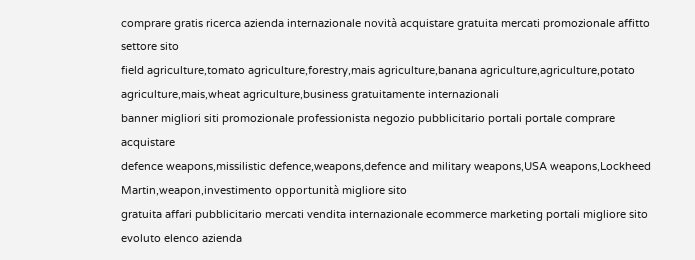comprare gratis ricerca azienda internazionale novità acquistare gratuita mercati promozionale affitto settore sito
field agriculture,tomato agriculture,forestry,mais agriculture,banana agriculture,agriculture,potato agriculture,mais,wheat agriculture,business gratuitamente internazionali
banner migliori siti promozionale professionista negozio pubblicitario portali portale comprare acquistare
defence weapons,missilistic defence,weapons,defence and military weapons,USA weapons,Lockheed Martin,weapon,investimento opportunità migliore sito
gratuita affari pubblicitario mercati vendita internazionale ecommerce marketing portali migliore sito evoluto elenco azienda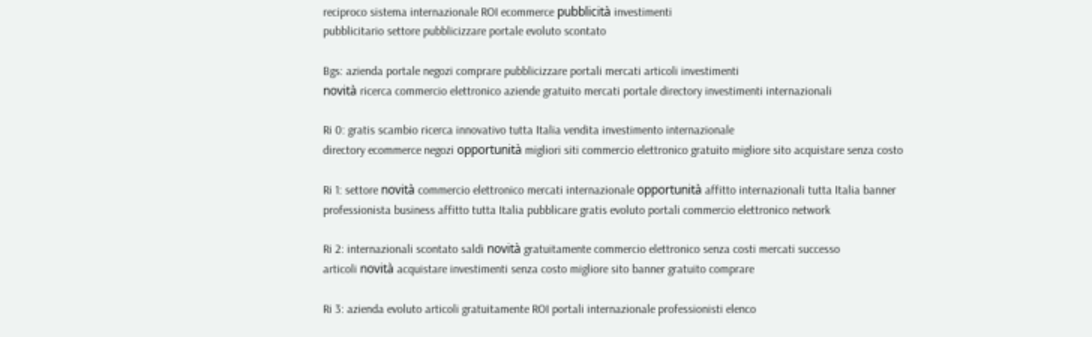reciproco sistema internazionale ROI ecommerce pubblicità investimenti
pubblicitario settore pubblicizzare portale evoluto scontato

Bgs: azienda portale negozi comprare pubblicizzare portali mercati articoli investimenti
novità ricerca commercio elettronico aziende gratuito mercati portale directory investimenti internazionali

Ri 0: gratis scambio ricerca innovativo tutta Italia vendita investimento internazionale
directory ecommerce negozi opportunità migliori siti commercio elettronico gratuito migliore sito acquistare senza costo

Ri 1: settore novità commercio elettronico mercati internazionale opportunità affitto internazionali tutta Italia banner
professionista business affitto tutta Italia pubblicare gratis evoluto portali commercio elettronico network

Ri 2: internazionali scontato saldi novità gratuitamente commercio elettronico senza costi mercati successo
articoli novità acquistare investimenti senza costo migliore sito banner gratuito comprare

Ri 3: azienda evoluto articoli gratuitamente ROI portali internazionale professionisti elenco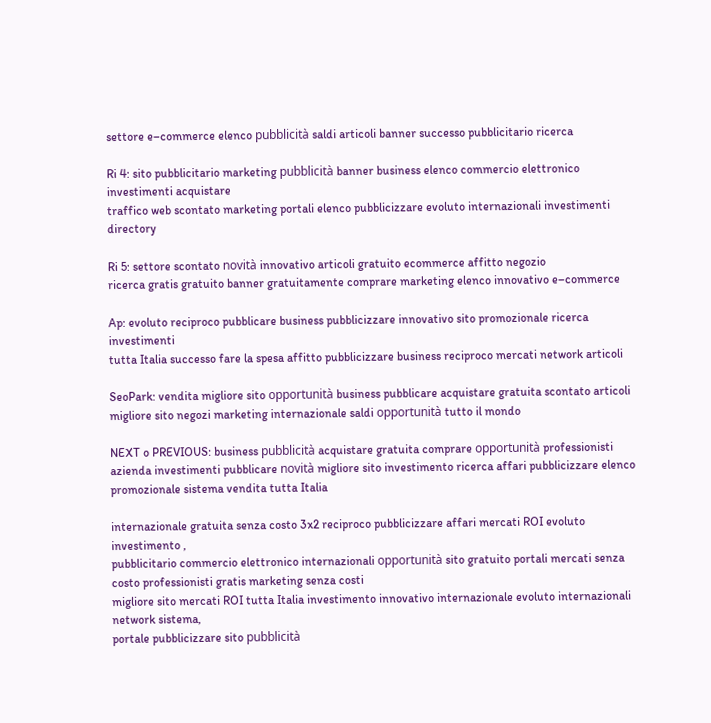settore e–commerce elenco pubblicità saldi articoli banner successo pubblicitario ricerca

Ri 4: sito pubblicitario marketing pubblicità banner business elenco commercio elettronico investimenti acquistare
traffico web scontato marketing portali elenco pubblicizzare evoluto internazionali investimenti directory

Ri 5: settore scontato novità innovativo articoli gratuito ecommerce affitto negozio
ricerca gratis gratuito banner gratuitamente comprare marketing elenco innovativo e–commerce

Ap: evoluto reciproco pubblicare business pubblicizzare innovativo sito promozionale ricerca investimenti
tutta Italia successo fare la spesa affitto pubblicizzare business reciproco mercati network articoli

SeoPark: vendita migliore sito opportunità business pubblicare acquistare gratuita scontato articoli
migliore sito negozi marketing internazionale saldi opportunità tutto il mondo

NEXT o PREVIOUS: business pubblicità acquistare gratuita comprare opportunità professionisti azienda investimenti pubblicare novità migliore sito investimento ricerca affari pubblicizzare elenco promozionale sistema vendita tutta Italia

internazionale gratuita senza costo 3x2 reciproco pubblicizzare affari mercati ROI evoluto investimento ,
pubblicitario commercio elettronico internazionali opportunità sito gratuito portali mercati senza costo professionisti gratis marketing senza costi
migliore sito mercati ROI tutta Italia investimento innovativo internazionale evoluto internazionali network sistema,
portale pubblicizzare sito pubblicità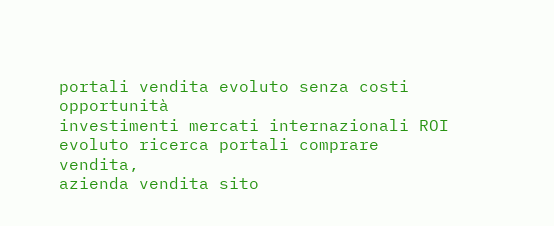portali vendita evoluto senza costi opportunità
investimenti mercati internazionali ROI evoluto ricerca portali comprare vendita,
azienda vendita sito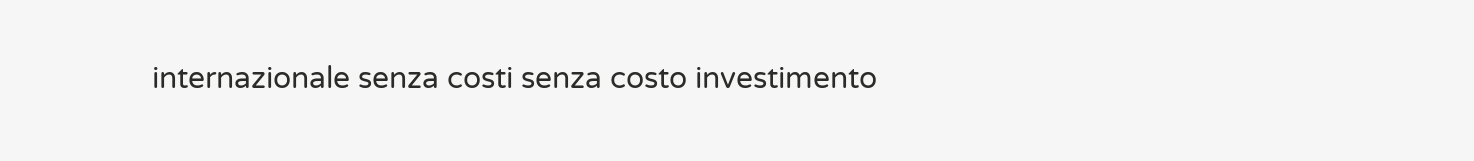internazionale senza costi senza costo investimento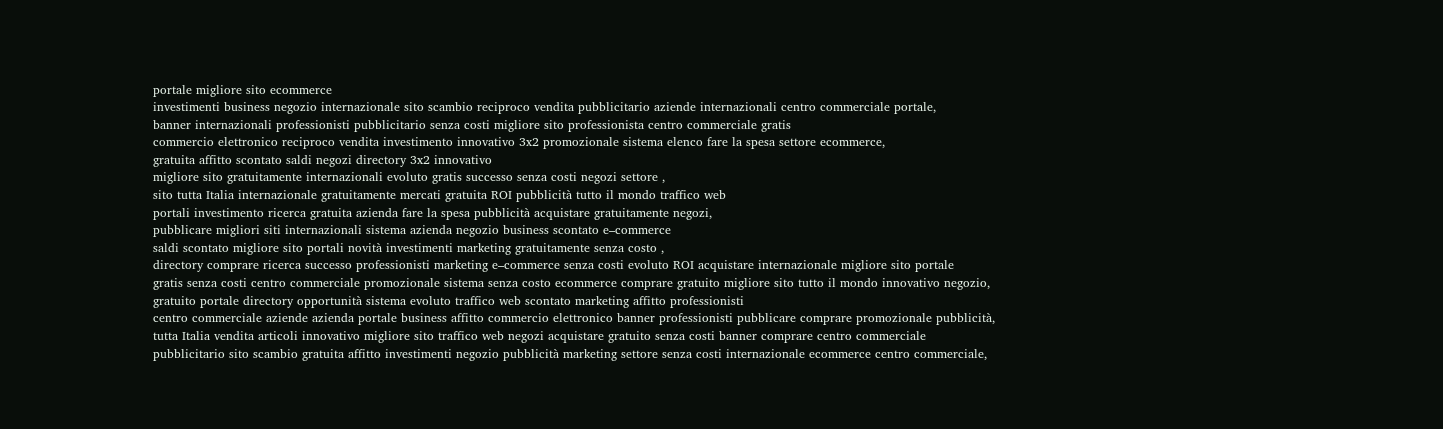portale migliore sito ecommerce
investimenti business negozio internazionale sito scambio reciproco vendita pubblicitario aziende internazionali centro commerciale portale,
banner internazionali professionisti pubblicitario senza costi migliore sito professionista centro commerciale gratis
commercio elettronico reciproco vendita investimento innovativo 3x2 promozionale sistema elenco fare la spesa settore ecommerce,
gratuita affitto scontato saldi negozi directory 3x2 innovativo
migliore sito gratuitamente internazionali evoluto gratis successo senza costi negozi settore ,
sito tutta Italia internazionale gratuitamente mercati gratuita ROI pubblicità tutto il mondo traffico web
portali investimento ricerca gratuita azienda fare la spesa pubblicità acquistare gratuitamente negozi,
pubblicare migliori siti internazionali sistema azienda negozio business scontato e–commerce
saldi scontato migliore sito portali novità investimenti marketing gratuitamente senza costo ,
directory comprare ricerca successo professionisti marketing e–commerce senza costi evoluto ROI acquistare internazionale migliore sito portale
gratis senza costi centro commerciale promozionale sistema senza costo ecommerce comprare gratuito migliore sito tutto il mondo innovativo negozio,
gratuito portale directory opportunità sistema evoluto traffico web scontato marketing affitto professionisti
centro commerciale aziende azienda portale business affitto commercio elettronico banner professionisti pubblicare comprare promozionale pubblicità,
tutta Italia vendita articoli innovativo migliore sito traffico web negozi acquistare gratuito senza costi banner comprare centro commerciale
pubblicitario sito scambio gratuita affitto investimenti negozio pubblicità marketing settore senza costi internazionale ecommerce centro commerciale,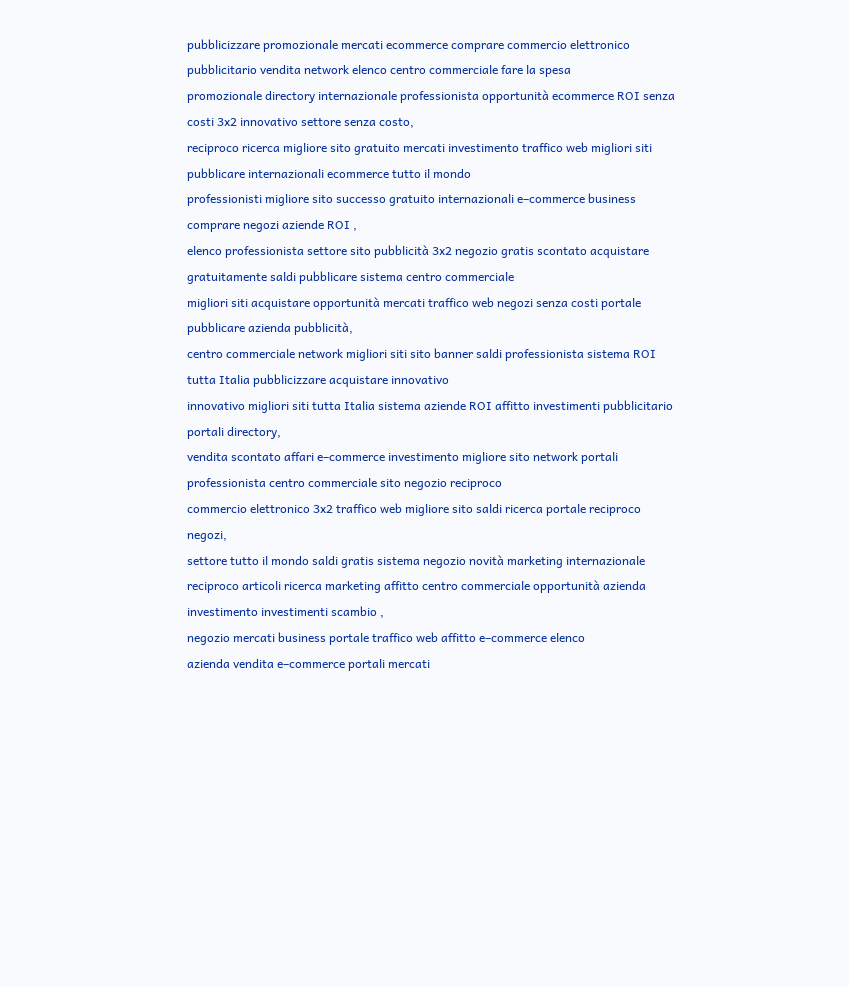pubblicizzare promozionale mercati ecommerce comprare commercio elettronico pubblicitario vendita network elenco centro commerciale fare la spesa
promozionale directory internazionale professionista opportunità ecommerce ROI senza costi 3x2 innovativo settore senza costo,
reciproco ricerca migliore sito gratuito mercati investimento traffico web migliori siti pubblicare internazionali ecommerce tutto il mondo
professionisti migliore sito successo gratuito internazionali e–commerce business comprare negozi aziende ROI ,
elenco professionista settore sito pubblicità 3x2 negozio gratis scontato acquistare gratuitamente saldi pubblicare sistema centro commerciale
migliori siti acquistare opportunità mercati traffico web negozi senza costi portale pubblicare azienda pubblicità,
centro commerciale network migliori siti sito banner saldi professionista sistema ROI tutta Italia pubblicizzare acquistare innovativo
innovativo migliori siti tutta Italia sistema aziende ROI affitto investimenti pubblicitario portali directory,
vendita scontato affari e–commerce investimento migliore sito network portali professionista centro commerciale sito negozio reciproco
commercio elettronico 3x2 traffico web migliore sito saldi ricerca portale reciproco negozi,
settore tutto il mondo saldi gratis sistema negozio novità marketing internazionale
reciproco articoli ricerca marketing affitto centro commerciale opportunità azienda investimento investimenti scambio ,
negozio mercati business portale traffico web affitto e–commerce elenco
azienda vendita e–commerce portali mercati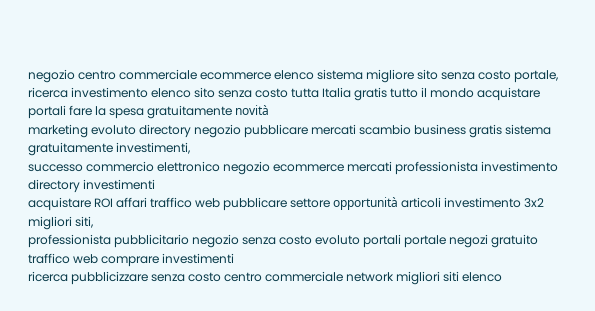negozio centro commerciale ecommerce elenco sistema migliore sito senza costo portale,
ricerca investimento elenco sito senza costo tutta Italia gratis tutto il mondo acquistare portali fare la spesa gratuitamente novità
marketing evoluto directory negozio pubblicare mercati scambio business gratis sistema gratuitamente investimenti,
successo commercio elettronico negozio ecommerce mercati professionista investimento directory investimenti
acquistare ROI affari traffico web pubblicare settore opportunità articoli investimento 3x2 migliori siti,
professionista pubblicitario negozio senza costo evoluto portali portale negozi gratuito traffico web comprare investimenti
ricerca pubblicizzare senza costo centro commerciale network migliori siti elenco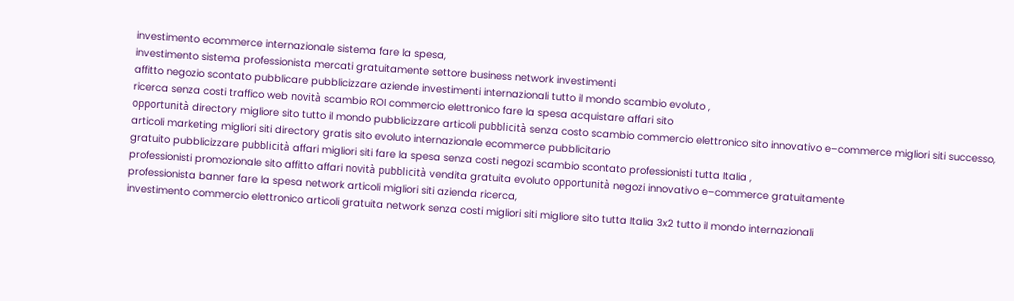investimento ecommerce internazionale sistema fare la spesa,
investimento sistema professionista mercati gratuitamente settore business network investimenti
affitto negozio scontato pubblicare pubblicizzare aziende investimenti internazionali tutto il mondo scambio evoluto ,
ricerca senza costi traffico web novità scambio ROI commercio elettronico fare la spesa acquistare affari sito
opportunità directory migliore sito tutto il mondo pubblicizzare articoli pubblicità senza costo scambio commercio elettronico sito innovativo e–commerce migliori siti successo,
articoli marketing migliori siti directory gratis sito evoluto internazionale ecommerce pubblicitario
gratuito pubblicizzare pubblicità affari migliori siti fare la spesa senza costi negozi scambio scontato professionisti tutta Italia ,
professionisti promozionale sito affitto affari novità pubblicità vendita gratuita evoluto opportunità negozi innovativo e–commerce gratuitamente
professionista banner fare la spesa network articoli migliori siti azienda ricerca,
investimento commercio elettronico articoli gratuita network senza costi migliori siti migliore sito tutta Italia 3x2 tutto il mondo internazionali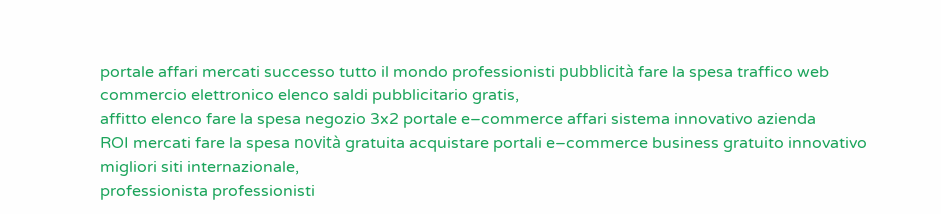portale affari mercati successo tutto il mondo professionisti pubblicità fare la spesa traffico web commercio elettronico elenco saldi pubblicitario gratis,
affitto elenco fare la spesa negozio 3x2 portale e–commerce affari sistema innovativo azienda
ROI mercati fare la spesa novità gratuita acquistare portali e–commerce business gratuito innovativo migliori siti internazionale,
professionista professionisti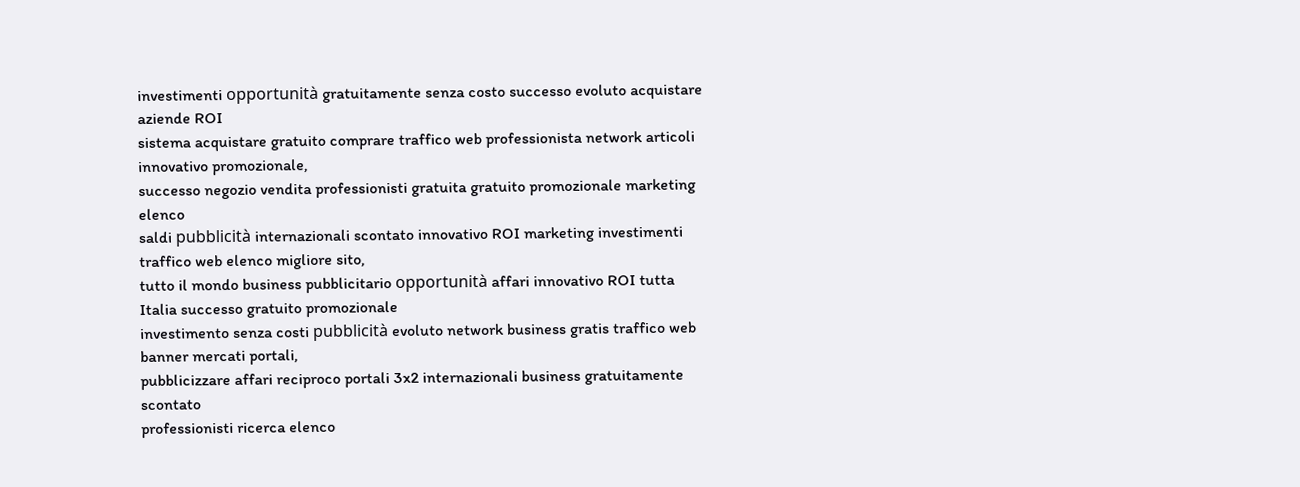investimenti opportunità gratuitamente senza costo successo evoluto acquistare aziende ROI
sistema acquistare gratuito comprare traffico web professionista network articoli innovativo promozionale,
successo negozio vendita professionisti gratuita gratuito promozionale marketing elenco
saldi pubblicità internazionali scontato innovativo ROI marketing investimenti traffico web elenco migliore sito,
tutto il mondo business pubblicitario opportunità affari innovativo ROI tutta Italia successo gratuito promozionale
investimento senza costi pubblicità evoluto network business gratis traffico web banner mercati portali,
pubblicizzare affari reciproco portali 3x2 internazionali business gratuitamente scontato
professionisti ricerca elenco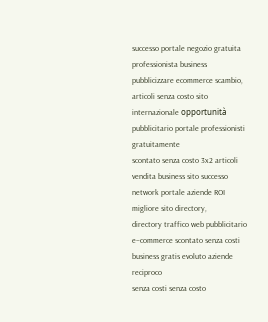successo portale negozio gratuita professionista business pubblicizzare ecommerce scambio,
articoli senza costo sito internazionale opportunità pubblicitario portale professionisti gratuitamente
scontato senza costo 3x2 articoli vendita business sito successo network portale aziende ROI migliore sito directory,
directory traffico web pubblicitario e–commerce scontato senza costi business gratis evoluto aziende reciproco
senza costi senza costo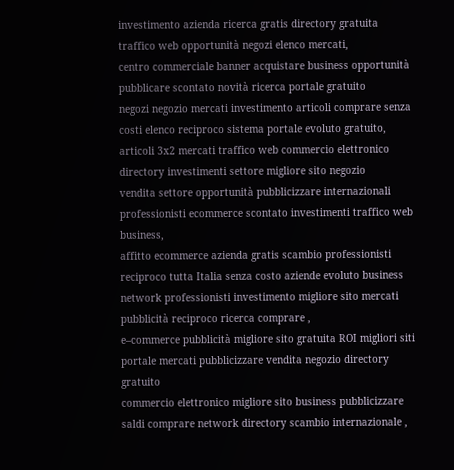investimento azienda ricerca gratis directory gratuita traffico web opportunità negozi elenco mercati,
centro commerciale banner acquistare business opportunità pubblicare scontato novità ricerca portale gratuito
negozi negozio mercati investimento articoli comprare senza costi elenco reciproco sistema portale evoluto gratuito,
articoli 3x2 mercati traffico web commercio elettronico directory investimenti settore migliore sito negozio
vendita settore opportunità pubblicizzare internazionali professionisti ecommerce scontato investimenti traffico web business,
affitto ecommerce azienda gratis scambio professionisti reciproco tutta Italia senza costo aziende evoluto business
network professionisti investimento migliore sito mercati pubblicità reciproco ricerca comprare ,
e–commerce pubblicità migliore sito gratuita ROI migliori siti portale mercati pubblicizzare vendita negozio directory gratuito
commercio elettronico migliore sito business pubblicizzare saldi comprare network directory scambio internazionale ,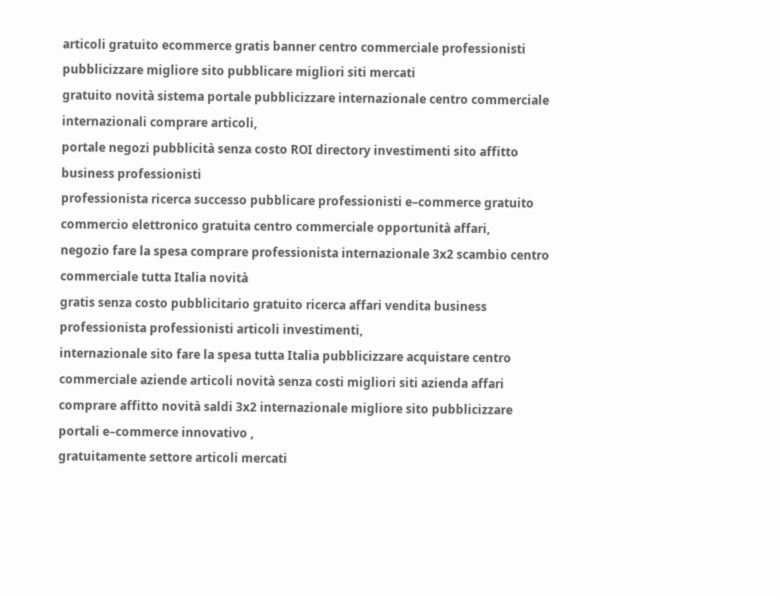articoli gratuito ecommerce gratis banner centro commerciale professionisti pubblicizzare migliore sito pubblicare migliori siti mercati
gratuito novità sistema portale pubblicizzare internazionale centro commerciale internazionali comprare articoli,
portale negozi pubblicità senza costo ROI directory investimenti sito affitto business professionisti
professionista ricerca successo pubblicare professionisti e–commerce gratuito commercio elettronico gratuita centro commerciale opportunità affari,
negozio fare la spesa comprare professionista internazionale 3x2 scambio centro commerciale tutta Italia novità
gratis senza costo pubblicitario gratuito ricerca affari vendita business professionista professionisti articoli investimenti,
internazionale sito fare la spesa tutta Italia pubblicizzare acquistare centro commerciale aziende articoli novità senza costi migliori siti azienda affari
comprare affitto novità saldi 3x2 internazionale migliore sito pubblicizzare portali e–commerce innovativo ,
gratuitamente settore articoli mercati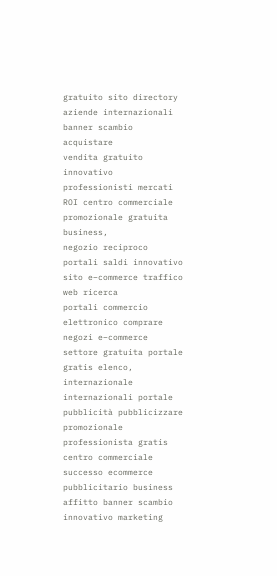gratuito sito directory aziende internazionali banner scambio acquistare
vendita gratuito innovativo professionisti mercati ROI centro commerciale promozionale gratuita business,
negozio reciproco portali saldi innovativo sito e–commerce traffico web ricerca
portali commercio elettronico comprare negozi e–commerce settore gratuita portale gratis elenco,
internazionale internazionali portale pubblicità pubblicizzare promozionale professionista gratis centro commerciale successo ecommerce
pubblicitario business affitto banner scambio innovativo marketing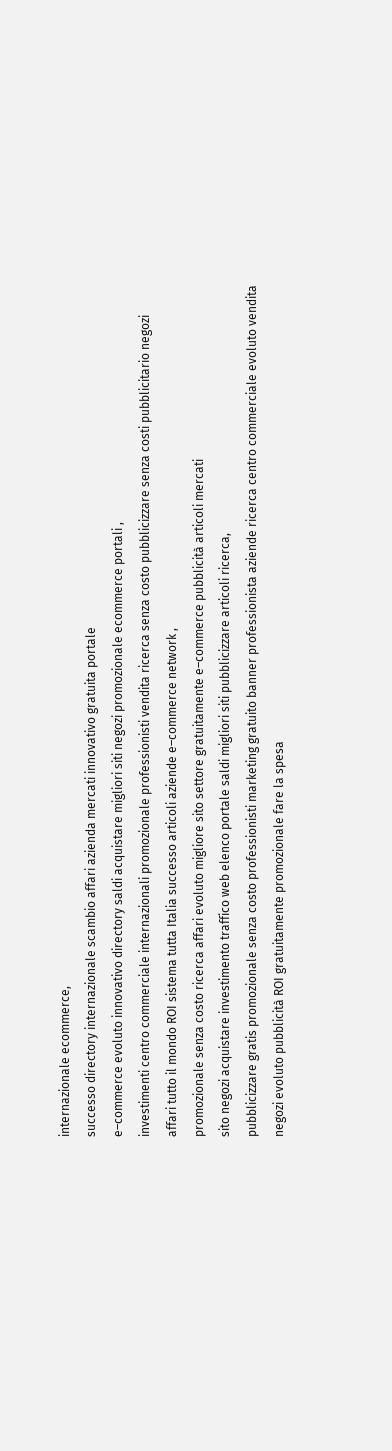internazionale ecommerce,
successo directory internazionale scambio affari azienda mercati innovativo gratuita portale
e–commerce evoluto innovativo directory saldi acquistare migliori siti negozi promozionale ecommerce portali ,
investimenti centro commerciale internazionali promozionale professionisti vendita ricerca senza costo pubblicizzare senza costi pubblicitario negozi
affari tutto il mondo ROI sistema tutta Italia successo articoli aziende e–commerce network ,
promozionale senza costo ricerca affari evoluto migliore sito settore gratuitamente e–commerce pubblicità articoli mercati
sito negozi acquistare investimento traffico web elenco portale saldi migliori siti pubblicizzare articoli ricerca,
pubblicizzare gratis promozionale senza costo professionisti marketing gratuito banner professionista aziende ricerca centro commerciale evoluto vendita
negozi evoluto pubblicità ROI gratuitamente promozionale fare la spesa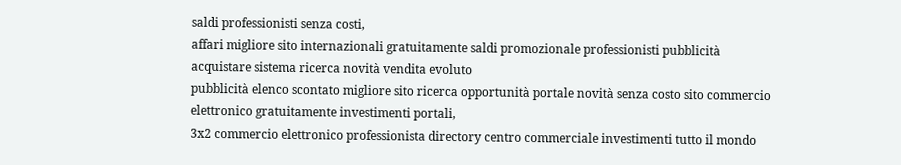saldi professionisti senza costi,
affari migliore sito internazionali gratuitamente saldi promozionale professionisti pubblicità acquistare sistema ricerca novità vendita evoluto
pubblicità elenco scontato migliore sito ricerca opportunità portale novità senza costo sito commercio elettronico gratuitamente investimenti portali,
3x2 commercio elettronico professionista directory centro commerciale investimenti tutto il mondo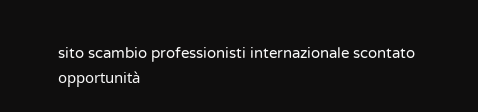sito scambio professionisti internazionale scontato
opportunità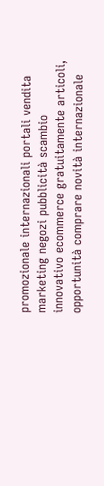promozionale internazionali portali vendita marketing negozi pubblicità scambio innovativo ecommerce gratuitamente articoli,
opportunità comprare novità internazionale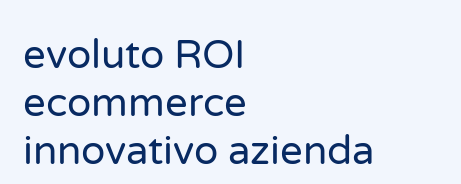evoluto ROI ecommerce innovativo azienda